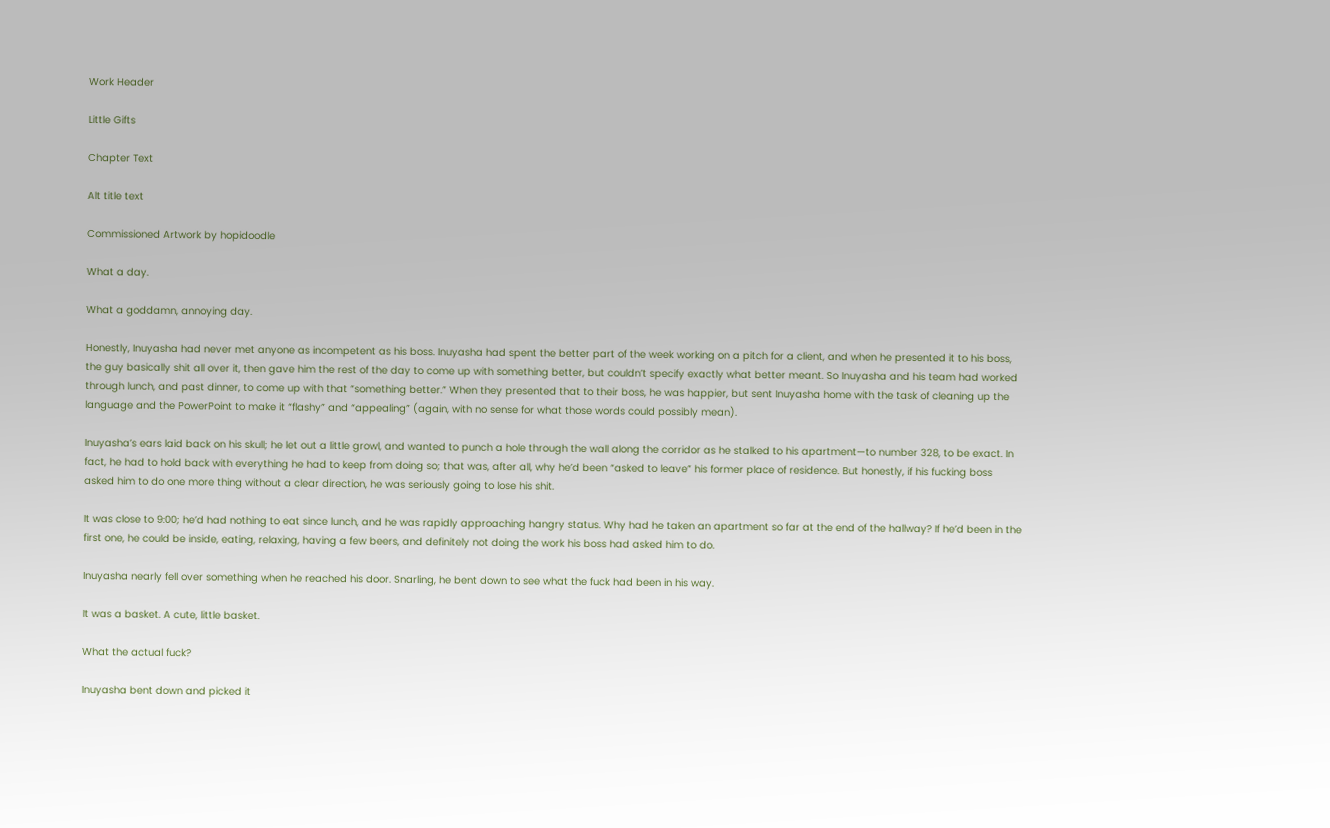Work Header

Little Gifts

Chapter Text

Alt title text

Commissioned Artwork by hopidoodle

What a day.

What a goddamn, annoying day.

Honestly, Inuyasha had never met anyone as incompetent as his boss. Inuyasha had spent the better part of the week working on a pitch for a client, and when he presented it to his boss, the guy basically shit all over it, then gave him the rest of the day to come up with something better, but couldn’t specify exactly what better meant. So Inuyasha and his team had worked through lunch, and past dinner, to come up with that “something better.” When they presented that to their boss, he was happier, but sent Inuyasha home with the task of cleaning up the language and the PowerPoint to make it “flashy” and “appealing” (again, with no sense for what those words could possibly mean).

Inuyasha’s ears laid back on his skull; he let out a little growl, and wanted to punch a hole through the wall along the corridor as he stalked to his apartment—to number 328, to be exact. In fact, he had to hold back with everything he had to keep from doing so; that was, after all, why he’d been “asked to leave” his former place of residence. But honestly, if his fucking boss asked him to do one more thing without a clear direction, he was seriously going to lose his shit.

It was close to 9:00; he’d had nothing to eat since lunch, and he was rapidly approaching hangry status. Why had he taken an apartment so far at the end of the hallway? If he’d been in the first one, he could be inside, eating, relaxing, having a few beers, and definitely not doing the work his boss had asked him to do.

Inuyasha nearly fell over something when he reached his door. Snarling, he bent down to see what the fuck had been in his way.

It was a basket. A cute, little basket.

What the actual fuck?

Inuyasha bent down and picked it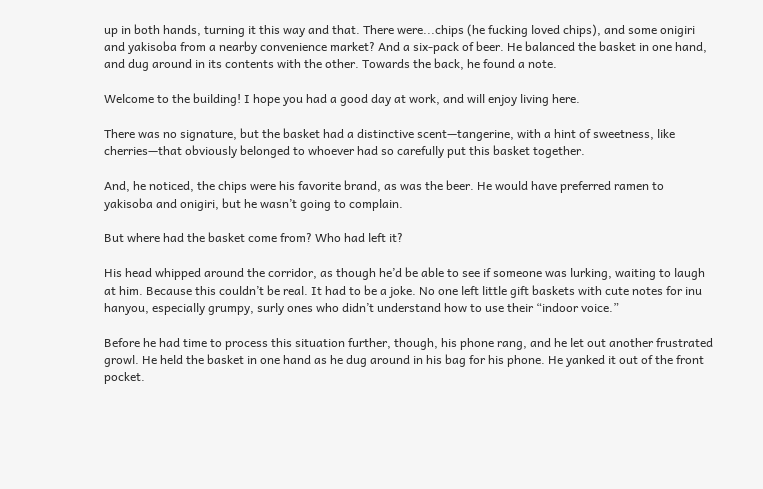up in both hands, turning it this way and that. There were...chips (he fucking loved chips), and some onigiri and yakisoba from a nearby convenience market? And a six-pack of beer. He balanced the basket in one hand, and dug around in its contents with the other. Towards the back, he found a note.

Welcome to the building! I hope you had a good day at work, and will enjoy living here.

There was no signature, but the basket had a distinctive scent—tangerine, with a hint of sweetness, like cherries—that obviously belonged to whoever had so carefully put this basket together.

And, he noticed, the chips were his favorite brand, as was the beer. He would have preferred ramen to yakisoba and onigiri, but he wasn’t going to complain.

But where had the basket come from? Who had left it?

His head whipped around the corridor, as though he’d be able to see if someone was lurking, waiting to laugh at him. Because this couldn’t be real. It had to be a joke. No one left little gift baskets with cute notes for inu hanyou, especially grumpy, surly ones who didn’t understand how to use their “indoor voice.”

Before he had time to process this situation further, though, his phone rang, and he let out another frustrated growl. He held the basket in one hand as he dug around in his bag for his phone. He yanked it out of the front pocket.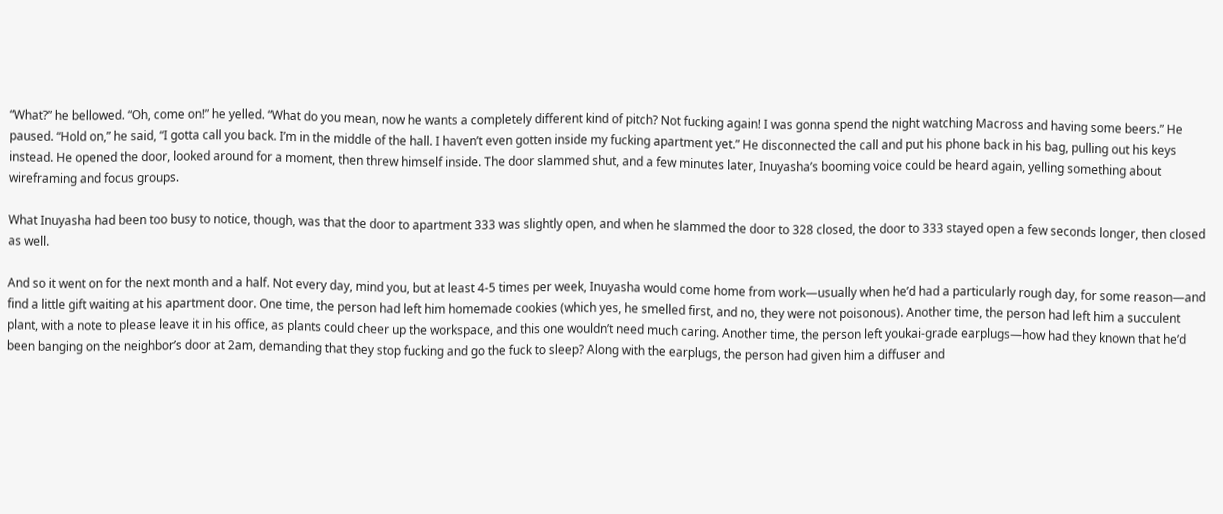“What?” he bellowed. “Oh, come on!” he yelled. “What do you mean, now he wants a completely different kind of pitch? Not fucking again! I was gonna spend the night watching Macross and having some beers.” He paused. “Hold on,” he said, “I gotta call you back. I’m in the middle of the hall. I haven’t even gotten inside my fucking apartment yet.” He disconnected the call and put his phone back in his bag, pulling out his keys instead. He opened the door, looked around for a moment, then threw himself inside. The door slammed shut, and a few minutes later, Inuyasha’s booming voice could be heard again, yelling something about wireframing and focus groups.

What Inuyasha had been too busy to notice, though, was that the door to apartment 333 was slightly open, and when he slammed the door to 328 closed, the door to 333 stayed open a few seconds longer, then closed as well.

And so it went on for the next month and a half. Not every day, mind you, but at least 4-5 times per week, Inuyasha would come home from work—usually when he’d had a particularly rough day, for some reason—and find a little gift waiting at his apartment door. One time, the person had left him homemade cookies (which yes, he smelled first, and no, they were not poisonous). Another time, the person had left him a succulent plant, with a note to please leave it in his office, as plants could cheer up the workspace, and this one wouldn’t need much caring. Another time, the person left youkai-grade earplugs—how had they known that he’d been banging on the neighbor’s door at 2am, demanding that they stop fucking and go the fuck to sleep? Along with the earplugs, the person had given him a diffuser and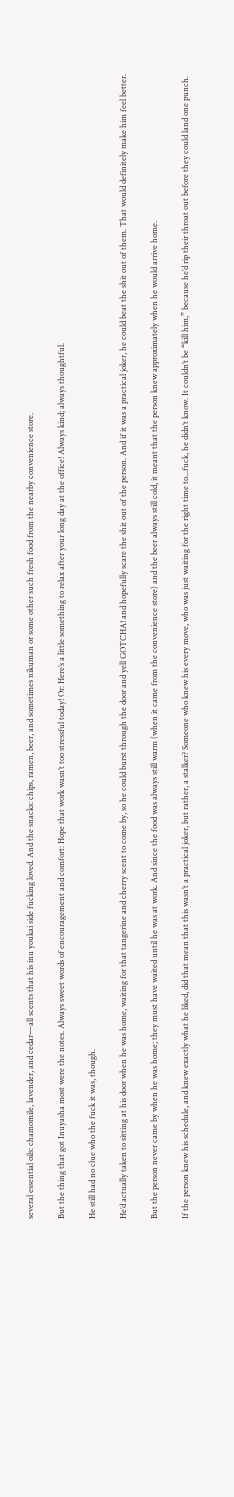several essential oils: chamomile, lavender, and cedar—all scents that his inu youkai side fucking loved. And the snacks: chips, ramen, beer, and sometimes nikuman or some other such fresh food from the nearby convenience store.

But the thing that got Inuyasha most were the notes. Always sweet words of encouragement and comfort: Hope that work wasn’t too stressful today! Or: Here’s a little something to relax after your long day at the office! Always kind; always thoughtful.

He still had no clue who the fuck it was, though.

He’d actually taken to sitting at his door when he was home, waiting for that tangerine and cherry scent to come by, so he could burst through the door and yell GOTCHA! and hopefully scare the shit out of the person. And if it was a practical joker, he could beat the shit out of them. That would definitely make him feel better.

But the person never came by when he was home; they must have waited until he was at work. And since the food was always still warm (when it came from the convenience store) and the beer always still cold, it meant that the person knew approximately when he would arrive home.

If the person knew his schedule, and knew exactly what he liked, did that mean that this wasn’t a practical joker, but rather, a stalker? Someone who knew his every move, who was just waiting for the right time to...fuck, he didn’t know. It couldn’t be “kill him,” because he’d rip their throat out before they could land one punch.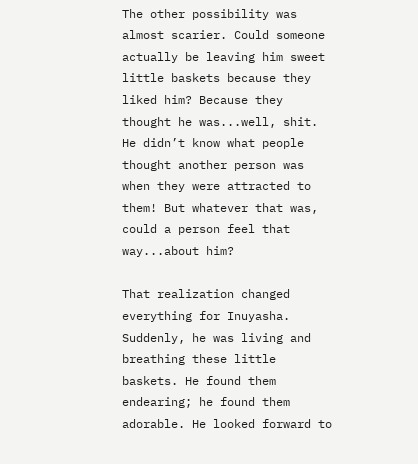The other possibility was almost scarier. Could someone actually be leaving him sweet little baskets because they liked him? Because they thought he was...well, shit. He didn’t know what people thought another person was when they were attracted to them! But whatever that was, could a person feel that way...about him?

That realization changed everything for Inuyasha. Suddenly, he was living and breathing these little baskets. He found them endearing; he found them adorable. He looked forward to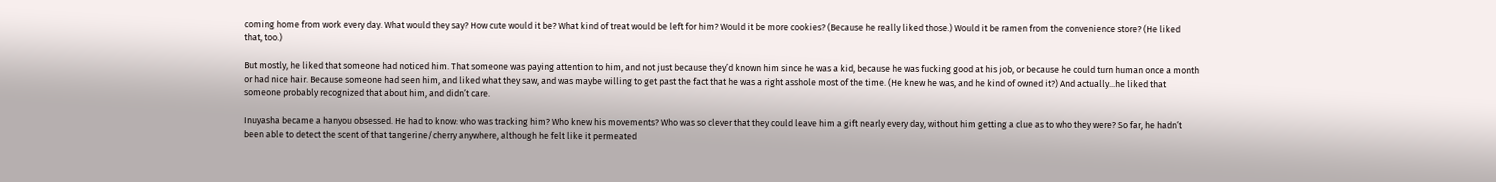coming home from work every day. What would they say? How cute would it be? What kind of treat would be left for him? Would it be more cookies? (Because he really liked those.) Would it be ramen from the convenience store? (He liked that, too.)

But mostly, he liked that someone had noticed him. That someone was paying attention to him, and not just because they’d known him since he was a kid, because he was fucking good at his job, or because he could turn human once a month or had nice hair. Because someone had seen him, and liked what they saw, and was maybe willing to get past the fact that he was a right asshole most of the time. (He knew he was, and he kind of owned it?) And actually...he liked that someone probably recognized that about him, and didn’t care.

Inuyasha became a hanyou obsessed. He had to know: who was tracking him? Who knew his movements? Who was so clever that they could leave him a gift nearly every day, without him getting a clue as to who they were? So far, he hadn’t been able to detect the scent of that tangerine/cherry anywhere, although he felt like it permeated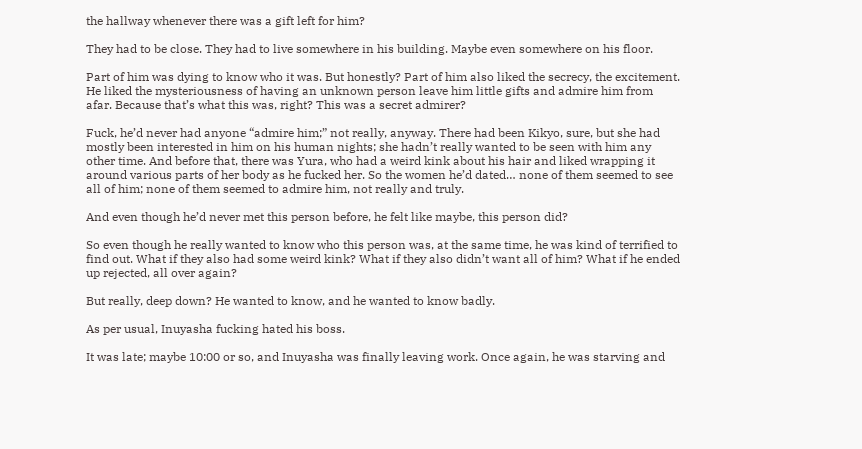the hallway whenever there was a gift left for him?

They had to be close. They had to live somewhere in his building. Maybe even somewhere on his floor.

Part of him was dying to know who it was. But honestly? Part of him also liked the secrecy, the excitement. He liked the mysteriousness of having an unknown person leave him little gifts and admire him from afar. Because that’s what this was, right? This was a secret admirer?

Fuck, he’d never had anyone “admire him;” not really, anyway. There had been Kikyo, sure, but she had mostly been interested in him on his human nights; she hadn’t really wanted to be seen with him any other time. And before that, there was Yura, who had a weird kink about his hair and liked wrapping it around various parts of her body as he fucked her. So the women he’d dated… none of them seemed to see all of him; none of them seemed to admire him, not really and truly.

And even though he’d never met this person before, he felt like maybe, this person did?

So even though he really wanted to know who this person was, at the same time, he was kind of terrified to find out. What if they also had some weird kink? What if they also didn’t want all of him? What if he ended up rejected, all over again?

But really, deep down? He wanted to know, and he wanted to know badly.

As per usual, Inuyasha fucking hated his boss.

It was late; maybe 10:00 or so, and Inuyasha was finally leaving work. Once again, he was starving and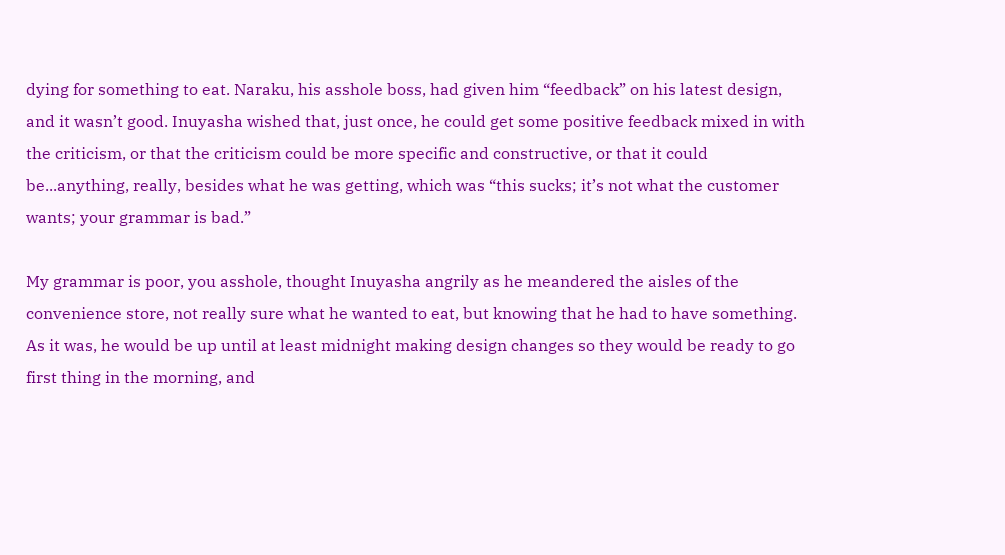dying for something to eat. Naraku, his asshole boss, had given him “feedback” on his latest design, and it wasn’t good. Inuyasha wished that, just once, he could get some positive feedback mixed in with the criticism, or that the criticism could be more specific and constructive, or that it could be...anything, really, besides what he was getting, which was “this sucks; it’s not what the customer wants; your grammar is bad.”

My grammar is poor, you asshole, thought Inuyasha angrily as he meandered the aisles of the convenience store, not really sure what he wanted to eat, but knowing that he had to have something. As it was, he would be up until at least midnight making design changes so they would be ready to go first thing in the morning, and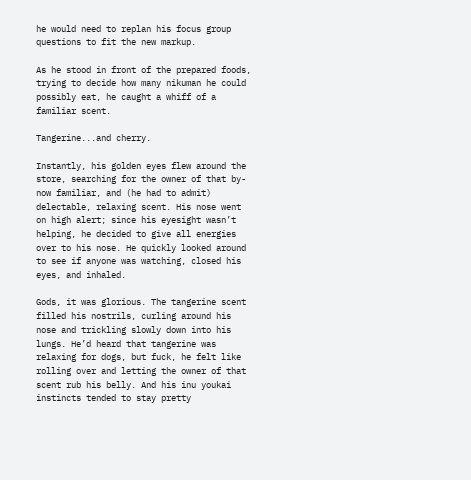he would need to replan his focus group questions to fit the new markup.

As he stood in front of the prepared foods, trying to decide how many nikuman he could possibly eat, he caught a whiff of a familiar scent.

Tangerine...and cherry.

Instantly, his golden eyes flew around the store, searching for the owner of that by-now familiar, and (he had to admit) delectable, relaxing scent. His nose went on high alert; since his eyesight wasn’t helping, he decided to give all energies over to his nose. He quickly looked around to see if anyone was watching, closed his eyes, and inhaled.

Gods, it was glorious. The tangerine scent filled his nostrils, curling around his nose and trickling slowly down into his lungs. He’d heard that tangerine was relaxing for dogs, but fuck, he felt like rolling over and letting the owner of that scent rub his belly. And his inu youkai instincts tended to stay pretty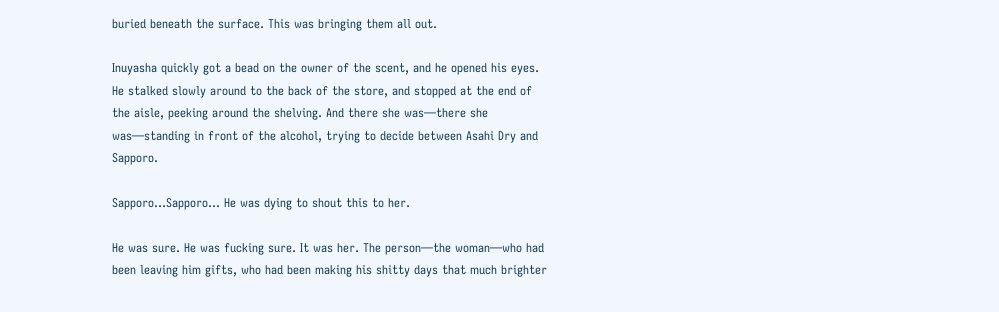buried beneath the surface. This was bringing them all out.

Inuyasha quickly got a bead on the owner of the scent, and he opened his eyes. He stalked slowly around to the back of the store, and stopped at the end of the aisle, peeking around the shelving. And there she was—there she was—standing in front of the alcohol, trying to decide between Asahi Dry and Sapporo.

Sapporo...Sapporo… He was dying to shout this to her.

He was sure. He was fucking sure. It was her. The person—the woman—who had been leaving him gifts, who had been making his shitty days that much brighter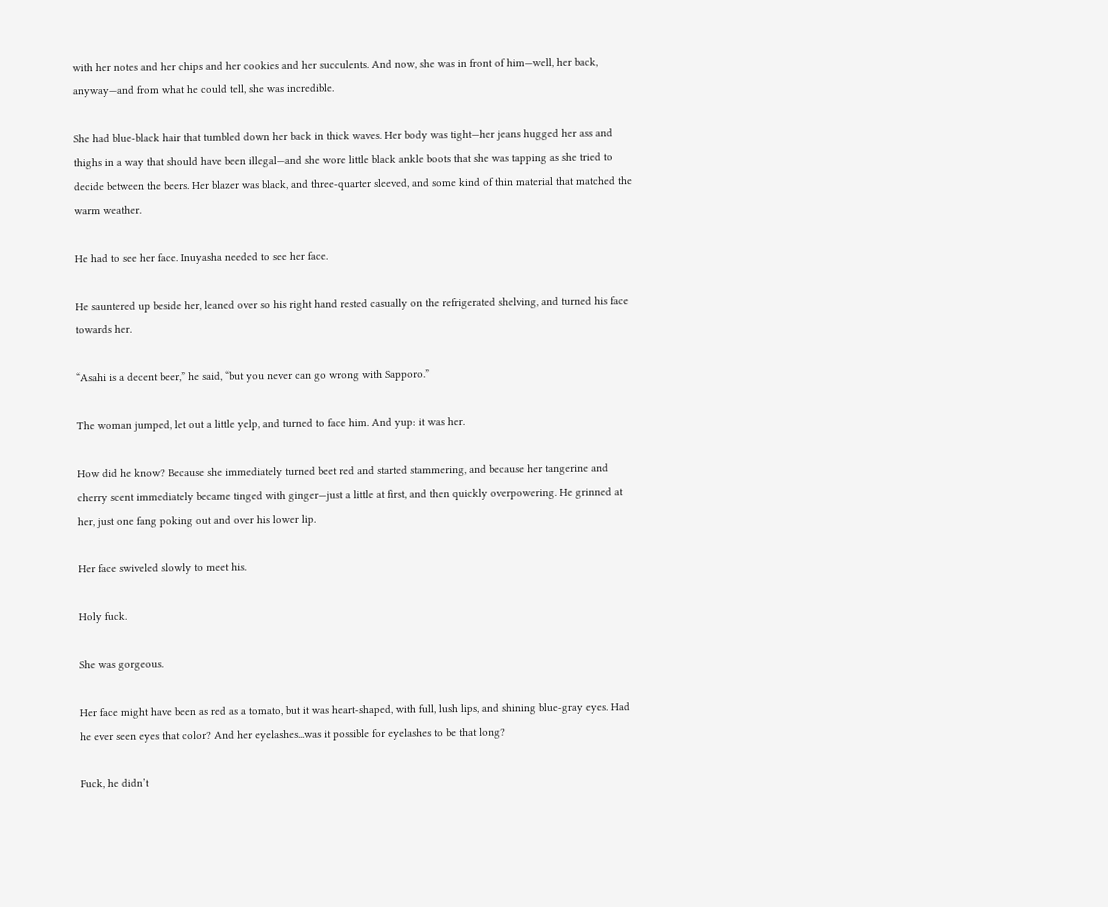with her notes and her chips and her cookies and her succulents. And now, she was in front of him—well, her back, anyway—and from what he could tell, she was incredible.

She had blue-black hair that tumbled down her back in thick waves. Her body was tight—her jeans hugged her ass and thighs in a way that should have been illegal—and she wore little black ankle boots that she was tapping as she tried to decide between the beers. Her blazer was black, and three-quarter sleeved, and some kind of thin material that matched the warm weather.

He had to see her face. Inuyasha needed to see her face.

He sauntered up beside her, leaned over so his right hand rested casually on the refrigerated shelving, and turned his face towards her.

“Asahi is a decent beer,” he said, “but you never can go wrong with Sapporo.”

The woman jumped, let out a little yelp, and turned to face him. And yup: it was her.

How did he know? Because she immediately turned beet red and started stammering, and because her tangerine and cherry scent immediately became tinged with ginger—just a little at first, and then quickly overpowering. He grinned at her, just one fang poking out and over his lower lip.

Her face swiveled slowly to meet his.

Holy fuck.

She was gorgeous.

Her face might have been as red as a tomato, but it was heart-shaped, with full, lush lips, and shining blue-gray eyes. Had he ever seen eyes that color? And her eyelashes...was it possible for eyelashes to be that long?

Fuck, he didn’t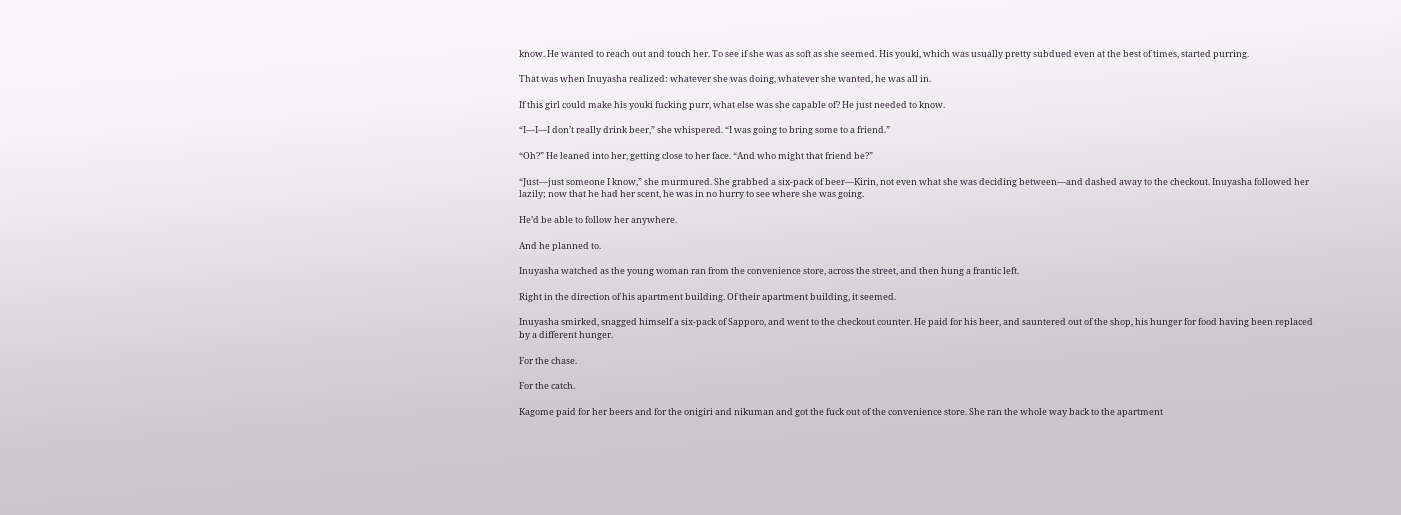know. He wanted to reach out and touch her. To see if she was as soft as she seemed. His youki, which was usually pretty subdued even at the best of times, started purring.

That was when Inuyasha realized: whatever she was doing, whatever she wanted, he was all in.

If this girl could make his youki fucking purr, what else was she capable of? He just needed to know.

“I—I—I don’t really drink beer,” she whispered. “I was going to bring some to a friend.”

“Oh?” He leaned into her, getting close to her face. “And who might that friend be?”

“Just—just someone I know,” she murmured. She grabbed a six-pack of beer—Kirin, not even what she was deciding between—and dashed away to the checkout. Inuyasha followed her lazily; now that he had her scent, he was in no hurry to see where she was going.

He’d be able to follow her anywhere.

And he planned to.

Inuyasha watched as the young woman ran from the convenience store, across the street, and then hung a frantic left.

Right in the direction of his apartment building. Of their apartment building, it seemed.

Inuyasha smirked, snagged himself a six-pack of Sapporo, and went to the checkout counter. He paid for his beer, and sauntered out of the shop, his hunger for food having been replaced by a different hunger.

For the chase.

For the catch.

Kagome paid for her beers and for the onigiri and nikuman and got the fuck out of the convenience store. She ran the whole way back to the apartment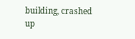building, crashed up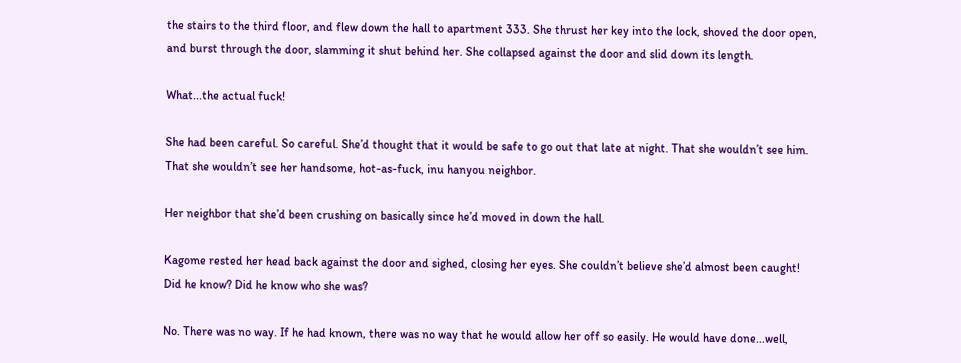the stairs to the third floor, and flew down the hall to apartment 333. She thrust her key into the lock, shoved the door open, and burst through the door, slamming it shut behind her. She collapsed against the door and slid down its length.

What...the actual fuck!

She had been careful. So careful. She’d thought that it would be safe to go out that late at night. That she wouldn’t see him. That she wouldn’t see her handsome, hot-as-fuck, inu hanyou neighbor.

Her neighbor that she’d been crushing on basically since he’d moved in down the hall.

Kagome rested her head back against the door and sighed, closing her eyes. She couldn’t believe she’d almost been caught! Did he know? Did he know who she was?

No. There was no way. If he had known, there was no way that he would allow her off so easily. He would have done...well,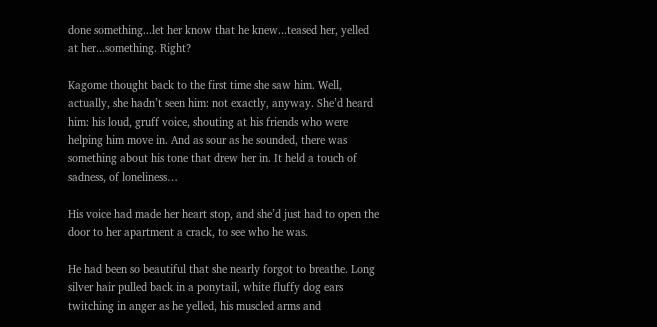done something...let her know that he knew...teased her, yelled at her...something. Right?

Kagome thought back to the first time she saw him. Well, actually, she hadn’t seen him: not exactly, anyway. She’d heard him: his loud, gruff voice, shouting at his friends who were helping him move in. And as sour as he sounded, there was something about his tone that drew her in. It held a touch of sadness, of loneliness…

His voice had made her heart stop, and she’d just had to open the door to her apartment a crack, to see who he was.

He had been so beautiful that she nearly forgot to breathe. Long silver hair pulled back in a ponytail, white fluffy dog ears twitching in anger as he yelled, his muscled arms and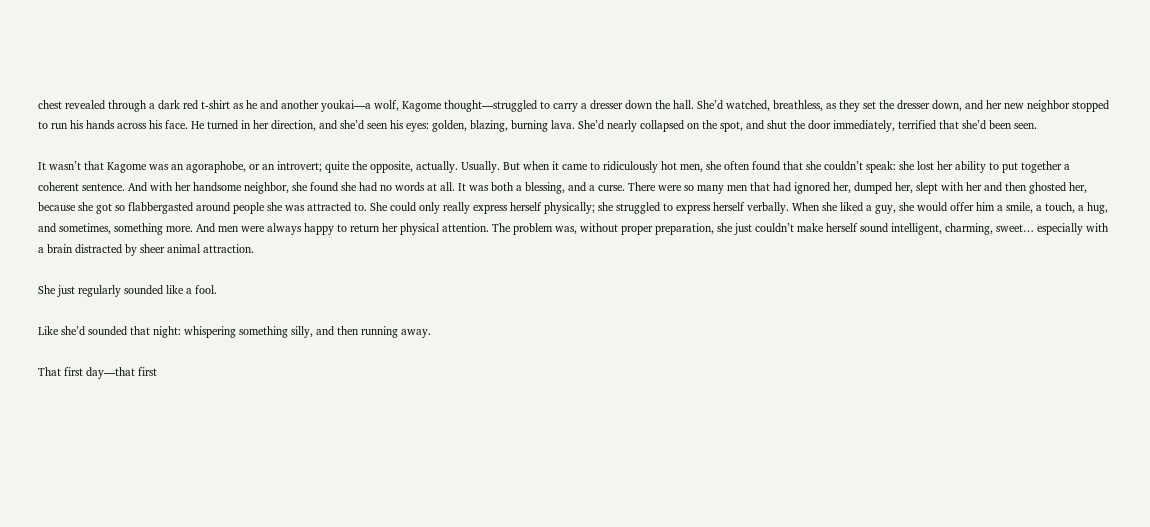chest revealed through a dark red t-shirt as he and another youkai—a wolf, Kagome thought—struggled to carry a dresser down the hall. She’d watched, breathless, as they set the dresser down, and her new neighbor stopped to run his hands across his face. He turned in her direction, and she’d seen his eyes: golden, blazing, burning lava. She’d nearly collapsed on the spot, and shut the door immediately, terrified that she’d been seen.

It wasn’t that Kagome was an agoraphobe, or an introvert; quite the opposite, actually. Usually. But when it came to ridiculously hot men, she often found that she couldn’t speak: she lost her ability to put together a coherent sentence. And with her handsome neighbor, she found she had no words at all. It was both a blessing, and a curse. There were so many men that had ignored her, dumped her, slept with her and then ghosted her, because she got so flabbergasted around people she was attracted to. She could only really express herself physically; she struggled to express herself verbally. When she liked a guy, she would offer him a smile, a touch, a hug, and sometimes, something more. And men were always happy to return her physical attention. The problem was, without proper preparation, she just couldn’t make herself sound intelligent, charming, sweet… especially with a brain distracted by sheer animal attraction.

She just regularly sounded like a fool.

Like she’d sounded that night: whispering something silly, and then running away.

That first day—that first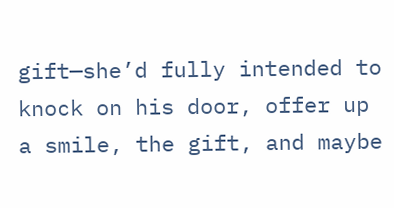gift—she’d fully intended to knock on his door, offer up a smile, the gift, and maybe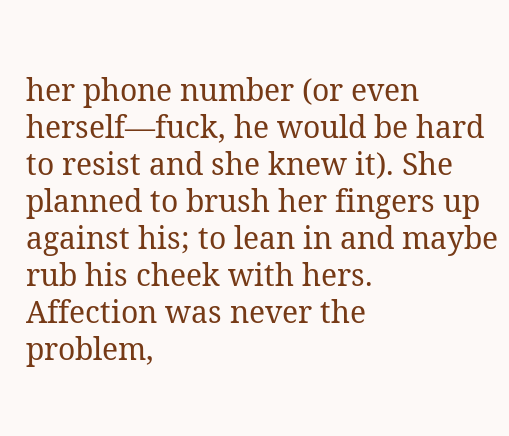her phone number (or even herself—fuck, he would be hard to resist and she knew it). She planned to brush her fingers up against his; to lean in and maybe rub his cheek with hers. Affection was never the problem,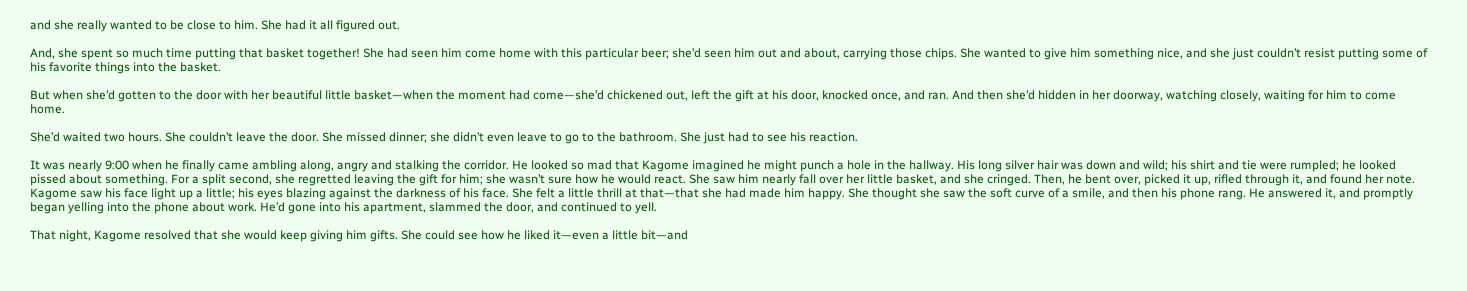and she really wanted to be close to him. She had it all figured out.

And, she spent so much time putting that basket together! She had seen him come home with this particular beer; she’d seen him out and about, carrying those chips. She wanted to give him something nice, and she just couldn’t resist putting some of his favorite things into the basket.

But when she’d gotten to the door with her beautiful little basket—when the moment had come—she’d chickened out, left the gift at his door, knocked once, and ran. And then she’d hidden in her doorway, watching closely, waiting for him to come home.

She’d waited two hours. She couldn’t leave the door. She missed dinner; she didn’t even leave to go to the bathroom. She just had to see his reaction.

It was nearly 9:00 when he finally came ambling along, angry and stalking the corridor. He looked so mad that Kagome imagined he might punch a hole in the hallway. His long silver hair was down and wild; his shirt and tie were rumpled; he looked pissed about something. For a split second, she regretted leaving the gift for him; she wasn’t sure how he would react. She saw him nearly fall over her little basket, and she cringed. Then, he bent over, picked it up, rifled through it, and found her note. Kagome saw his face light up a little; his eyes blazing against the darkness of his face. She felt a little thrill at that—that she had made him happy. She thought she saw the soft curve of a smile, and then his phone rang. He answered it, and promptly began yelling into the phone about work. He’d gone into his apartment, slammed the door, and continued to yell.

That night, Kagome resolved that she would keep giving him gifts. She could see how he liked it—even a little bit—and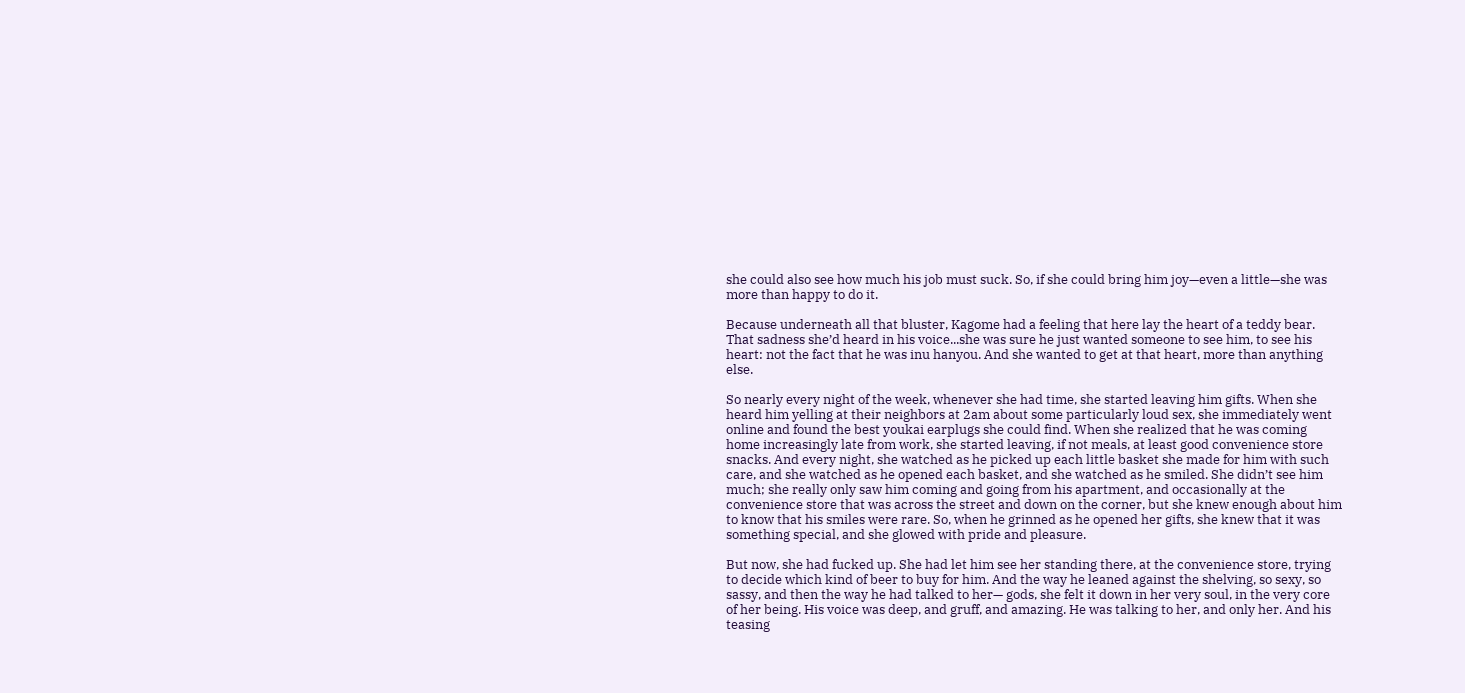she could also see how much his job must suck. So, if she could bring him joy—even a little—she was more than happy to do it.

Because underneath all that bluster, Kagome had a feeling that here lay the heart of a teddy bear. That sadness she’d heard in his voice...she was sure he just wanted someone to see him, to see his heart: not the fact that he was inu hanyou. And she wanted to get at that heart, more than anything else.

So nearly every night of the week, whenever she had time, she started leaving him gifts. When she heard him yelling at their neighbors at 2am about some particularly loud sex, she immediately went online and found the best youkai earplugs she could find. When she realized that he was coming home increasingly late from work, she started leaving, if not meals, at least good convenience store snacks. And every night, she watched as he picked up each little basket she made for him with such care, and she watched as he opened each basket, and she watched as he smiled. She didn’t see him much; she really only saw him coming and going from his apartment, and occasionally at the convenience store that was across the street and down on the corner, but she knew enough about him to know that his smiles were rare. So, when he grinned as he opened her gifts, she knew that it was something special, and she glowed with pride and pleasure.

But now, she had fucked up. She had let him see her standing there, at the convenience store, trying to decide which kind of beer to buy for him. And the way he leaned against the shelving, so sexy, so sassy, and then the way he had talked to her— gods, she felt it down in her very soul, in the very core of her being. His voice was deep, and gruff, and amazing. He was talking to her, and only her. And his teasing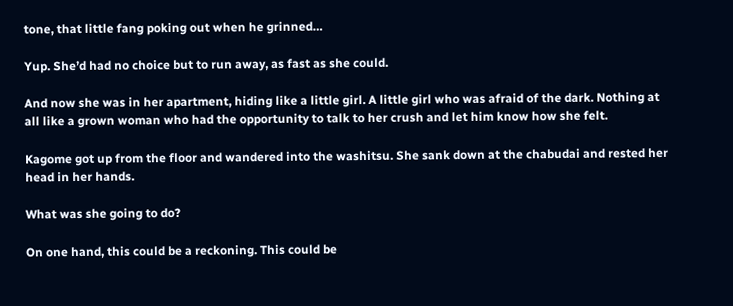tone, that little fang poking out when he grinned…

Yup. She’d had no choice but to run away, as fast as she could.

And now she was in her apartment, hiding like a little girl. A little girl who was afraid of the dark. Nothing at all like a grown woman who had the opportunity to talk to her crush and let him know how she felt.

Kagome got up from the floor and wandered into the washitsu. She sank down at the chabudai and rested her head in her hands.

What was she going to do?

On one hand, this could be a reckoning. This could be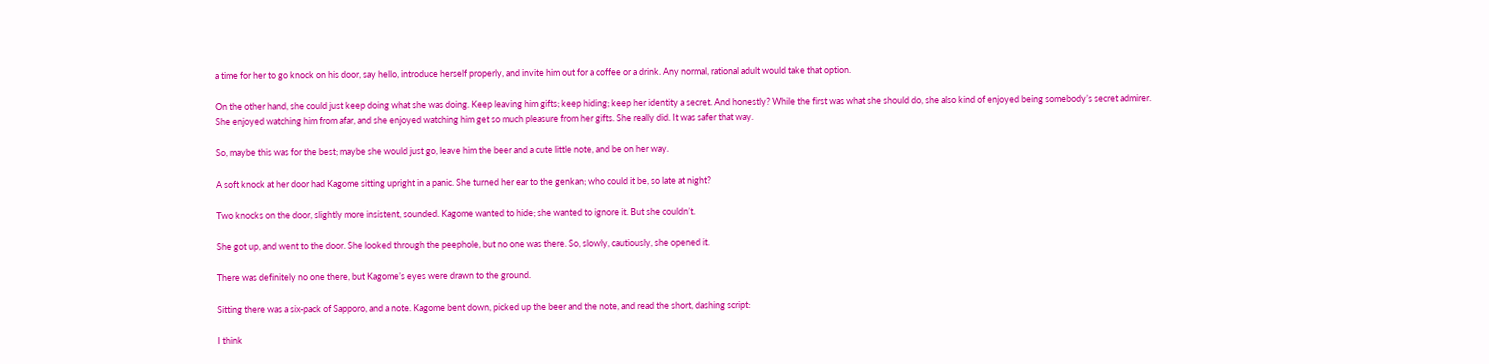a time for her to go knock on his door, say hello, introduce herself properly, and invite him out for a coffee or a drink. Any normal, rational adult would take that option.

On the other hand, she could just keep doing what she was doing. Keep leaving him gifts; keep hiding; keep her identity a secret. And honestly? While the first was what she should do, she also kind of enjoyed being somebody’s secret admirer. She enjoyed watching him from afar, and she enjoyed watching him get so much pleasure from her gifts. She really did. It was safer that way.

So, maybe this was for the best; maybe she would just go, leave him the beer and a cute little note, and be on her way.

A soft knock at her door had Kagome sitting upright in a panic. She turned her ear to the genkan; who could it be, so late at night?

Two knocks on the door, slightly more insistent, sounded. Kagome wanted to hide; she wanted to ignore it. But she couldn’t.

She got up, and went to the door. She looked through the peephole, but no one was there. So, slowly, cautiously, she opened it.

There was definitely no one there, but Kagome’s eyes were drawn to the ground.

Sitting there was a six-pack of Sapporo, and a note. Kagome bent down, picked up the beer and the note, and read the short, dashing script:

I think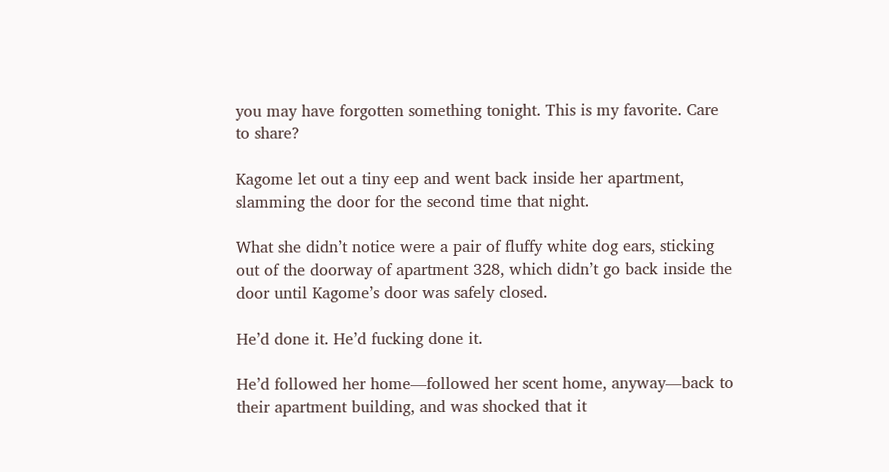you may have forgotten something tonight. This is my favorite. Care to share?

Kagome let out a tiny eep and went back inside her apartment, slamming the door for the second time that night.

What she didn’t notice were a pair of fluffy white dog ears, sticking out of the doorway of apartment 328, which didn’t go back inside the door until Kagome’s door was safely closed.

He’d done it. He’d fucking done it.

He’d followed her home—followed her scent home, anyway—back to their apartment building, and was shocked that it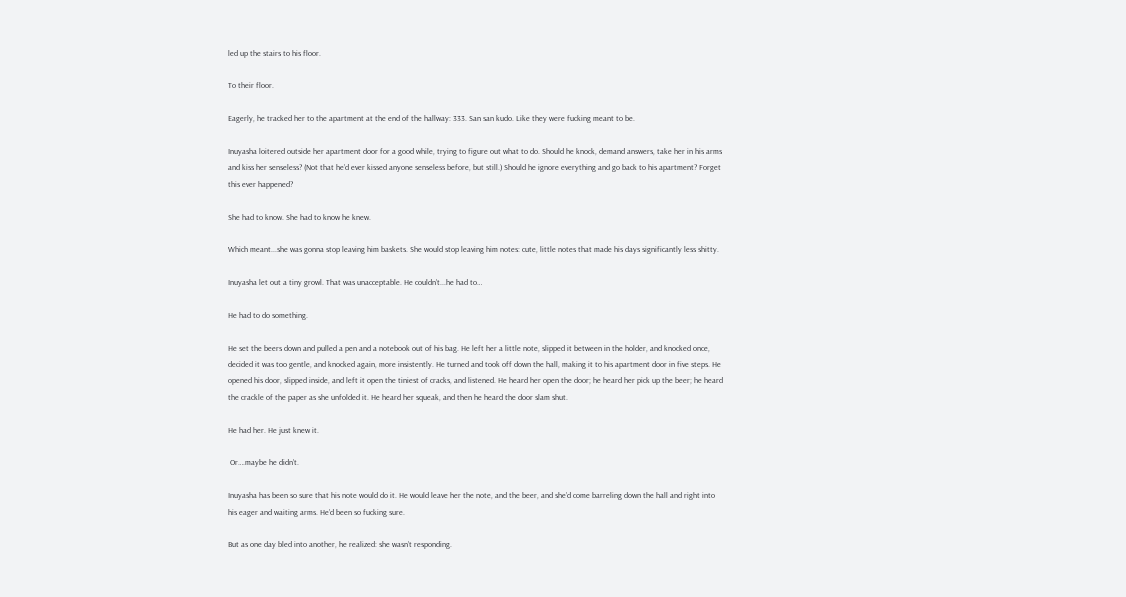led up the stairs to his floor.

To their floor.

Eagerly, he tracked her to the apartment at the end of the hallway: 333. San san kudo. Like they were fucking meant to be.

Inuyasha loitered outside her apartment door for a good while, trying to figure out what to do. Should he knock, demand answers, take her in his arms and kiss her senseless? (Not that he’d ever kissed anyone senseless before, but still.) Should he ignore everything and go back to his apartment? Forget this ever happened?

She had to know. She had to know he knew.

Which meant...she was gonna stop leaving him baskets. She would stop leaving him notes: cute, little notes that made his days significantly less shitty.

Inuyasha let out a tiny growl. That was unacceptable. He couldn’t...he had to…

He had to do something.

He set the beers down and pulled a pen and a notebook out of his bag. He left her a little note, slipped it between in the holder, and knocked once, decided it was too gentle, and knocked again, more insistently. He turned and took off down the hall, making it to his apartment door in five steps. He opened his door, slipped inside, and left it open the tiniest of cracks, and listened. He heard her open the door; he heard her pick up the beer; he heard the crackle of the paper as she unfolded it. He heard her squeak, and then he heard the door slam shut.

He had her. He just knew it.

 Or….maybe he didn’t.

Inuyasha has been so sure that his note would do it. He would leave her the note, and the beer, and she’d come barreling down the hall and right into his eager and waiting arms. He’d been so fucking sure.

But as one day bled into another, he realized: she wasn’t responding.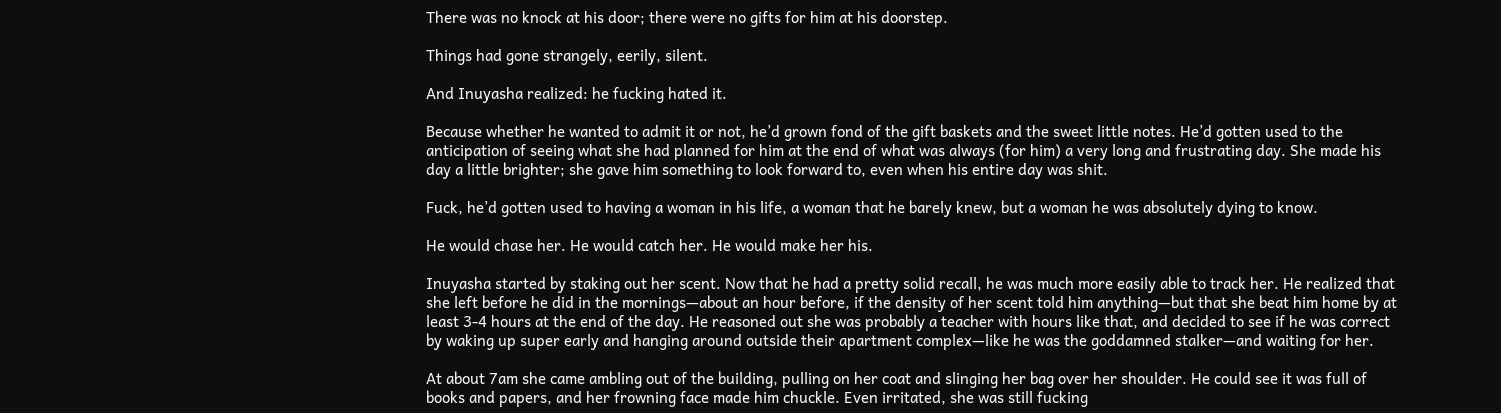There was no knock at his door; there were no gifts for him at his doorstep.

Things had gone strangely, eerily, silent.

And Inuyasha realized: he fucking hated it.

Because whether he wanted to admit it or not, he’d grown fond of the gift baskets and the sweet little notes. He’d gotten used to the anticipation of seeing what she had planned for him at the end of what was always (for him) a very long and frustrating day. She made his day a little brighter; she gave him something to look forward to, even when his entire day was shit.

Fuck, he’d gotten used to having a woman in his life, a woman that he barely knew, but a woman he was absolutely dying to know.

He would chase her. He would catch her. He would make her his.

Inuyasha started by staking out her scent. Now that he had a pretty solid recall, he was much more easily able to track her. He realized that she left before he did in the mornings—about an hour before, if the density of her scent told him anything—but that she beat him home by at least 3-4 hours at the end of the day. He reasoned out she was probably a teacher with hours like that, and decided to see if he was correct by waking up super early and hanging around outside their apartment complex—like he was the goddamned stalker—and waiting for her.

At about 7am she came ambling out of the building, pulling on her coat and slinging her bag over her shoulder. He could see it was full of books and papers, and her frowning face made him chuckle. Even irritated, she was still fucking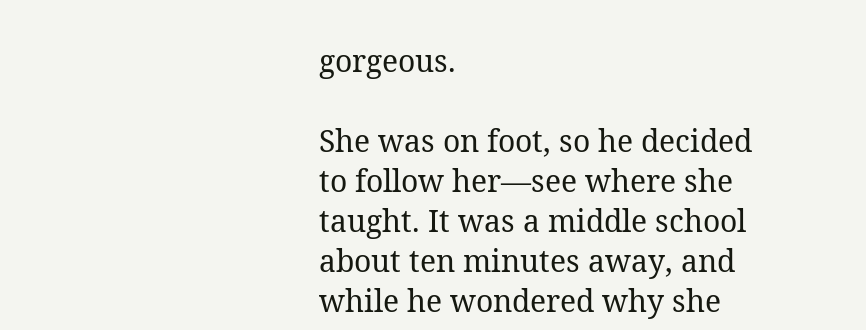gorgeous.

She was on foot, so he decided to follow her—see where she taught. It was a middle school about ten minutes away, and while he wondered why she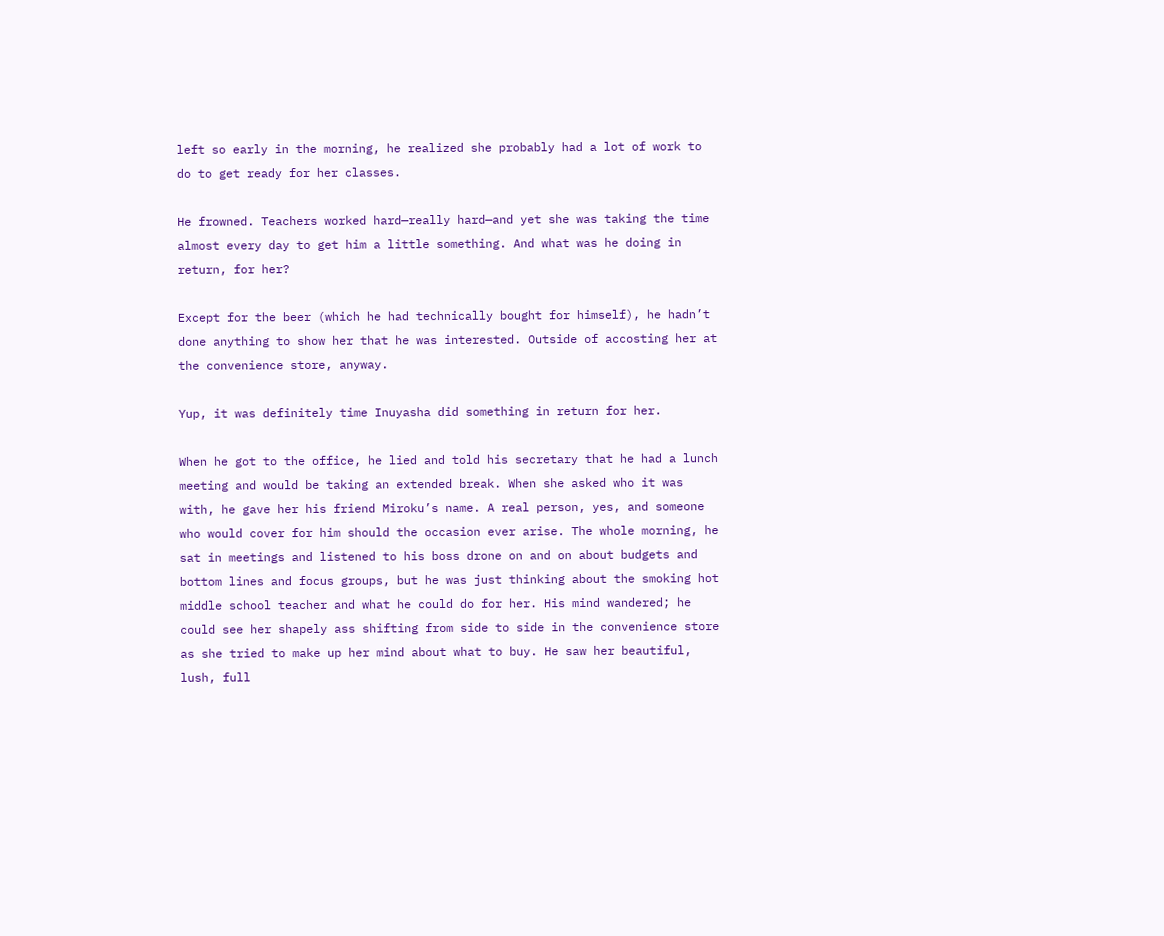left so early in the morning, he realized she probably had a lot of work to do to get ready for her classes.

He frowned. Teachers worked hard—really hard—and yet she was taking the time almost every day to get him a little something. And what was he doing in return, for her?

Except for the beer (which he had technically bought for himself), he hadn’t done anything to show her that he was interested. Outside of accosting her at the convenience store, anyway.

Yup, it was definitely time Inuyasha did something in return for her.

When he got to the office, he lied and told his secretary that he had a lunch meeting and would be taking an extended break. When she asked who it was with, he gave her his friend Miroku’s name. A real person, yes, and someone who would cover for him should the occasion ever arise. The whole morning, he sat in meetings and listened to his boss drone on and on about budgets and bottom lines and focus groups, but he was just thinking about the smoking hot middle school teacher and what he could do for her. His mind wandered; he could see her shapely ass shifting from side to side in the convenience store as she tried to make up her mind about what to buy. He saw her beautiful, lush, full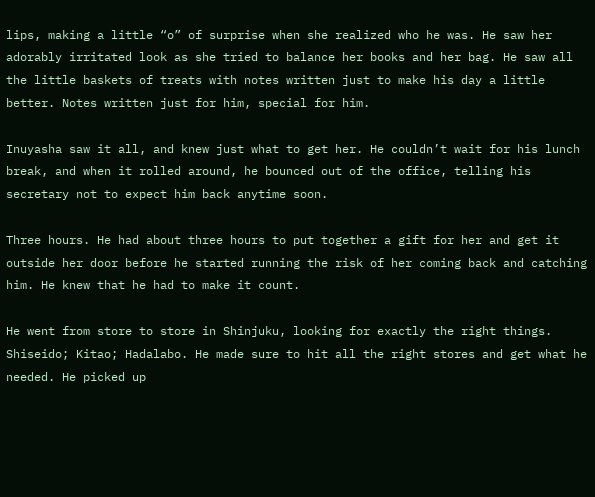lips, making a little “o” of surprise when she realized who he was. He saw her adorably irritated look as she tried to balance her books and her bag. He saw all the little baskets of treats with notes written just to make his day a little better. Notes written just for him, special for him.

Inuyasha saw it all, and knew just what to get her. He couldn’t wait for his lunch break, and when it rolled around, he bounced out of the office, telling his secretary not to expect him back anytime soon.

Three hours. He had about three hours to put together a gift for her and get it outside her door before he started running the risk of her coming back and catching him. He knew that he had to make it count.

He went from store to store in Shinjuku, looking for exactly the right things. Shiseido; Kitao; Hadalabo. He made sure to hit all the right stores and get what he needed. He picked up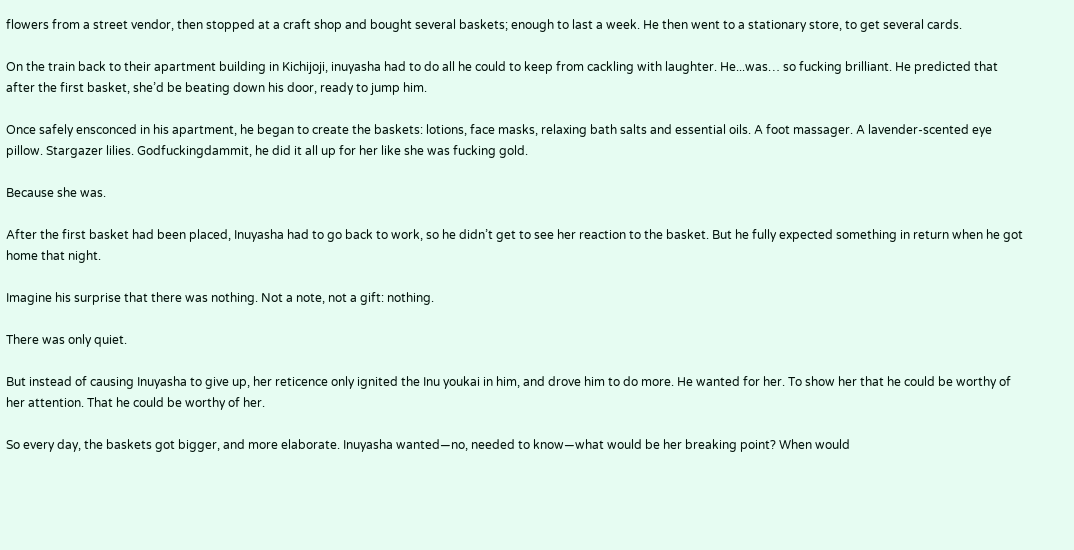flowers from a street vendor, then stopped at a craft shop and bought several baskets; enough to last a week. He then went to a stationary store, to get several cards.

On the train back to their apartment building in Kichijoji, inuyasha had to do all he could to keep from cackling with laughter. He...was… so fucking brilliant. He predicted that after the first basket, she’d be beating down his door, ready to jump him.

Once safely ensconced in his apartment, he began to create the baskets: lotions, face masks, relaxing bath salts and essential oils. A foot massager. A lavender-scented eye pillow. Stargazer lilies. Godfuckingdammit, he did it all up for her like she was fucking gold.

Because she was.

After the first basket had been placed, Inuyasha had to go back to work, so he didn’t get to see her reaction to the basket. But he fully expected something in return when he got home that night.

Imagine his surprise that there was nothing. Not a note, not a gift: nothing.

There was only quiet.

But instead of causing Inuyasha to give up, her reticence only ignited the Inu youkai in him, and drove him to do more. He wanted for her. To show her that he could be worthy of her attention. That he could be worthy of her.

So every day, the baskets got bigger, and more elaborate. Inuyasha wanted—no, needed to know—what would be her breaking point? When would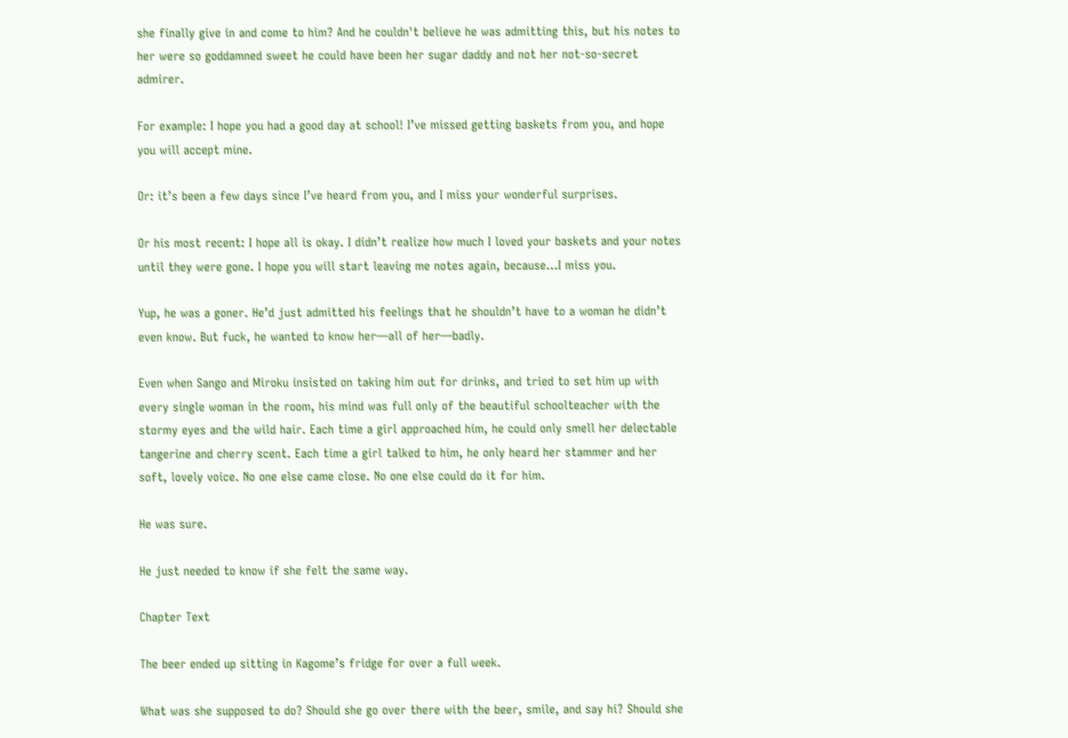she finally give in and come to him? And he couldn't believe he was admitting this, but his notes to her were so goddamned sweet he could have been her sugar daddy and not her not-so-secret admirer.

For example: I hope you had a good day at school! I’ve missed getting baskets from you, and hope you will accept mine.

Or: it’s been a few days since I’ve heard from you, and I miss your wonderful surprises.

Or his most recent: I hope all is okay. I didn’t realize how much I loved your baskets and your notes until they were gone. I hope you will start leaving me notes again, because...I miss you.

Yup, he was a goner. He’d just admitted his feelings that he shouldn’t have to a woman he didn’t even know. But fuck, he wanted to know her—all of her—badly.

Even when Sango and Miroku insisted on taking him out for drinks, and tried to set him up with every single woman in the room, his mind was full only of the beautiful schoolteacher with the stormy eyes and the wild hair. Each time a girl approached him, he could only smell her delectable tangerine and cherry scent. Each time a girl talked to him, he only heard her stammer and her soft, lovely voice. No one else came close. No one else could do it for him.

He was sure.

He just needed to know if she felt the same way.

Chapter Text

The beer ended up sitting in Kagome’s fridge for over a full week.

What was she supposed to do? Should she go over there with the beer, smile, and say hi? Should she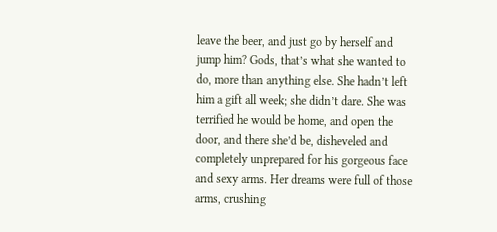leave the beer, and just go by herself and jump him? Gods, that’s what she wanted to do, more than anything else. She hadn’t left him a gift all week; she didn’t dare. She was terrified he would be home, and open the door, and there she’d be, disheveled and completely unprepared for his gorgeous face and sexy arms. Her dreams were full of those arms, crushing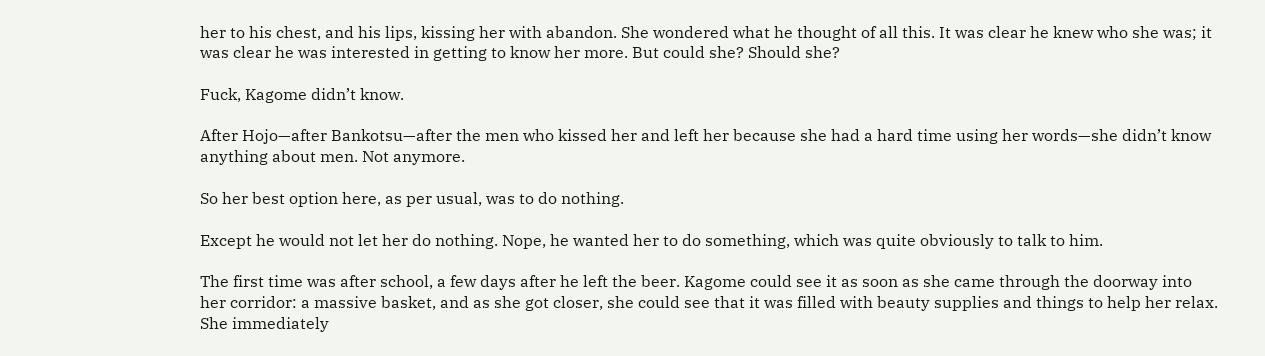her to his chest, and his lips, kissing her with abandon. She wondered what he thought of all this. It was clear he knew who she was; it was clear he was interested in getting to know her more. But could she? Should she?

Fuck, Kagome didn’t know.

After Hojo—after Bankotsu—after the men who kissed her and left her because she had a hard time using her words—she didn’t know anything about men. Not anymore.

So her best option here, as per usual, was to do nothing.

Except he would not let her do nothing. Nope, he wanted her to do something, which was quite obviously to talk to him.

The first time was after school, a few days after he left the beer. Kagome could see it as soon as she came through the doorway into her corridor: a massive basket, and as she got closer, she could see that it was filled with beauty supplies and things to help her relax. She immediately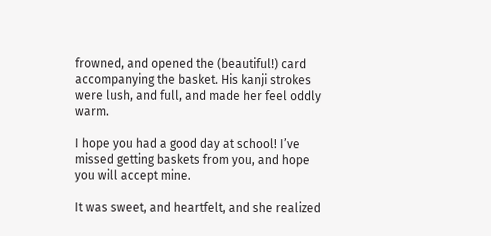frowned, and opened the (beautiful!) card accompanying the basket. His kanji strokes were lush, and full, and made her feel oddly warm.

I hope you had a good day at school! I’ve missed getting baskets from you, and hope you will accept mine.

It was sweet, and heartfelt, and she realized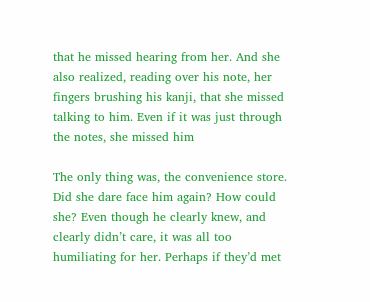that he missed hearing from her. And she also realized, reading over his note, her fingers brushing his kanji, that she missed talking to him. Even if it was just through the notes, she missed him

The only thing was, the convenience store. Did she dare face him again? How could she? Even though he clearly knew, and clearly didn’t care, it was all too humiliating for her. Perhaps if they’d met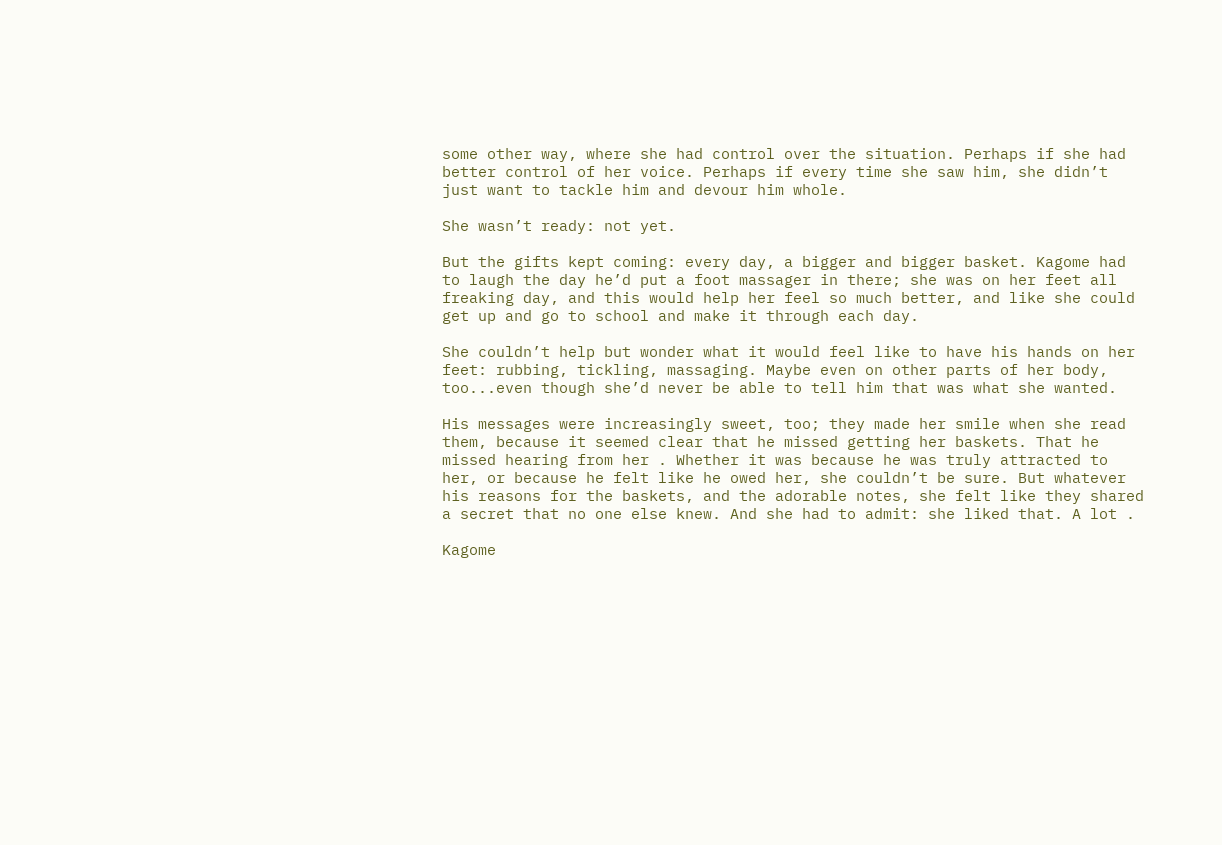some other way, where she had control over the situation. Perhaps if she had better control of her voice. Perhaps if every time she saw him, she didn’t just want to tackle him and devour him whole.

She wasn’t ready: not yet.

But the gifts kept coming: every day, a bigger and bigger basket. Kagome had to laugh the day he’d put a foot massager in there; she was on her feet all freaking day, and this would help her feel so much better, and like she could get up and go to school and make it through each day.

She couldn’t help but wonder what it would feel like to have his hands on her feet: rubbing, tickling, massaging. Maybe even on other parts of her body, too...even though she’d never be able to tell him that was what she wanted.

His messages were increasingly sweet, too; they made her smile when she read them, because it seemed clear that he missed getting her baskets. That he missed hearing from her . Whether it was because he was truly attracted to her, or because he felt like he owed her, she couldn’t be sure. But whatever his reasons for the baskets, and the adorable notes, she felt like they shared a secret that no one else knew. And she had to admit: she liked that. A lot .

Kagome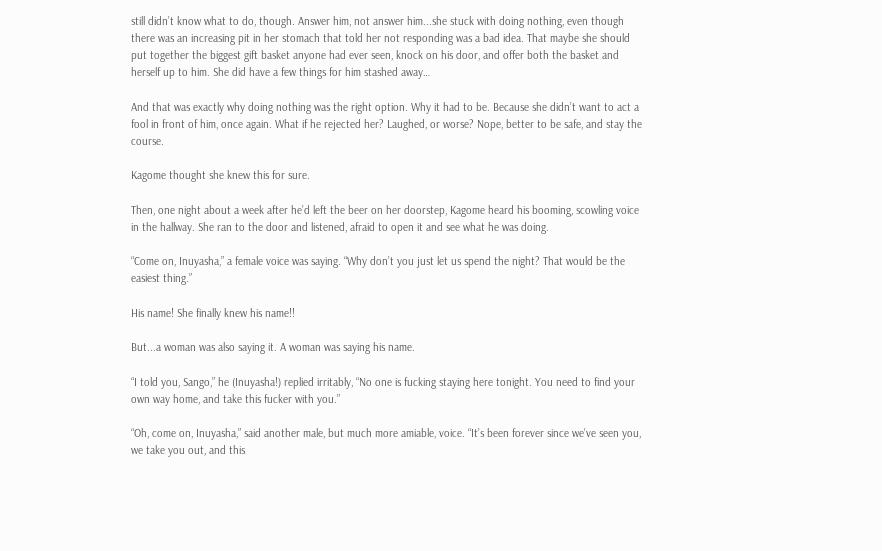still didn’t know what to do, though. Answer him, not answer him...she stuck with doing nothing, even though there was an increasing pit in her stomach that told her not responding was a bad idea. That maybe she should put together the biggest gift basket anyone had ever seen, knock on his door, and offer both the basket and herself up to him. She did have a few things for him stashed away…

And that was exactly why doing nothing was the right option. Why it had to be. Because she didn’t want to act a fool in front of him, once again. What if he rejected her? Laughed, or worse? Nope, better to be safe, and stay the course.

Kagome thought she knew this for sure.

Then, one night about a week after he’d left the beer on her doorstep, Kagome heard his booming, scowling voice in the hallway. She ran to the door and listened, afraid to open it and see what he was doing.

“Come on, Inuyasha,” a female voice was saying. “Why don’t you just let us spend the night? That would be the easiest thing.”

His name! She finally knew his name!!

But...a woman was also saying it. A woman was saying his name.

“I told you, Sango,” he (Inuyasha!) replied irritably, “No one is fucking staying here tonight. You need to find your own way home, and take this fucker with you.”

“Oh, come on, Inuyasha,” said another male, but much more amiable, voice. “It’s been forever since we’ve seen you, we take you out, and this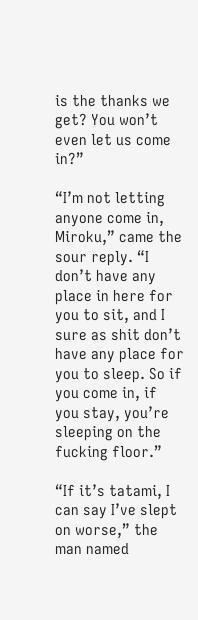is the thanks we get? You won’t even let us come in?”

“I’m not letting anyone come in, Miroku,” came the sour reply. “I don’t have any place in here for you to sit, and I sure as shit don’t have any place for you to sleep. So if you come in, if you stay, you’re sleeping on the fucking floor.”

“If it’s tatami, I can say I’ve slept on worse,” the man named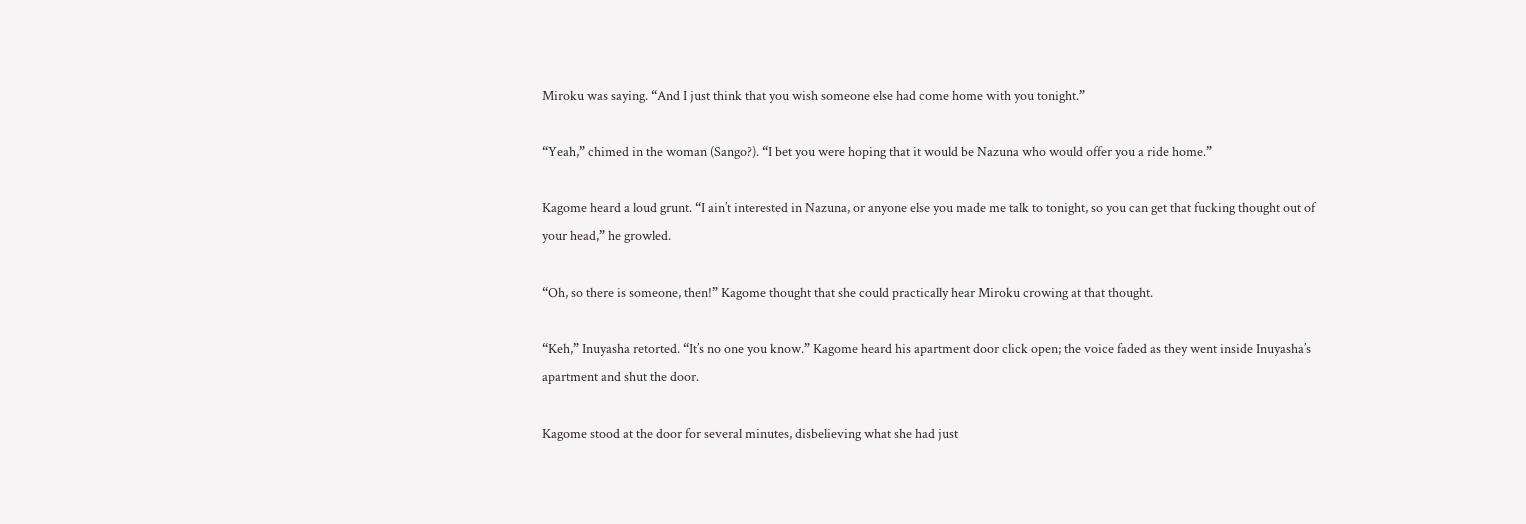Miroku was saying. “And I just think that you wish someone else had come home with you tonight.”

“Yeah,” chimed in the woman (Sango?). “I bet you were hoping that it would be Nazuna who would offer you a ride home.”

Kagome heard a loud grunt. “I ain’t interested in Nazuna, or anyone else you made me talk to tonight, so you can get that fucking thought out of your head,” he growled.

“Oh, so there is someone, then!” Kagome thought that she could practically hear Miroku crowing at that thought.

“Keh,” Inuyasha retorted. “It’s no one you know.” Kagome heard his apartment door click open; the voice faded as they went inside Inuyasha’s apartment and shut the door.

Kagome stood at the door for several minutes, disbelieving what she had just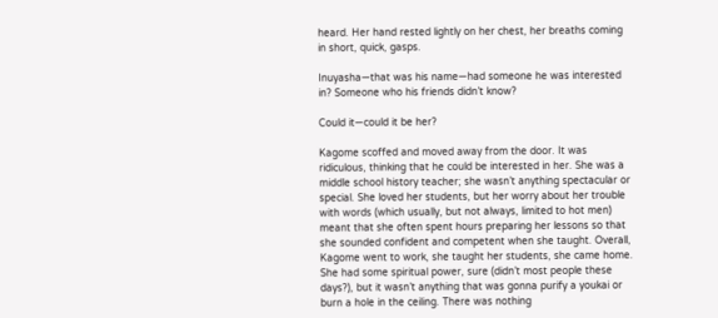heard. Her hand rested lightly on her chest, her breaths coming in short, quick, gasps.

Inuyasha—that was his name—had someone he was interested in? Someone who his friends didn’t know?

Could it—could it be her?

Kagome scoffed and moved away from the door. It was ridiculous, thinking that he could be interested in her. She was a middle school history teacher; she wasn’t anything spectacular or special. She loved her students, but her worry about her trouble with words (which usually, but not always, limited to hot men) meant that she often spent hours preparing her lessons so that she sounded confident and competent when she taught. Overall, Kagome went to work, she taught her students, she came home. She had some spiritual power, sure (didn’t most people these days?), but it wasn’t anything that was gonna purify a youkai or burn a hole in the ceiling. There was nothing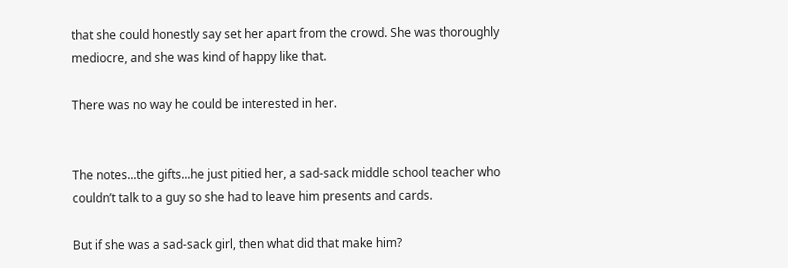that she could honestly say set her apart from the crowd. She was thoroughly mediocre, and she was kind of happy like that.

There was no way he could be interested in her.


The notes...the gifts...he just pitied her, a sad-sack middle school teacher who couldn’t talk to a guy so she had to leave him presents and cards.

But if she was a sad-sack girl, then what did that make him?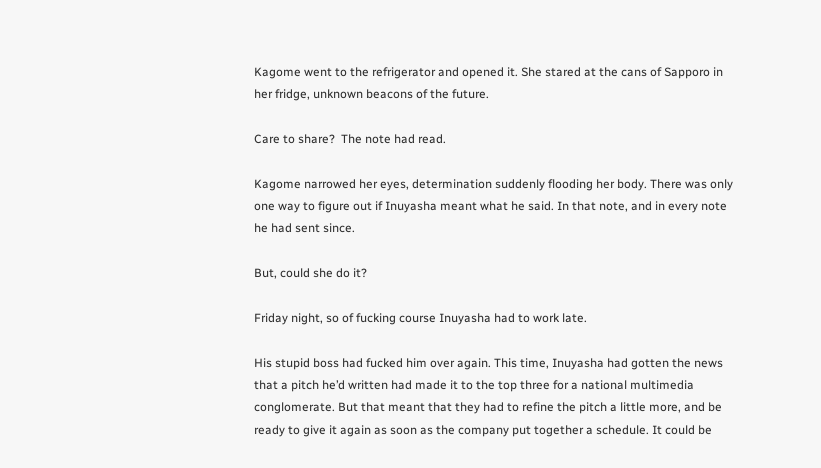Kagome went to the refrigerator and opened it. She stared at the cans of Sapporo in her fridge, unknown beacons of the future.

Care to share?  The note had read.

Kagome narrowed her eyes, determination suddenly flooding her body. There was only one way to figure out if Inuyasha meant what he said. In that note, and in every note he had sent since.

But, could she do it?

Friday night, so of fucking course Inuyasha had to work late.

His stupid boss had fucked him over again. This time, Inuyasha had gotten the news that a pitch he’d written had made it to the top three for a national multimedia conglomerate. But that meant that they had to refine the pitch a little more, and be ready to give it again as soon as the company put together a schedule. It could be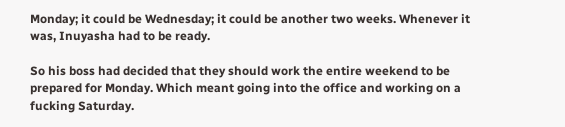Monday; it could be Wednesday; it could be another two weeks. Whenever it was, Inuyasha had to be ready.

So his boss had decided that they should work the entire weekend to be prepared for Monday. Which meant going into the office and working on a fucking Saturday.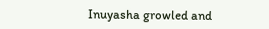Inuyasha growled and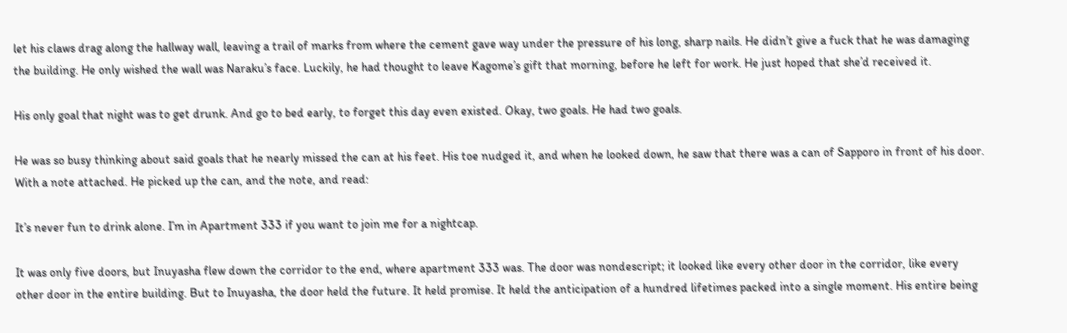let his claws drag along the hallway wall, leaving a trail of marks from where the cement gave way under the pressure of his long, sharp nails. He didn’t give a fuck that he was damaging the building. He only wished the wall was Naraku’s face. Luckily, he had thought to leave Kagome’s gift that morning, before he left for work. He just hoped that she’d received it.

His only goal that night was to get drunk. And go to bed early, to forget this day even existed. Okay, two goals. He had two goals.

He was so busy thinking about said goals that he nearly missed the can at his feet. His toe nudged it, and when he looked down, he saw that there was a can of Sapporo in front of his door. With a note attached. He picked up the can, and the note, and read:

It’s never fun to drink alone. I’m in Apartment 333 if you want to join me for a nightcap.

It was only five doors, but Inuyasha flew down the corridor to the end, where apartment 333 was. The door was nondescript; it looked like every other door in the corridor, like every other door in the entire building. But to Inuyasha, the door held the future. It held promise. It held the anticipation of a hundred lifetimes packed into a single moment. His entire being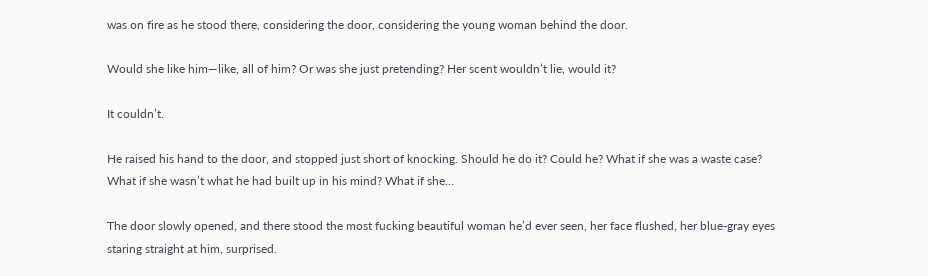was on fire as he stood there, considering the door, considering the young woman behind the door.

Would she like him—like, all of him? Or was she just pretending? Her scent wouldn’t lie, would it?

It couldn’t.

He raised his hand to the door, and stopped just short of knocking. Should he do it? Could he? What if she was a waste case? What if she wasn’t what he had built up in his mind? What if she…

The door slowly opened, and there stood the most fucking beautiful woman he’d ever seen, her face flushed, her blue-gray eyes staring straight at him, surprised.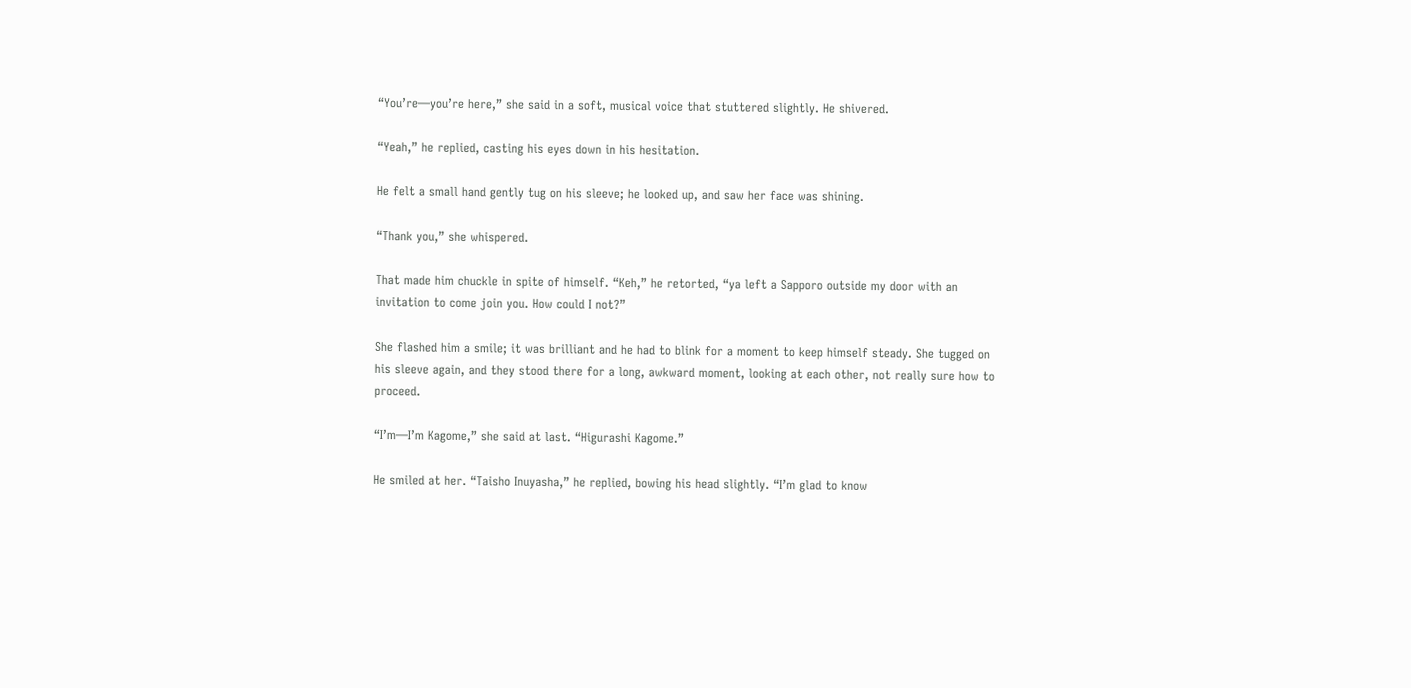“You’re—you’re here,” she said in a soft, musical voice that stuttered slightly. He shivered.

“Yeah,” he replied, casting his eyes down in his hesitation.

He felt a small hand gently tug on his sleeve; he looked up, and saw her face was shining.

“Thank you,” she whispered.

That made him chuckle in spite of himself. “Keh,” he retorted, “ya left a Sapporo outside my door with an invitation to come join you. How could I not?”

She flashed him a smile; it was brilliant and he had to blink for a moment to keep himself steady. She tugged on his sleeve again, and they stood there for a long, awkward moment, looking at each other, not really sure how to proceed.

“I’m—I’m Kagome,” she said at last. “Higurashi Kagome.”

He smiled at her. “Taisho Inuyasha,” he replied, bowing his head slightly. “I’m glad to know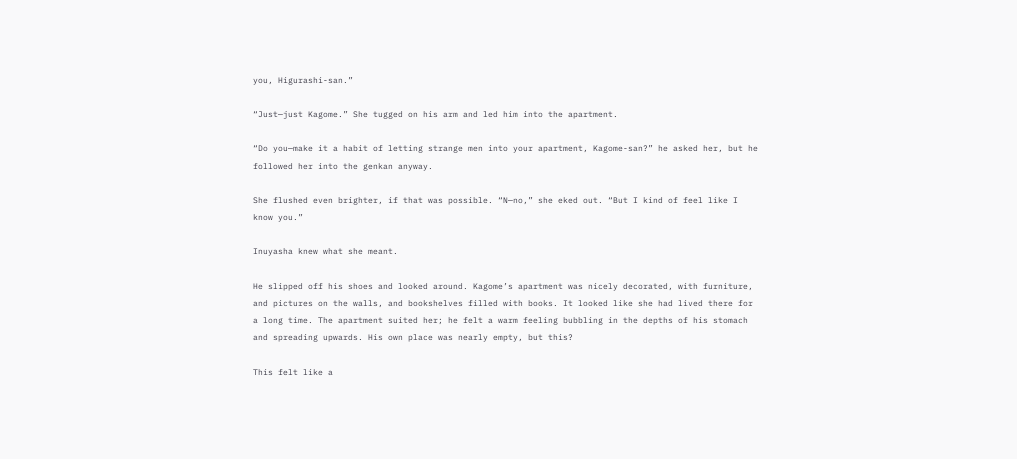you, Higurashi-san.”

“Just—just Kagome.” She tugged on his arm and led him into the apartment.

“Do you—make it a habit of letting strange men into your apartment, Kagome-san?” he asked her, but he followed her into the genkan anyway.

She flushed even brighter, if that was possible. “N—no,” she eked out. “But I kind of feel like I know you.”

Inuyasha knew what she meant.

He slipped off his shoes and looked around. Kagome’s apartment was nicely decorated, with furniture, and pictures on the walls, and bookshelves filled with books. It looked like she had lived there for a long time. The apartment suited her; he felt a warm feeling bubbling in the depths of his stomach and spreading upwards. His own place was nearly empty, but this?

This felt like a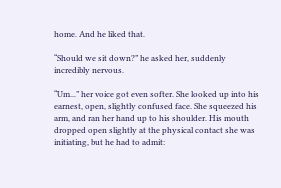home. And he liked that.

“Should we sit down?” he asked her, suddenly incredibly nervous.

“Um...” her voice got even softer. She looked up into his earnest, open, slightly confused face. She squeezed his arm, and ran her hand up to his shoulder. His mouth dropped open slightly at the physical contact she was initiating, but he had to admit: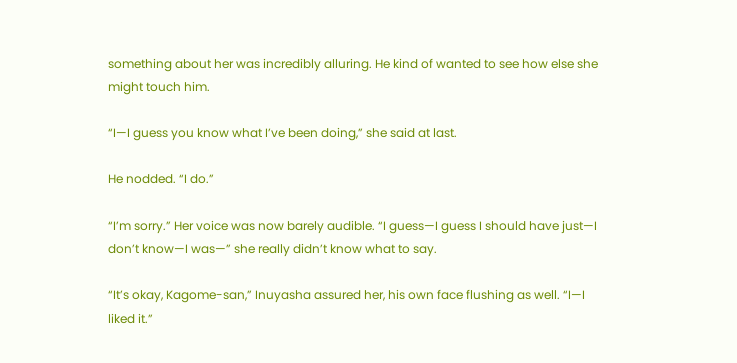something about her was incredibly alluring. He kind of wanted to see how else she might touch him.

“I—I guess you know what I’ve been doing,” she said at last.

He nodded. “I do.”

“I’m sorry.” Her voice was now barely audible. “I guess—I guess I should have just—I don’t know—I was—” she really didn’t know what to say.

“It’s okay, Kagome-san,” Inuyasha assured her, his own face flushing as well. “I—I liked it.”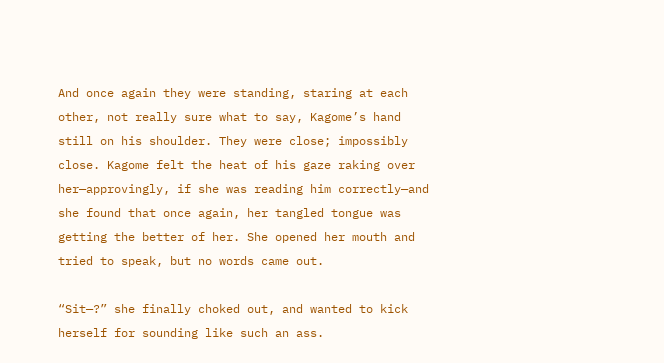And once again they were standing, staring at each other, not really sure what to say, Kagome’s hand still on his shoulder. They were close; impossibly close. Kagome felt the heat of his gaze raking over her—approvingly, if she was reading him correctly—and she found that once again, her tangled tongue was getting the better of her. She opened her mouth and tried to speak, but no words came out.

“Sit—?” she finally choked out, and wanted to kick herself for sounding like such an ass.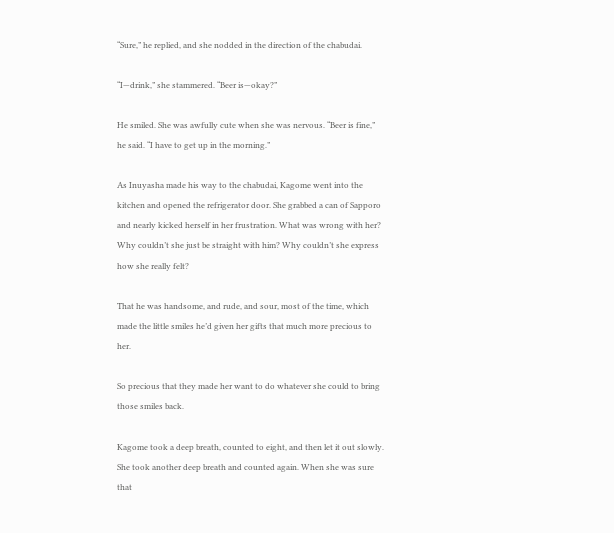“Sure,” he replied, and she nodded in the direction of the chabudai.

“I—drink,” she stammered. “Beer is—okay?”

He smiled. She was awfully cute when she was nervous. “Beer is fine,” he said. “I have to get up in the morning.”

As Inuyasha made his way to the chabudai, Kagome went into the kitchen and opened the refrigerator door. She grabbed a can of Sapporo and nearly kicked herself in her frustration. What was wrong with her? Why couldn’t she just be straight with him? Why couldn’t she express how she really felt?

That he was handsome, and rude, and sour, most of the time, which made the little smiles he’d given her gifts that much more precious to her.

So precious that they made her want to do whatever she could to bring those smiles back.

Kagome took a deep breath, counted to eight, and then let it out slowly. She took another deep breath and counted again. When she was sure that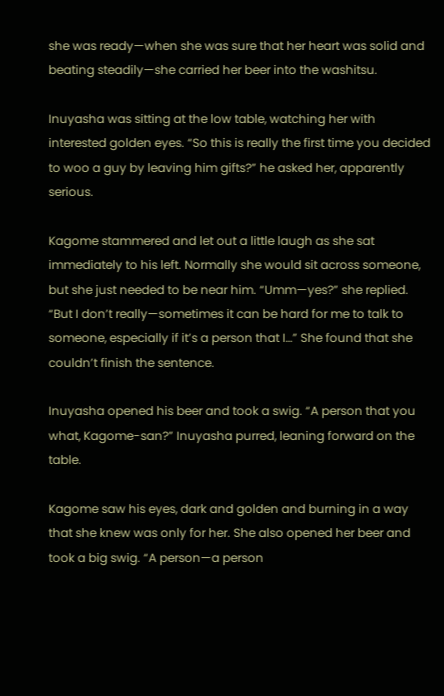she was ready—when she was sure that her heart was solid and beating steadily—she carried her beer into the washitsu.

Inuyasha was sitting at the low table, watching her with interested golden eyes. “So this is really the first time you decided to woo a guy by leaving him gifts?” he asked her, apparently serious.

Kagome stammered and let out a little laugh as she sat immediately to his left. Normally she would sit across someone, but she just needed to be near him. “Umm—yes?” she replied. “But I don’t really—sometimes it can be hard for me to talk to someone, especially if it’s a person that I…” She found that she couldn’t finish the sentence.

Inuyasha opened his beer and took a swig. “A person that you what, Kagome-san?” Inuyasha purred, leaning forward on the table.

Kagome saw his eyes, dark and golden and burning in a way that she knew was only for her. She also opened her beer and took a big swig. “A person—a person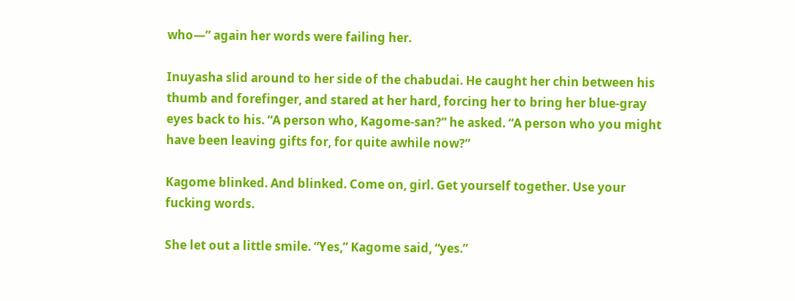who—” again her words were failing her.

Inuyasha slid around to her side of the chabudai. He caught her chin between his thumb and forefinger, and stared at her hard, forcing her to bring her blue-gray eyes back to his. “A person who, Kagome-san?” he asked. “A person who you might have been leaving gifts for, for quite awhile now?”

Kagome blinked. And blinked. Come on, girl. Get yourself together. Use your fucking words.

She let out a little smile. “Yes,” Kagome said, “yes.”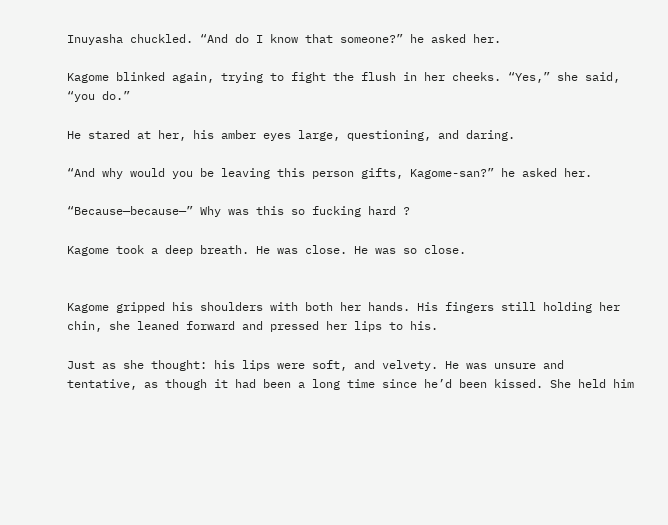Inuyasha chuckled. “And do I know that someone?” he asked her.

Kagome blinked again, trying to fight the flush in her cheeks. “Yes,” she said, “you do.”

He stared at her, his amber eyes large, questioning, and daring.

“And why would you be leaving this person gifts, Kagome-san?” he asked her.

“Because—because—” Why was this so fucking hard ?

Kagome took a deep breath. He was close. He was so close.


Kagome gripped his shoulders with both her hands. His fingers still holding her chin, she leaned forward and pressed her lips to his.

Just as she thought: his lips were soft, and velvety. He was unsure and tentative, as though it had been a long time since he’d been kissed. She held him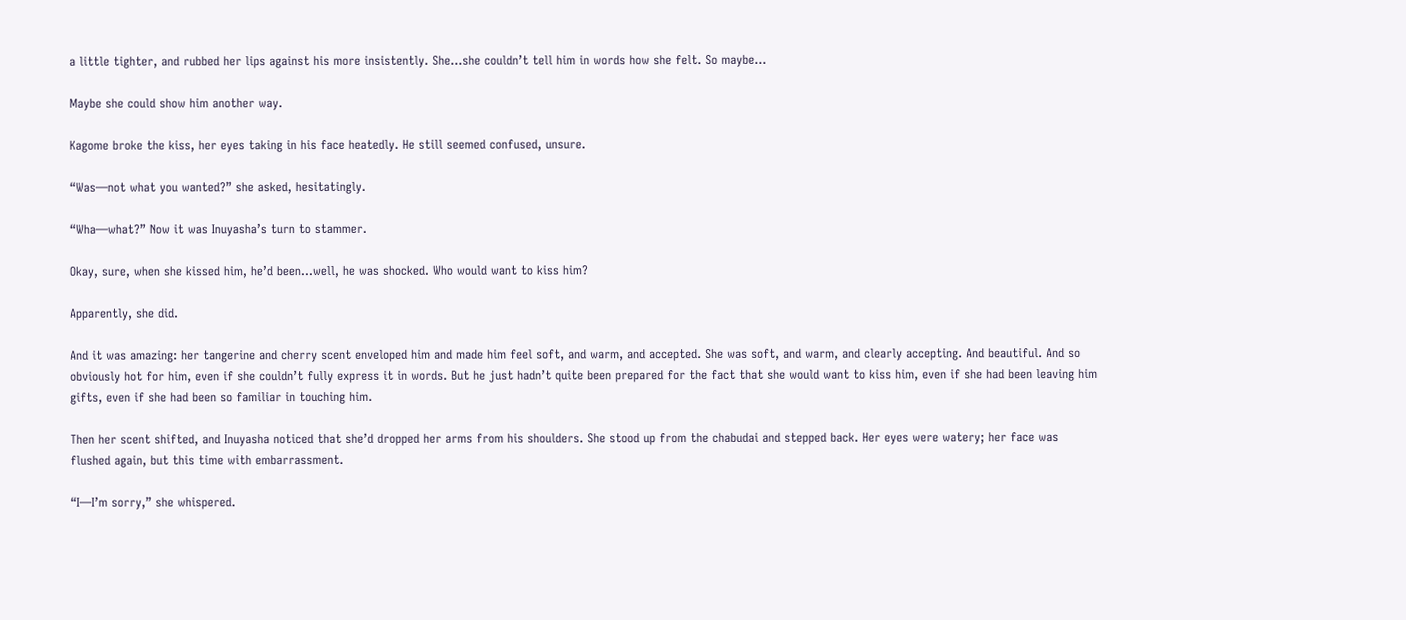a little tighter, and rubbed her lips against his more insistently. She...she couldn’t tell him in words how she felt. So maybe…

Maybe she could show him another way.

Kagome broke the kiss, her eyes taking in his face heatedly. He still seemed confused, unsure.

“Was—not what you wanted?” she asked, hesitatingly.

“Wha—what?” Now it was Inuyasha’s turn to stammer.

Okay, sure, when she kissed him, he’d been...well, he was shocked. Who would want to kiss him?

Apparently, she did.

And it was amazing: her tangerine and cherry scent enveloped him and made him feel soft, and warm, and accepted. She was soft, and warm, and clearly accepting. And beautiful. And so obviously hot for him, even if she couldn’t fully express it in words. But he just hadn’t quite been prepared for the fact that she would want to kiss him, even if she had been leaving him gifts, even if she had been so familiar in touching him.

Then her scent shifted, and Inuyasha noticed that she’d dropped her arms from his shoulders. She stood up from the chabudai and stepped back. Her eyes were watery; her face was flushed again, but this time with embarrassment.

“I—I’m sorry,” she whispered.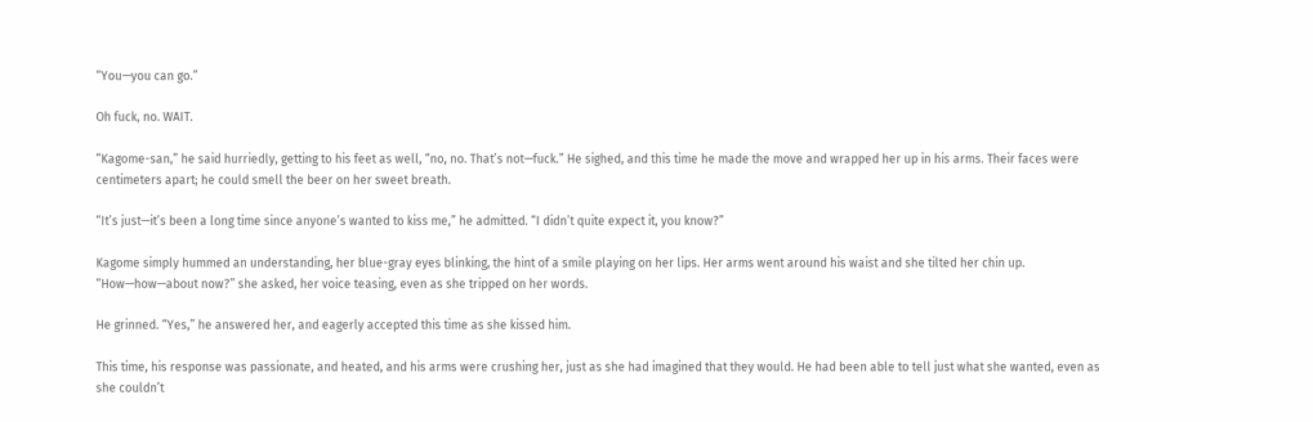“You—you can go.”

Oh fuck, no. WAIT.

“Kagome-san,” he said hurriedly, getting to his feet as well, “no, no. That’s not—fuck.” He sighed, and this time he made the move and wrapped her up in his arms. Their faces were centimeters apart; he could smell the beer on her sweet breath.

“It’s just—it’s been a long time since anyone’s wanted to kiss me,” he admitted. “I didn’t quite expect it, you know?”

Kagome simply hummed an understanding, her blue-gray eyes blinking, the hint of a smile playing on her lips. Her arms went around his waist and she tilted her chin up. “How—how—about now?” she asked, her voice teasing, even as she tripped on her words.

He grinned. “Yes,” he answered her, and eagerly accepted this time as she kissed him.

This time, his response was passionate, and heated, and his arms were crushing her, just as she had imagined that they would. He had been able to tell just what she wanted, even as she couldn’t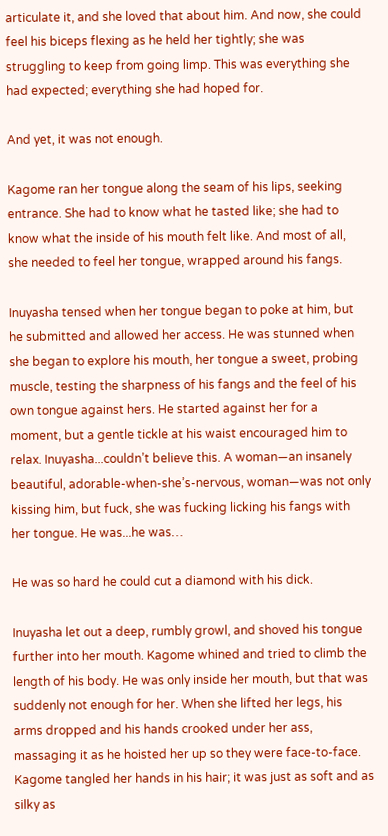articulate it, and she loved that about him. And now, she could feel his biceps flexing as he held her tightly; she was struggling to keep from going limp. This was everything she had expected; everything she had hoped for.

And yet, it was not enough.

Kagome ran her tongue along the seam of his lips, seeking entrance. She had to know what he tasted like; she had to know what the inside of his mouth felt like. And most of all, she needed to feel her tongue, wrapped around his fangs.

Inuyasha tensed when her tongue began to poke at him, but he submitted and allowed her access. He was stunned when she began to explore his mouth, her tongue a sweet, probing muscle, testing the sharpness of his fangs and the feel of his own tongue against hers. He started against her for a moment, but a gentle tickle at his waist encouraged him to relax. Inuyasha...couldn’t believe this. A woman—an insanely beautiful, adorable-when-she’s-nervous, woman—was not only kissing him, but fuck, she was fucking licking his fangs with her tongue. He was...he was…

He was so hard he could cut a diamond with his dick.

Inuyasha let out a deep, rumbly growl, and shoved his tongue further into her mouth. Kagome whined and tried to climb the length of his body. He was only inside her mouth, but that was suddenly not enough for her. When she lifted her legs, his arms dropped and his hands crooked under her ass, massaging it as he hoisted her up so they were face-to-face. Kagome tangled her hands in his hair; it was just as soft and as silky as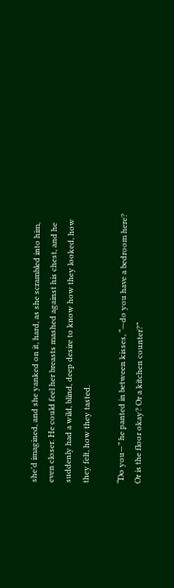she’d imagined, and she yanked on it, hard, as she scrambled into him, even closer. He could feel her breasts mashed against his chest, and he suddenly had a wild, blind, deep desire to know how they looked, how they felt, how they tasted.

“Do you—” he panted in between kisses, “—do you have a bedroom here? Or is the floor okay? Or a kitchen counter?”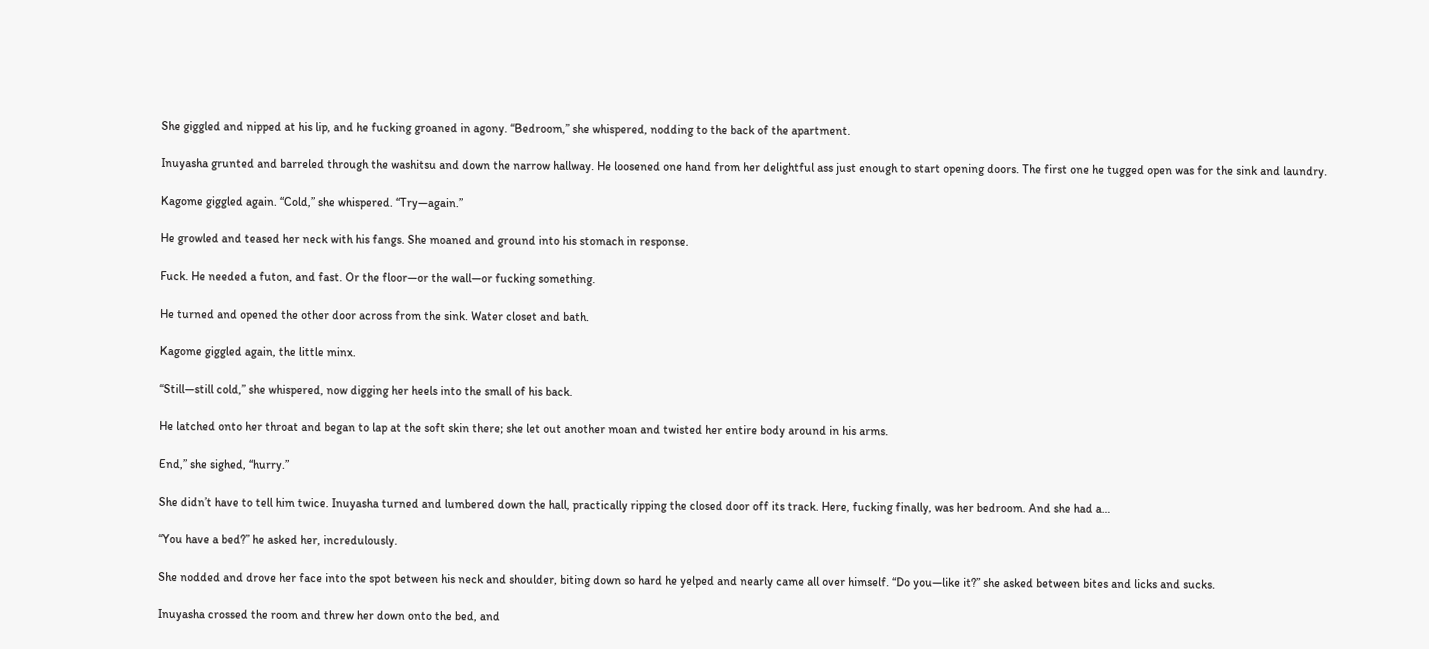She giggled and nipped at his lip, and he fucking groaned in agony. “Bedroom,” she whispered, nodding to the back of the apartment.

Inuyasha grunted and barreled through the washitsu and down the narrow hallway. He loosened one hand from her delightful ass just enough to start opening doors. The first one he tugged open was for the sink and laundry.

Kagome giggled again. “Cold,” she whispered. “Try—again.”

He growled and teased her neck with his fangs. She moaned and ground into his stomach in response.

Fuck. He needed a futon, and fast. Or the floor—or the wall—or fucking something.

He turned and opened the other door across from the sink. Water closet and bath.

Kagome giggled again, the little minx.

“Still—still cold,” she whispered, now digging her heels into the small of his back.

He latched onto her throat and began to lap at the soft skin there; she let out another moan and twisted her entire body around in his arms.

End,” she sighed, “hurry.”

She didn’t have to tell him twice. Inuyasha turned and lumbered down the hall, practically ripping the closed door off its track. Here, fucking finally, was her bedroom. And she had a…

“You have a bed?” he asked her, incredulously.

She nodded and drove her face into the spot between his neck and shoulder, biting down so hard he yelped and nearly came all over himself. “Do you—like it?” she asked between bites and licks and sucks.

Inuyasha crossed the room and threw her down onto the bed, and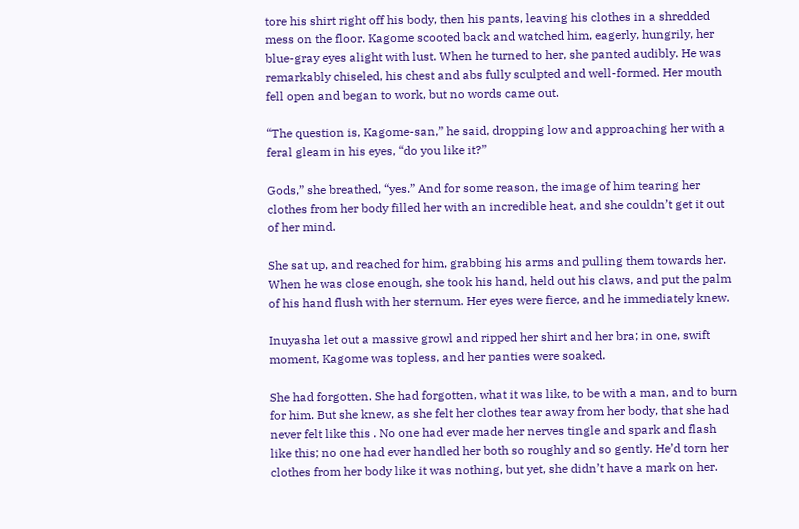tore his shirt right off his body, then his pants, leaving his clothes in a shredded mess on the floor. Kagome scooted back and watched him, eagerly, hungrily, her blue-gray eyes alight with lust. When he turned to her, she panted audibly. He was remarkably chiseled, his chest and abs fully sculpted and well-formed. Her mouth fell open and began to work, but no words came out.

“The question is, Kagome-san,” he said, dropping low and approaching her with a feral gleam in his eyes, “do you like it?”

Gods,” she breathed, “yes.” And for some reason, the image of him tearing her clothes from her body filled her with an incredible heat, and she couldn’t get it out of her mind.

She sat up, and reached for him, grabbing his arms and pulling them towards her. When he was close enough, she took his hand, held out his claws, and put the palm of his hand flush with her sternum. Her eyes were fierce, and he immediately knew.

Inuyasha let out a massive growl and ripped her shirt and her bra; in one, swift moment, Kagome was topless, and her panties were soaked.

She had forgotten. She had forgotten, what it was like, to be with a man, and to burn for him. But she knew, as she felt her clothes tear away from her body, that she had never felt like this . No one had ever made her nerves tingle and spark and flash like this; no one had ever handled her both so roughly and so gently. He’d torn her clothes from her body like it was nothing, but yet, she didn’t have a mark on her.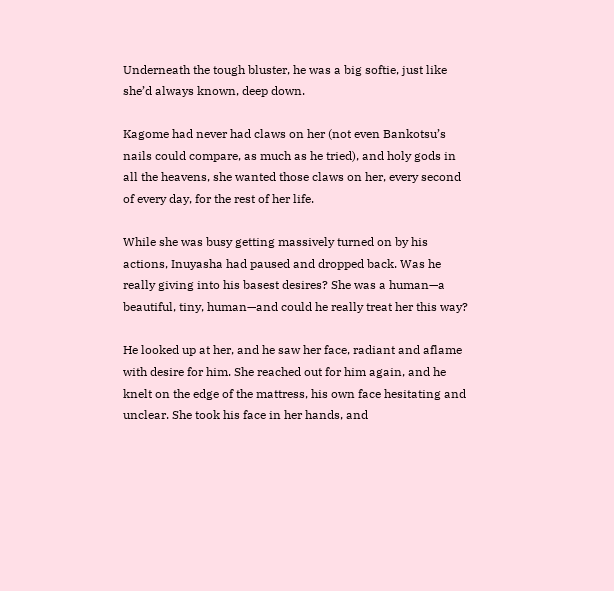Underneath the tough bluster, he was a big softie, just like she’d always known, deep down.

Kagome had never had claws on her (not even Bankotsu’s nails could compare, as much as he tried), and holy gods in all the heavens, she wanted those claws on her, every second of every day, for the rest of her life.

While she was busy getting massively turned on by his actions, Inuyasha had paused and dropped back. Was he really giving into his basest desires? She was a human—a beautiful, tiny, human—and could he really treat her this way?

He looked up at her, and he saw her face, radiant and aflame with desire for him. She reached out for him again, and he knelt on the edge of the mattress, his own face hesitating and unclear. She took his face in her hands, and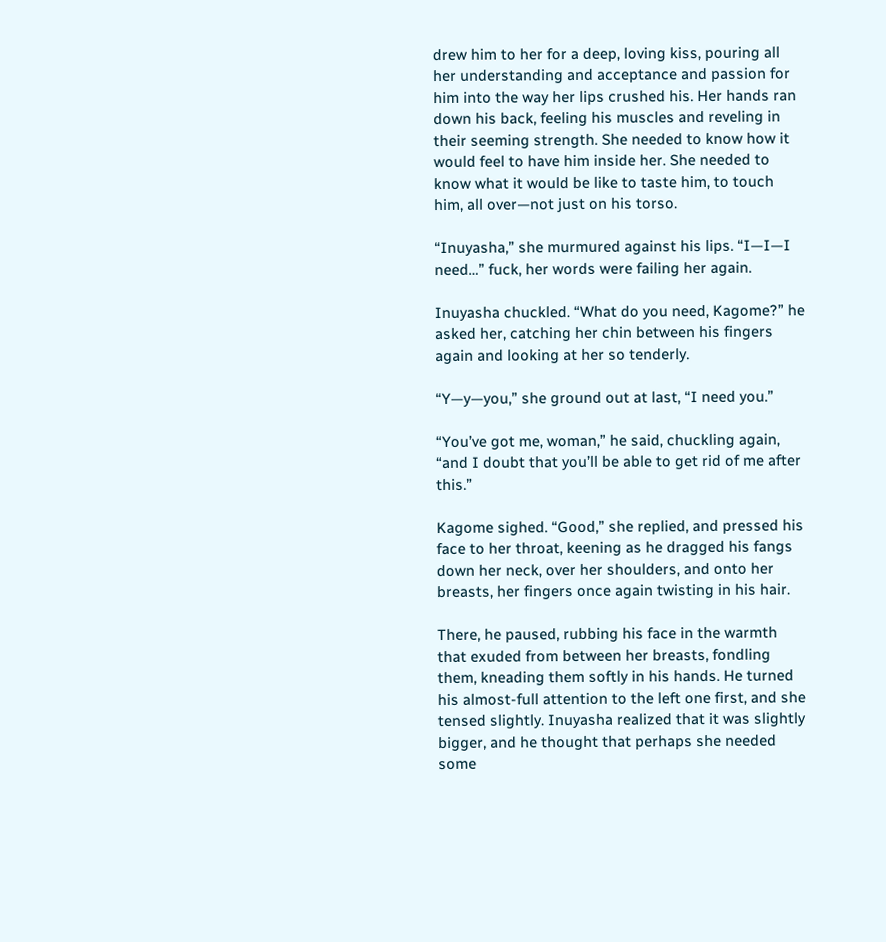drew him to her for a deep, loving kiss, pouring all her understanding and acceptance and passion for him into the way her lips crushed his. Her hands ran down his back, feeling his muscles and reveling in their seeming strength. She needed to know how it would feel to have him inside her. She needed to know what it would be like to taste him, to touch him, all over—not just on his torso.

“Inuyasha,” she murmured against his lips. “I—I—I need…” fuck, her words were failing her again.

Inuyasha chuckled. “What do you need, Kagome?” he asked her, catching her chin between his fingers again and looking at her so tenderly.

“Y—y—you,” she ground out at last, “I need you.”

“You’ve got me, woman,” he said, chuckling again, “and I doubt that you’ll be able to get rid of me after this.”

Kagome sighed. “Good,” she replied, and pressed his face to her throat, keening as he dragged his fangs down her neck, over her shoulders, and onto her breasts, her fingers once again twisting in his hair.

There, he paused, rubbing his face in the warmth that exuded from between her breasts, fondling them, kneading them softly in his hands. He turned his almost-full attention to the left one first, and she tensed slightly. Inuyasha realized that it was slightly bigger, and he thought that perhaps she needed some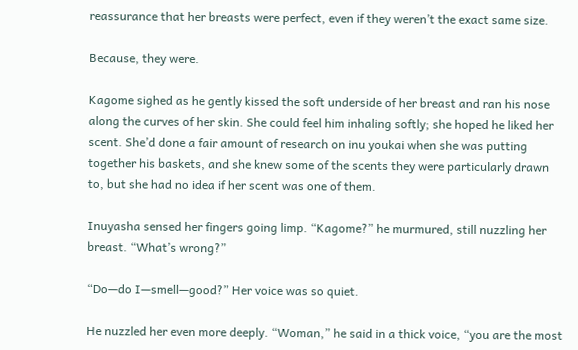reassurance that her breasts were perfect, even if they weren’t the exact same size.

Because, they were.

Kagome sighed as he gently kissed the soft underside of her breast and ran his nose along the curves of her skin. She could feel him inhaling softly; she hoped he liked her scent. She’d done a fair amount of research on inu youkai when she was putting together his baskets, and she knew some of the scents they were particularly drawn to, but she had no idea if her scent was one of them.

Inuyasha sensed her fingers going limp. “Kagome?” he murmured, still nuzzling her breast. “What’s wrong?”

“Do—do I—smell—good?” Her voice was so quiet.

He nuzzled her even more deeply. “Woman,” he said in a thick voice, “you are the most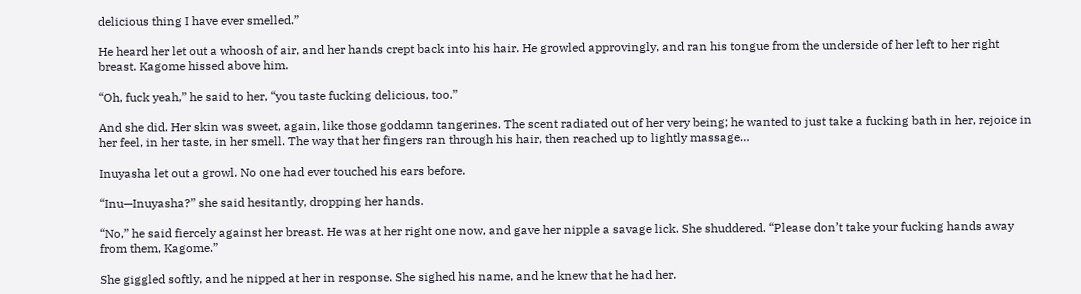delicious thing I have ever smelled.”

He heard her let out a whoosh of air, and her hands crept back into his hair. He growled approvingly, and ran his tongue from the underside of her left to her right breast. Kagome hissed above him.

“Oh, fuck yeah,” he said to her, “you taste fucking delicious, too.”

And she did. Her skin was sweet, again, like those goddamn tangerines. The scent radiated out of her very being; he wanted to just take a fucking bath in her, rejoice in her feel, in her taste, in her smell. The way that her fingers ran through his hair, then reached up to lightly massage…

Inuyasha let out a growl. No one had ever touched his ears before.

“Inu—Inuyasha?” she said hesitantly, dropping her hands.

“No,” he said fiercely against her breast. He was at her right one now, and gave her nipple a savage lick. She shuddered. “Please don’t take your fucking hands away from them, Kagome.”

She giggled softly, and he nipped at her in response. She sighed his name, and he knew that he had her.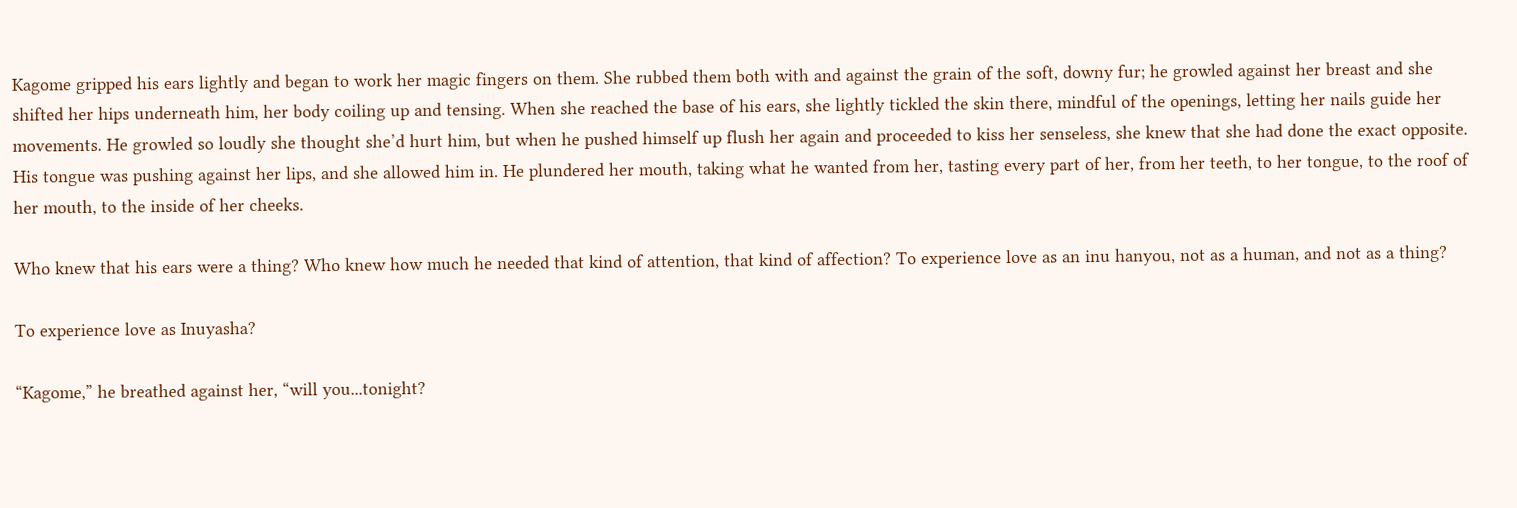Kagome gripped his ears lightly and began to work her magic fingers on them. She rubbed them both with and against the grain of the soft, downy fur; he growled against her breast and she shifted her hips underneath him, her body coiling up and tensing. When she reached the base of his ears, she lightly tickled the skin there, mindful of the openings, letting her nails guide her movements. He growled so loudly she thought she’d hurt him, but when he pushed himself up flush her again and proceeded to kiss her senseless, she knew that she had done the exact opposite. His tongue was pushing against her lips, and she allowed him in. He plundered her mouth, taking what he wanted from her, tasting every part of her, from her teeth, to her tongue, to the roof of her mouth, to the inside of her cheeks.

Who knew that his ears were a thing? Who knew how much he needed that kind of attention, that kind of affection? To experience love as an inu hanyou, not as a human, and not as a thing?

To experience love as Inuyasha?

“Kagome,” he breathed against her, “will you...tonight?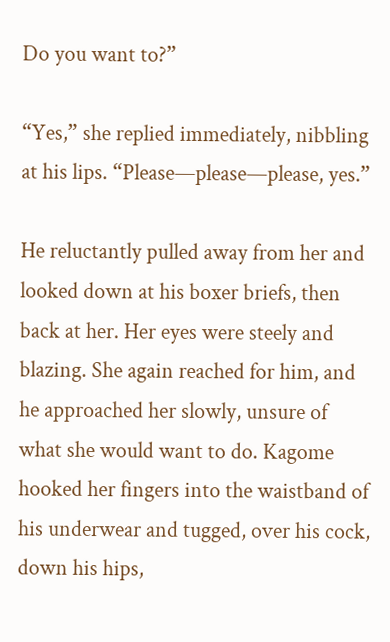Do you want to?”

“Yes,” she replied immediately, nibbling at his lips. “Please—please—please, yes.”

He reluctantly pulled away from her and looked down at his boxer briefs, then back at her. Her eyes were steely and blazing. She again reached for him, and he approached her slowly, unsure of what she would want to do. Kagome hooked her fingers into the waistband of his underwear and tugged, over his cock, down his hips,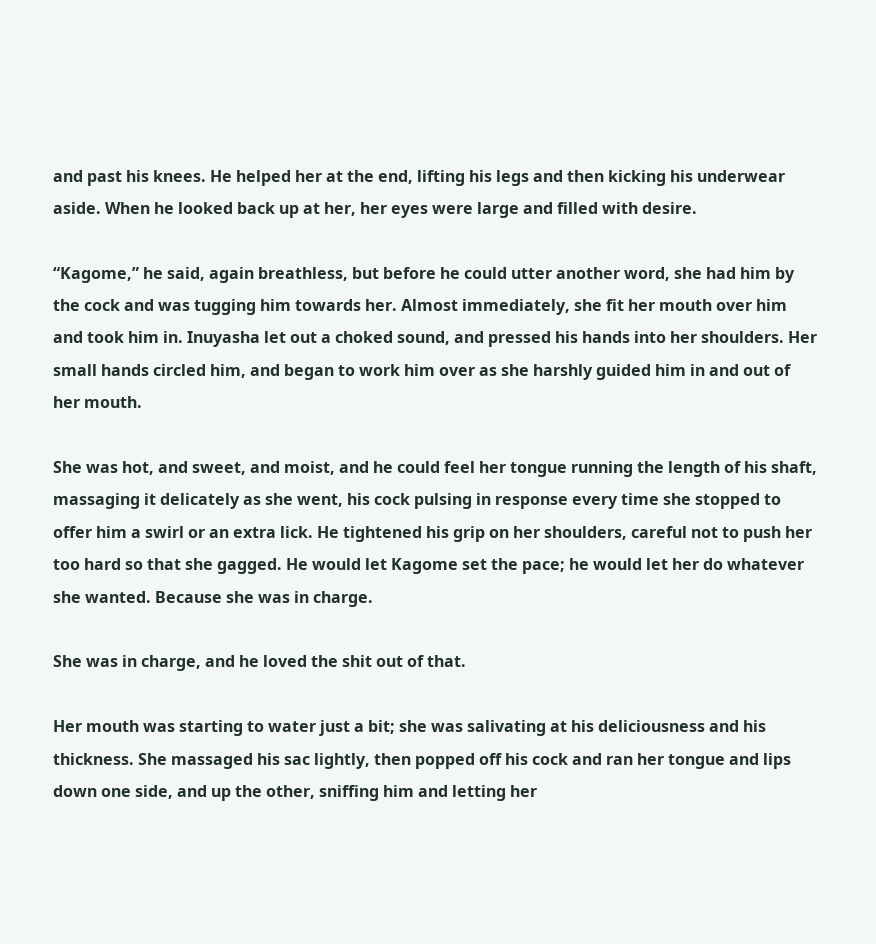and past his knees. He helped her at the end, lifting his legs and then kicking his underwear aside. When he looked back up at her, her eyes were large and filled with desire.

“Kagome,” he said, again breathless, but before he could utter another word, she had him by the cock and was tugging him towards her. Almost immediately, she fit her mouth over him and took him in. Inuyasha let out a choked sound, and pressed his hands into her shoulders. Her small hands circled him, and began to work him over as she harshly guided him in and out of her mouth.

She was hot, and sweet, and moist, and he could feel her tongue running the length of his shaft, massaging it delicately as she went, his cock pulsing in response every time she stopped to offer him a swirl or an extra lick. He tightened his grip on her shoulders, careful not to push her too hard so that she gagged. He would let Kagome set the pace; he would let her do whatever she wanted. Because she was in charge.

She was in charge, and he loved the shit out of that.

Her mouth was starting to water just a bit; she was salivating at his deliciousness and his thickness. She massaged his sac lightly, then popped off his cock and ran her tongue and lips down one side, and up the other, sniffing him and letting her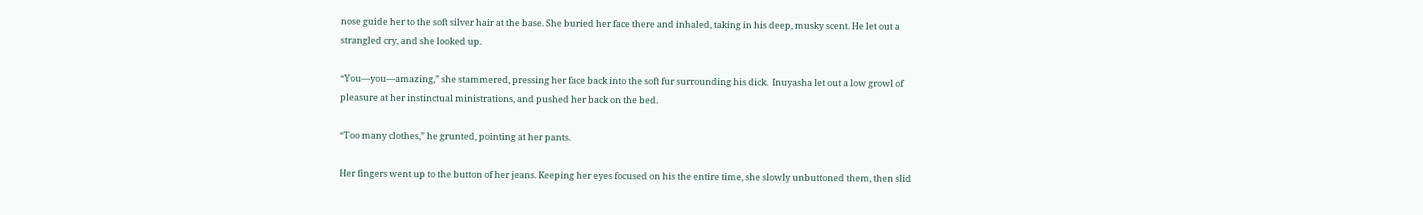nose guide her to the soft silver hair at the base. She buried her face there and inhaled, taking in his deep, musky scent. He let out a strangled cry, and she looked up.

“You—you—amazing,” she stammered, pressing her face back into the soft fur surrounding his dick.  Inuyasha let out a low growl of pleasure at her instinctual ministrations, and pushed her back on the bed.

“Too many clothes,” he grunted, pointing at her pants.

Her fingers went up to the button of her jeans. Keeping her eyes focused on his the entire time, she slowly unbuttoned them, then slid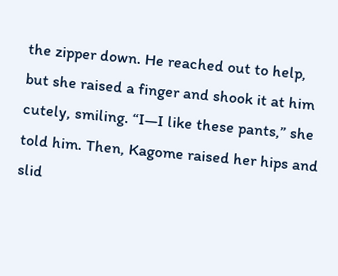the zipper down. He reached out to help, but she raised a finger and shook it at him cutely, smiling. “I—I like these pants,” she told him. Then, Kagome raised her hips and slid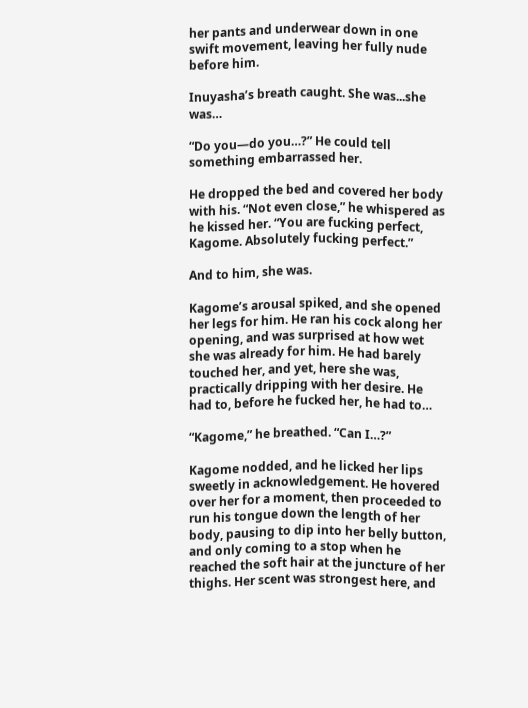her pants and underwear down in one swift movement, leaving her fully nude before him.

Inuyasha’s breath caught. She was...she was…

“Do you—do you…?” He could tell something embarrassed her.

He dropped the bed and covered her body with his. “Not even close,” he whispered as he kissed her. “You are fucking perfect, Kagome. Absolutely fucking perfect.”

And to him, she was.

Kagome’s arousal spiked, and she opened her legs for him. He ran his cock along her opening, and was surprised at how wet she was already for him. He had barely touched her, and yet, here she was, practically dripping with her desire. He had to, before he fucked her, he had to…

“Kagome,” he breathed. “Can I…?”

Kagome nodded, and he licked her lips sweetly in acknowledgement. He hovered over her for a moment, then proceeded to run his tongue down the length of her body, pausing to dip into her belly button, and only coming to a stop when he reached the soft hair at the juncture of her thighs. Her scent was strongest here, and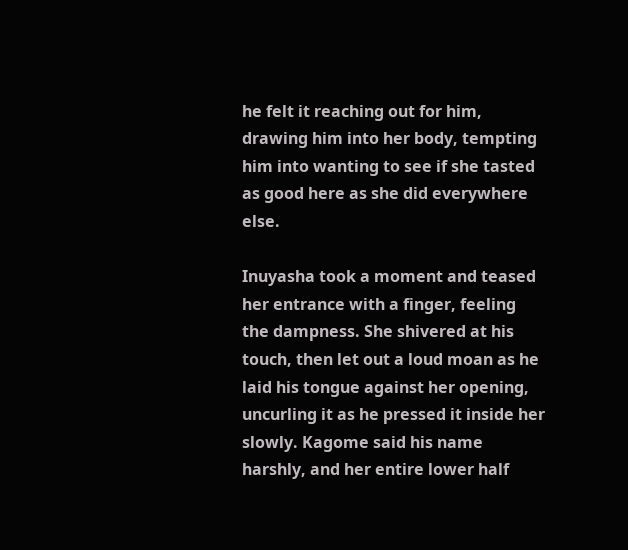he felt it reaching out for him, drawing him into her body, tempting him into wanting to see if she tasted as good here as she did everywhere else.

Inuyasha took a moment and teased her entrance with a finger, feeling the dampness. She shivered at his touch, then let out a loud moan as he laid his tongue against her opening, uncurling it as he pressed it inside her slowly. Kagome said his name harshly, and her entire lower half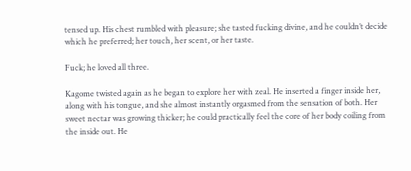tensed up. His chest rumbled with pleasure; she tasted fucking divine, and he couldn’t decide which he preferred; her touch, her scent, or her taste.

Fuck; he loved all three.

Kagome twisted again as he began to explore her with zeal. He inserted a finger inside her, along with his tongue, and she almost instantly orgasmed from the sensation of both. Her sweet nectar was growing thicker; he could practically feel the core of her body coiling from the inside out. He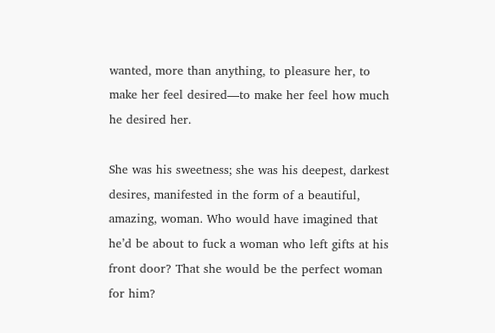wanted, more than anything, to pleasure her, to make her feel desired—to make her feel how much he desired her.

She was his sweetness; she was his deepest, darkest desires, manifested in the form of a beautiful, amazing, woman. Who would have imagined that he’d be about to fuck a woman who left gifts at his front door? That she would be the perfect woman for him?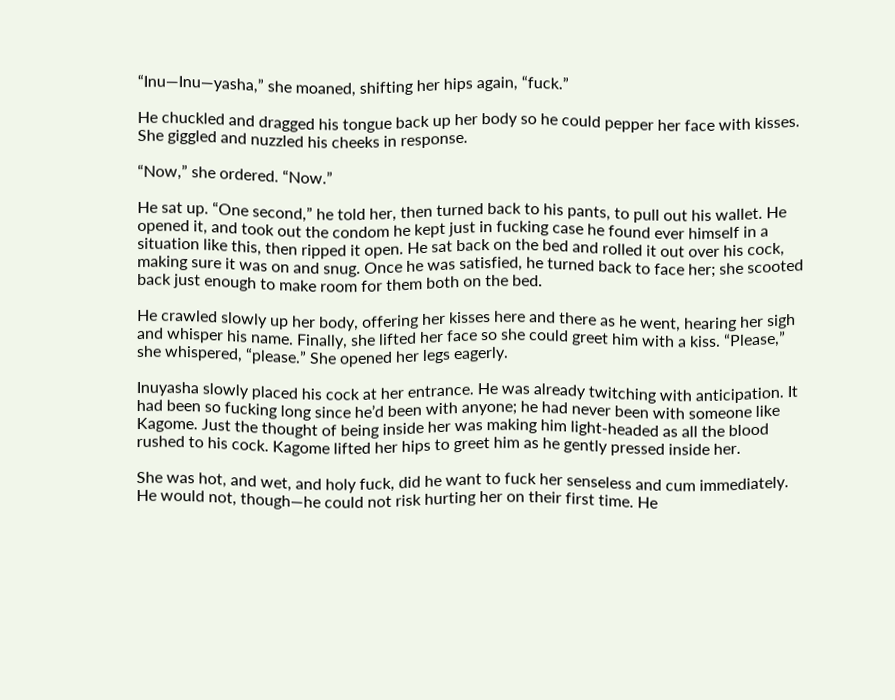“Inu—Inu—yasha,” she moaned, shifting her hips again, “fuck.”

He chuckled and dragged his tongue back up her body so he could pepper her face with kisses. She giggled and nuzzled his cheeks in response.

“Now,” she ordered. “Now.”

He sat up. “One second,” he told her, then turned back to his pants, to pull out his wallet. He opened it, and took out the condom he kept just in fucking case he found ever himself in a situation like this, then ripped it open. He sat back on the bed and rolled it out over his cock, making sure it was on and snug. Once he was satisfied, he turned back to face her; she scooted back just enough to make room for them both on the bed.

He crawled slowly up her body, offering her kisses here and there as he went, hearing her sigh and whisper his name. Finally, she lifted her face so she could greet him with a kiss. “Please,” she whispered, “please.” She opened her legs eagerly.

Inuyasha slowly placed his cock at her entrance. He was already twitching with anticipation. It had been so fucking long since he’d been with anyone; he had never been with someone like Kagome. Just the thought of being inside her was making him light-headed as all the blood rushed to his cock. Kagome lifted her hips to greet him as he gently pressed inside her.

She was hot, and wet, and holy fuck, did he want to fuck her senseless and cum immediately. He would not, though—he could not risk hurting her on their first time. He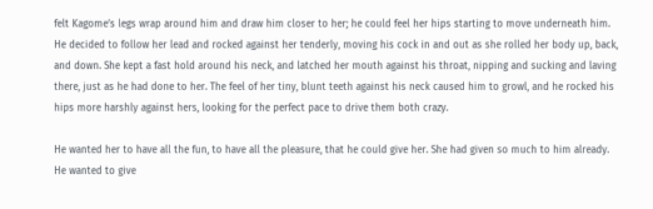felt Kagome’s legs wrap around him and draw him closer to her; he could feel her hips starting to move underneath him. He decided to follow her lead and rocked against her tenderly, moving his cock in and out as she rolled her body up, back, and down. She kept a fast hold around his neck, and latched her mouth against his throat, nipping and sucking and laving there, just as he had done to her. The feel of her tiny, blunt teeth against his neck caused him to growl, and he rocked his hips more harshly against hers, looking for the perfect pace to drive them both crazy.

He wanted her to have all the fun, to have all the pleasure, that he could give her. She had given so much to him already. He wanted to give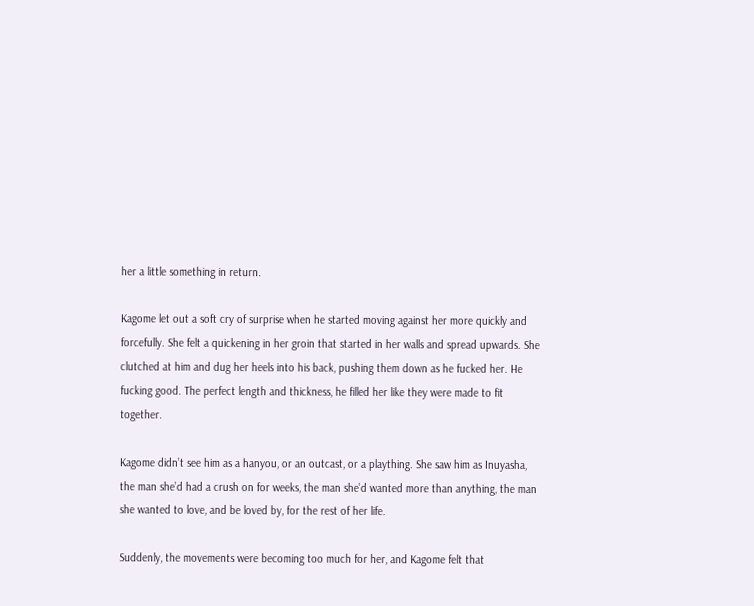her a little something in return.

Kagome let out a soft cry of surprise when he started moving against her more quickly and forcefully. She felt a quickening in her groin that started in her walls and spread upwards. She clutched at him and dug her heels into his back, pushing them down as he fucked her. He fucking good. The perfect length and thickness, he filled her like they were made to fit together.

Kagome didn’t see him as a hanyou, or an outcast, or a plaything. She saw him as Inuyasha, the man she’d had a crush on for weeks, the man she’d wanted more than anything, the man she wanted to love, and be loved by, for the rest of her life.

Suddenly, the movements were becoming too much for her, and Kagome felt that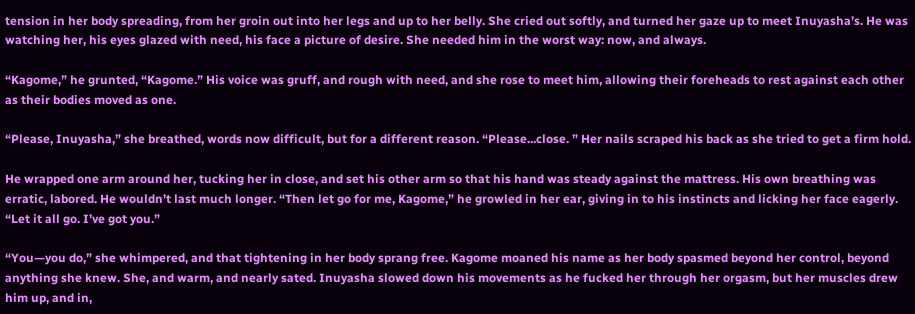tension in her body spreading, from her groin out into her legs and up to her belly. She cried out softly, and turned her gaze up to meet Inuyasha’s. He was watching her, his eyes glazed with need, his face a picture of desire. She needed him in the worst way: now, and always.

“Kagome,” he grunted, “Kagome.” His voice was gruff, and rough with need, and she rose to meet him, allowing their foreheads to rest against each other as their bodies moved as one.

“Please, Inuyasha,” she breathed, words now difficult, but for a different reason. “Please...close. ” Her nails scraped his back as she tried to get a firm hold.

He wrapped one arm around her, tucking her in close, and set his other arm so that his hand was steady against the mattress. His own breathing was erratic, labored. He wouldn’t last much longer. “Then let go for me, Kagome,” he growled in her ear, giving in to his instincts and licking her face eagerly. “Let it all go. I’ve got you.”

“You—you do,” she whimpered, and that tightening in her body sprang free. Kagome moaned his name as her body spasmed beyond her control, beyond anything she knew. She, and warm, and nearly sated. Inuyasha slowed down his movements as he fucked her through her orgasm, but her muscles drew him up, and in,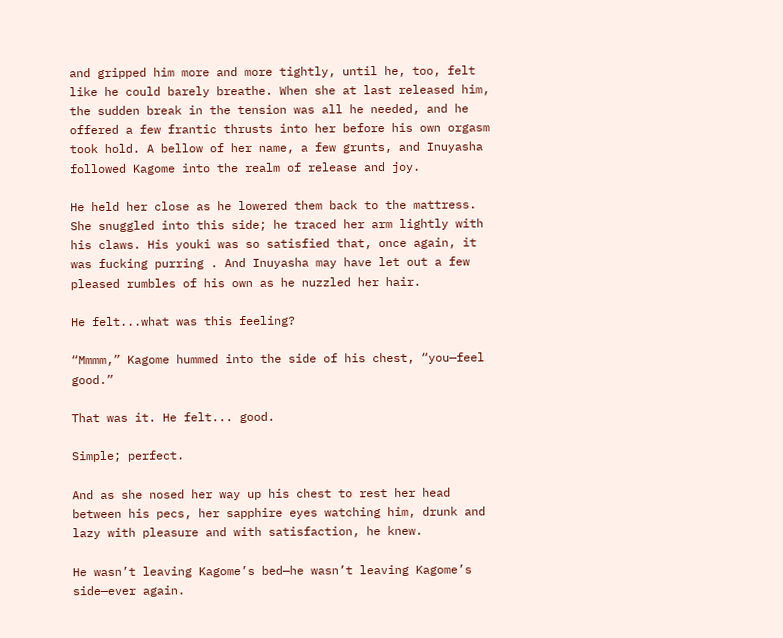and gripped him more and more tightly, until he, too, felt like he could barely breathe. When she at last released him, the sudden break in the tension was all he needed, and he offered a few frantic thrusts into her before his own orgasm took hold. A bellow of her name, a few grunts, and Inuyasha followed Kagome into the realm of release and joy.

He held her close as he lowered them back to the mattress. She snuggled into this side; he traced her arm lightly with his claws. His youki was so satisfied that, once again, it was fucking purring . And Inuyasha may have let out a few pleased rumbles of his own as he nuzzled her hair.

He felt...what was this feeling?

“Mmmm,” Kagome hummed into the side of his chest, “you—feel good.”

That was it. He felt... good.

Simple; perfect.

And as she nosed her way up his chest to rest her head between his pecs, her sapphire eyes watching him, drunk and lazy with pleasure and with satisfaction, he knew.

He wasn’t leaving Kagome’s bed—he wasn’t leaving Kagome’s side—ever again.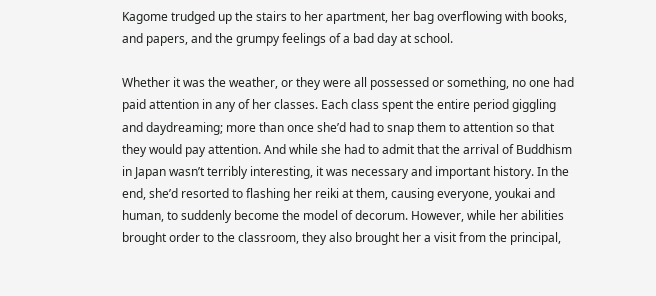Kagome trudged up the stairs to her apartment, her bag overflowing with books, and papers, and the grumpy feelings of a bad day at school.

Whether it was the weather, or they were all possessed or something, no one had paid attention in any of her classes. Each class spent the entire period giggling and daydreaming; more than once she’d had to snap them to attention so that they would pay attention. And while she had to admit that the arrival of Buddhism in Japan wasn’t terribly interesting, it was necessary and important history. In the end, she’d resorted to flashing her reiki at them, causing everyone, youkai and human, to suddenly become the model of decorum. However, while her abilities brought order to the classroom, they also brought her a visit from the principal,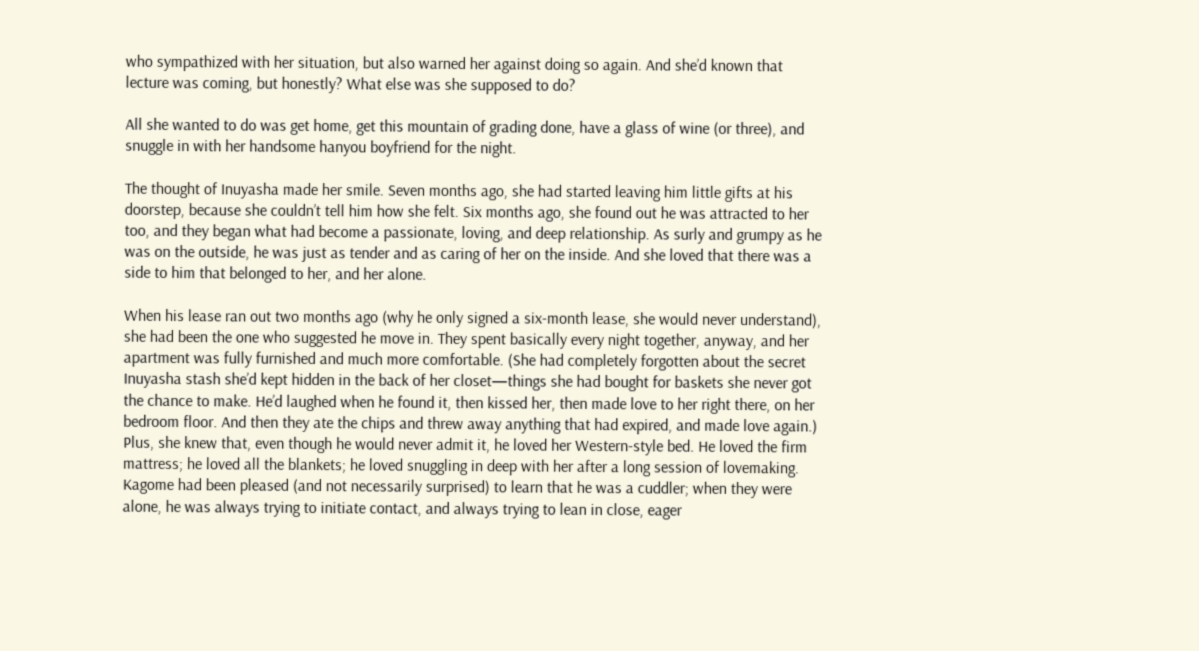who sympathized with her situation, but also warned her against doing so again. And she’d known that lecture was coming, but honestly? What else was she supposed to do?

All she wanted to do was get home, get this mountain of grading done, have a glass of wine (or three), and snuggle in with her handsome hanyou boyfriend for the night.

The thought of Inuyasha made her smile. Seven months ago, she had started leaving him little gifts at his doorstep, because she couldn’t tell him how she felt. Six months ago, she found out he was attracted to her too, and they began what had become a passionate, loving, and deep relationship. As surly and grumpy as he was on the outside, he was just as tender and as caring of her on the inside. And she loved that there was a side to him that belonged to her, and her alone.

When his lease ran out two months ago (why he only signed a six-month lease, she would never understand), she had been the one who suggested he move in. They spent basically every night together, anyway, and her apartment was fully furnished and much more comfortable. (She had completely forgotten about the secret Inuyasha stash she’d kept hidden in the back of her closet—things she had bought for baskets she never got the chance to make. He’d laughed when he found it, then kissed her, then made love to her right there, on her bedroom floor. And then they ate the chips and threw away anything that had expired, and made love again.) Plus, she knew that, even though he would never admit it, he loved her Western-style bed. He loved the firm mattress; he loved all the blankets; he loved snuggling in deep with her after a long session of lovemaking. Kagome had been pleased (and not necessarily surprised) to learn that he was a cuddler; when they were alone, he was always trying to initiate contact, and always trying to lean in close, eager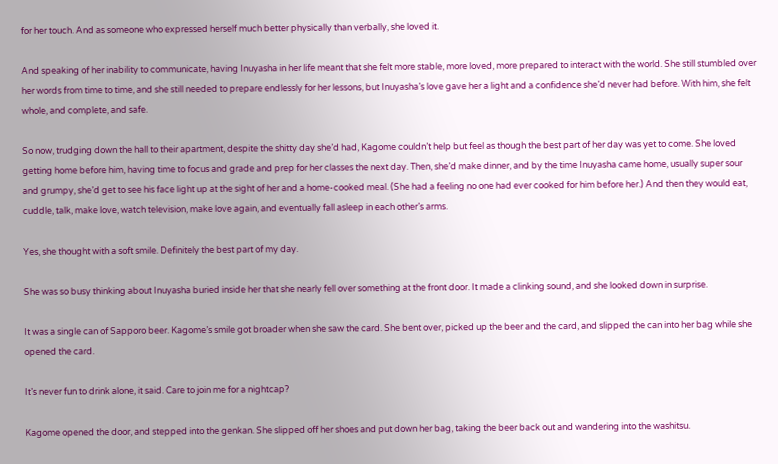for her touch. And as someone who expressed herself much better physically than verbally, she loved it.

And speaking of her inability to communicate, having Inuyasha in her life meant that she felt more stable, more loved, more prepared to interact with the world. She still stumbled over her words from time to time, and she still needed to prepare endlessly for her lessons, but Inuyasha’s love gave her a light and a confidence she’d never had before. With him, she felt whole, and complete, and safe.

So now, trudging down the hall to their apartment, despite the shitty day she’d had, Kagome couldn’t help but feel as though the best part of her day was yet to come. She loved getting home before him, having time to focus and grade and prep for her classes the next day. Then, she’d make dinner, and by the time Inuyasha came home, usually super sour and grumpy, she’d get to see his face light up at the sight of her and a home-cooked meal. (She had a feeling no one had ever cooked for him before her.) And then they would eat, cuddle, talk, make love, watch television, make love again, and eventually fall asleep in each other’s arms.

Yes, she thought with a soft smile. Definitely the best part of my day.

She was so busy thinking about Inuyasha buried inside her that she nearly fell over something at the front door. It made a clinking sound, and she looked down in surprise.

It was a single can of Sapporo beer. Kagome’s smile got broader when she saw the card. She bent over, picked up the beer and the card, and slipped the can into her bag while she opened the card.

It’s never fun to drink alone, it said. Care to join me for a nightcap?

Kagome opened the door, and stepped into the genkan. She slipped off her shoes and put down her bag, taking the beer back out and wandering into the washitsu.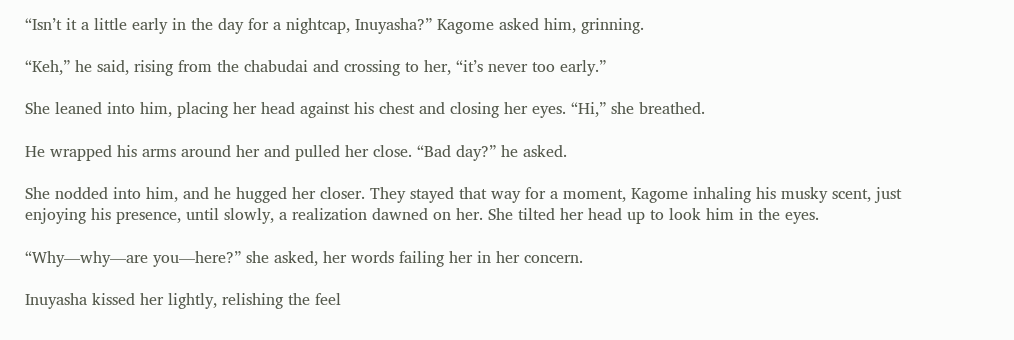“Isn’t it a little early in the day for a nightcap, Inuyasha?” Kagome asked him, grinning.

“Keh,” he said, rising from the chabudai and crossing to her, “it’s never too early.”

She leaned into him, placing her head against his chest and closing her eyes. “Hi,” she breathed.

He wrapped his arms around her and pulled her close. “Bad day?” he asked.

She nodded into him, and he hugged her closer. They stayed that way for a moment, Kagome inhaling his musky scent, just enjoying his presence, until slowly, a realization dawned on her. She tilted her head up to look him in the eyes.

“Why—why—are you—here?” she asked, her words failing her in her concern.

Inuyasha kissed her lightly, relishing the feel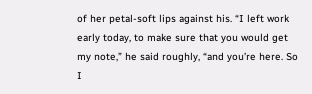of her petal-soft lips against his. “I left work early today, to make sure that you would get my note,” he said roughly, “and you’re here. So I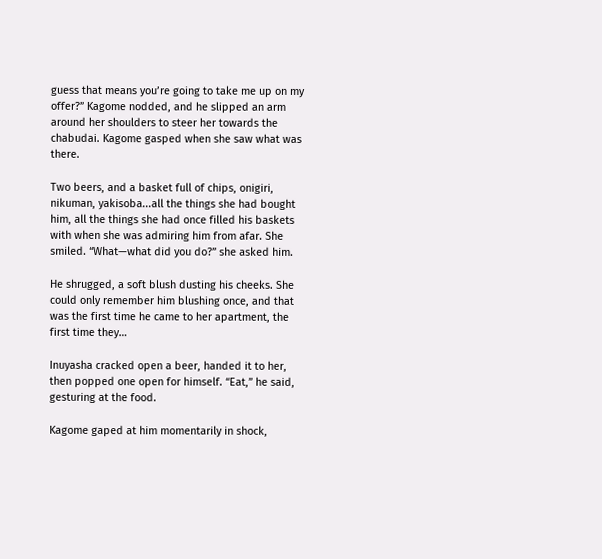guess that means you’re going to take me up on my offer?” Kagome nodded, and he slipped an arm around her shoulders to steer her towards the chabudai. Kagome gasped when she saw what was there.

Two beers, and a basket full of chips, onigiri, nikuman, yakisoba...all the things she had bought him, all the things she had once filled his baskets with when she was admiring him from afar. She smiled. “What—what did you do?” she asked him.

He shrugged, a soft blush dusting his cheeks. She could only remember him blushing once, and that was the first time he came to her apartment, the first time they…

Inuyasha cracked open a beer, handed it to her, then popped one open for himself. “Eat,” he said, gesturing at the food.

Kagome gaped at him momentarily in shock,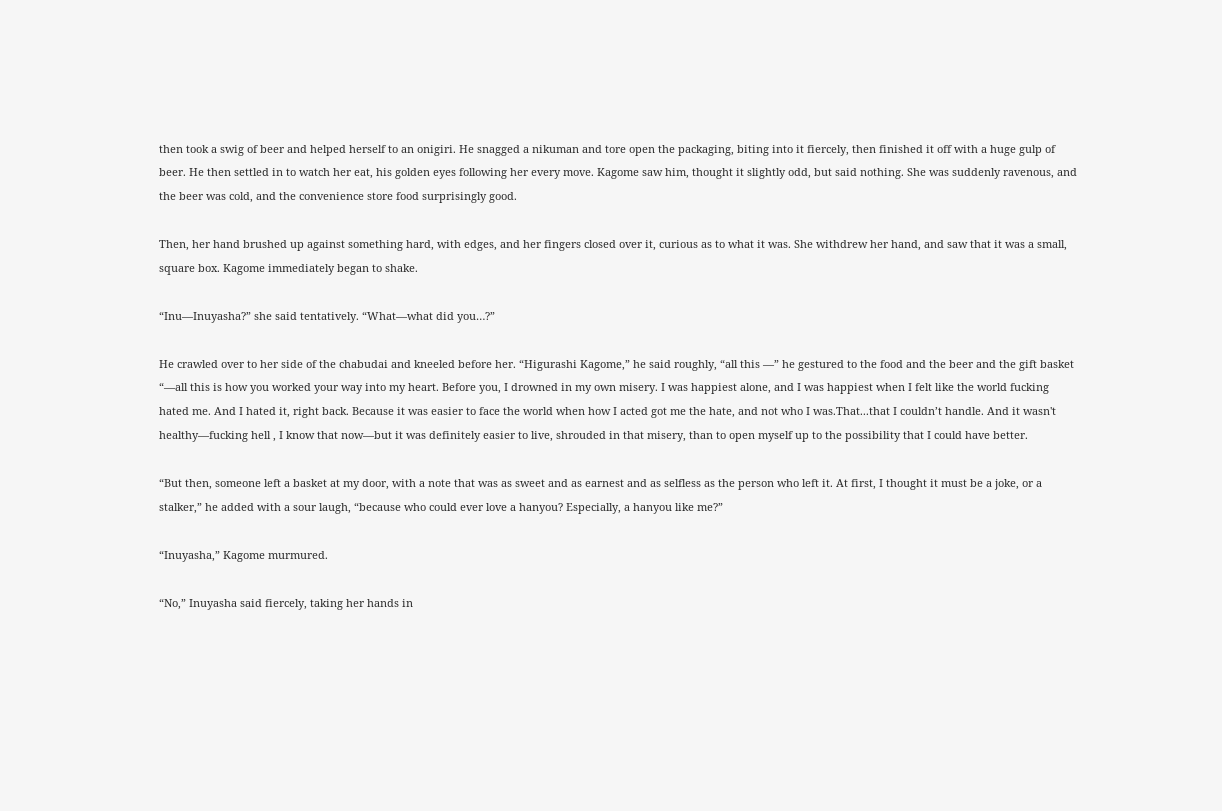then took a swig of beer and helped herself to an onigiri. He snagged a nikuman and tore open the packaging, biting into it fiercely, then finished it off with a huge gulp of beer. He then settled in to watch her eat, his golden eyes following her every move. Kagome saw him, thought it slightly odd, but said nothing. She was suddenly ravenous, and the beer was cold, and the convenience store food surprisingly good.

Then, her hand brushed up against something hard, with edges, and her fingers closed over it, curious as to what it was. She withdrew her hand, and saw that it was a small, square box. Kagome immediately began to shake.

“Inu—Inuyasha?” she said tentatively. “What—what did you…?”

He crawled over to her side of the chabudai and kneeled before her. “Higurashi Kagome,” he said roughly, “all this —” he gestured to the food and the beer and the gift basket “—all this is how you worked your way into my heart. Before you, I drowned in my own misery. I was happiest alone, and I was happiest when I felt like the world fucking hated me. And I hated it, right back. Because it was easier to face the world when how I acted got me the hate, and not who I was.That...that I couldn’t handle. And it wasn't healthy—fucking hell , I know that now—but it was definitely easier to live, shrouded in that misery, than to open myself up to the possibility that I could have better.

“But then, someone left a basket at my door, with a note that was as sweet and as earnest and as selfless as the person who left it. At first, I thought it must be a joke, or a stalker,” he added with a sour laugh, “because who could ever love a hanyou? Especially, a hanyou like me?”

“Inuyasha,” Kagome murmured.

“No,” Inuyasha said fiercely, taking her hands in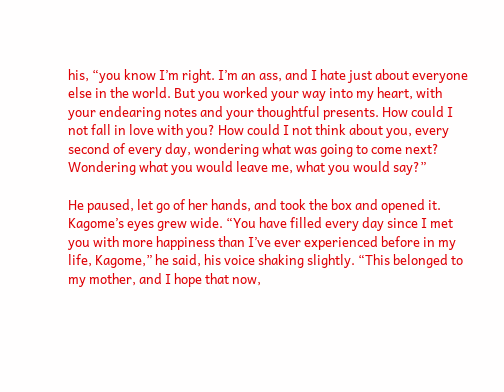his, “you know I’m right. I’m an ass, and I hate just about everyone else in the world. But you worked your way into my heart, with your endearing notes and your thoughtful presents. How could I not fall in love with you? How could I not think about you, every second of every day, wondering what was going to come next? Wondering what you would leave me, what you would say?”

He paused, let go of her hands, and took the box and opened it. Kagome’s eyes grew wide. “You have filled every day since I met you with more happiness than I’ve ever experienced before in my life, Kagome,” he said, his voice shaking slightly. “This belonged to my mother, and I hope that now,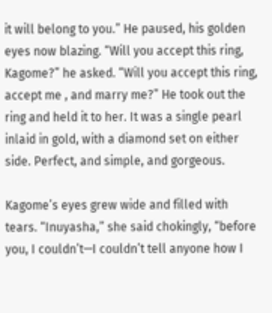it will belong to you.” He paused, his golden eyes now blazing. “Will you accept this ring, Kagome?” he asked. “Will you accept this ring, accept me , and marry me?” He took out the ring and held it to her. It was a single pearl inlaid in gold, with a diamond set on either side. Perfect, and simple, and gorgeous.

Kagome’s eyes grew wide and filled with tears. “Inuyasha,” she said chokingly, “before you, I couldn’t—I couldn’t tell anyone how I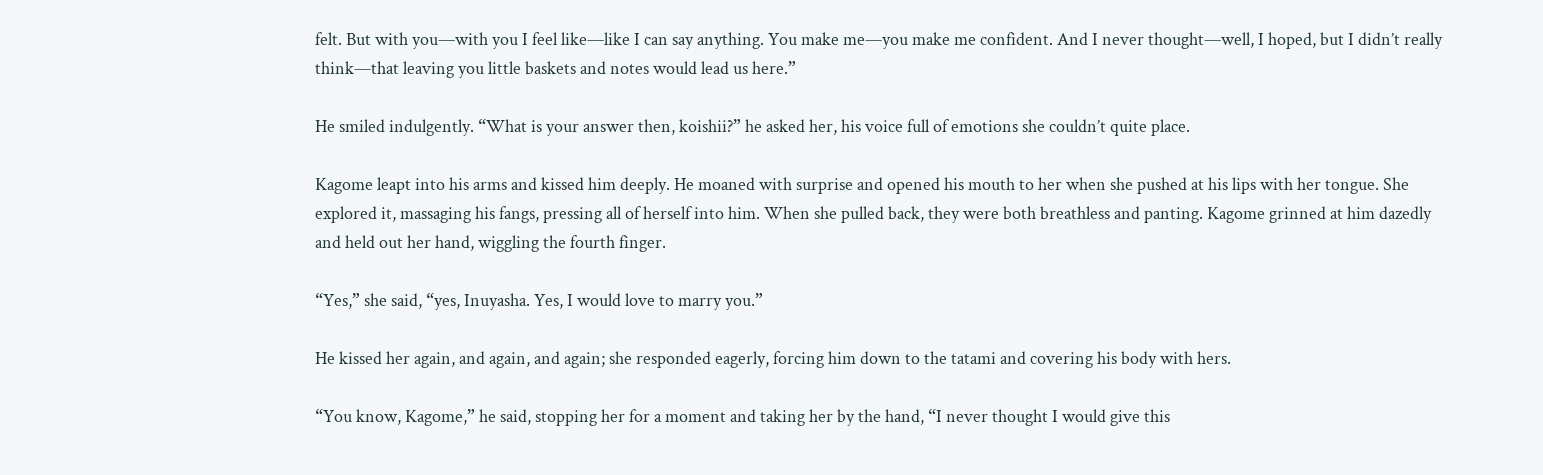felt. But with you—with you I feel like—like I can say anything. You make me—you make me confident. And I never thought—well, I hoped, but I didn’t really think—that leaving you little baskets and notes would lead us here.”

He smiled indulgently. “What is your answer then, koishii?” he asked her, his voice full of emotions she couldn’t quite place.

Kagome leapt into his arms and kissed him deeply. He moaned with surprise and opened his mouth to her when she pushed at his lips with her tongue. She explored it, massaging his fangs, pressing all of herself into him. When she pulled back, they were both breathless and panting. Kagome grinned at him dazedly and held out her hand, wiggling the fourth finger.

“Yes,” she said, “yes, Inuyasha. Yes, I would love to marry you.”

He kissed her again, and again, and again; she responded eagerly, forcing him down to the tatami and covering his body with hers.

“You know, Kagome,” he said, stopping her for a moment and taking her by the hand, “I never thought I would give this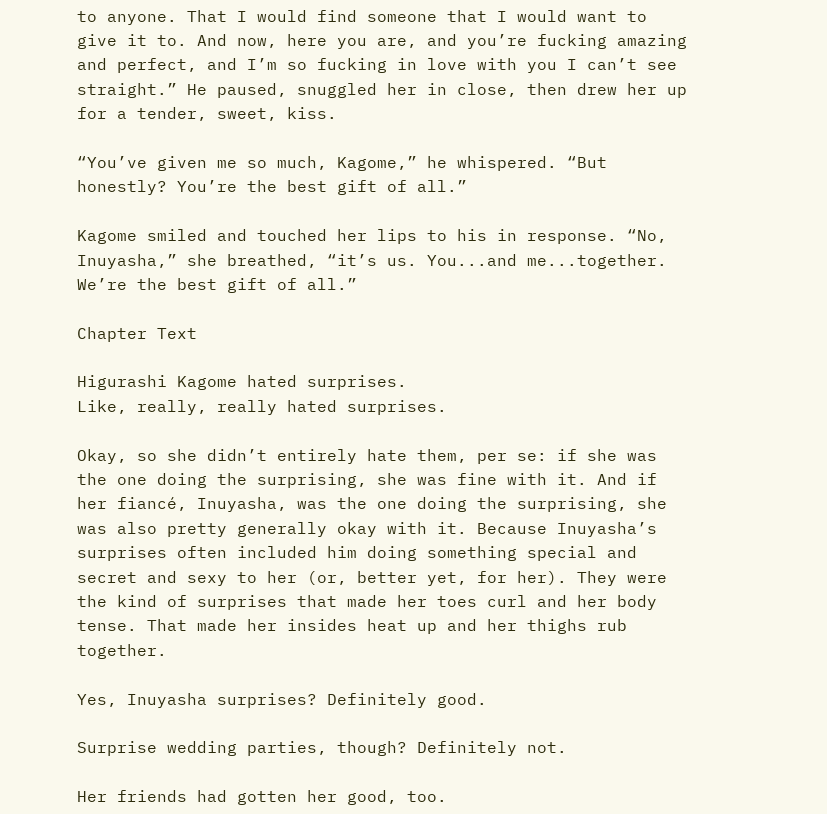to anyone. That I would find someone that I would want to give it to. And now, here you are, and you’re fucking amazing and perfect, and I’m so fucking in love with you I can’t see straight.” He paused, snuggled her in close, then drew her up for a tender, sweet, kiss.

“You’ve given me so much, Kagome,” he whispered. “But honestly? You’re the best gift of all.”

Kagome smiled and touched her lips to his in response. “No, Inuyasha,” she breathed, “it’s us. You...and me...together. We’re the best gift of all.”

Chapter Text

Higurashi Kagome hated surprises.
Like, really, really hated surprises.

Okay, so she didn’t entirely hate them, per se: if she was the one doing the surprising, she was fine with it. And if her fiancé, Inuyasha, was the one doing the surprising, she was also pretty generally okay with it. Because Inuyasha’s surprises often included him doing something special and secret and sexy to her (or, better yet, for her). They were the kind of surprises that made her toes curl and her body tense. That made her insides heat up and her thighs rub together.

Yes, Inuyasha surprises? Definitely good.

Surprise wedding parties, though? Definitely not.

Her friends had gotten her good, too.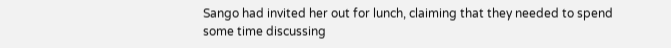Sango had invited her out for lunch, claiming that they needed to spend some time discussing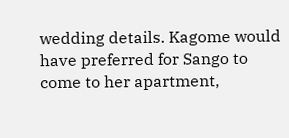wedding details. Kagome would have preferred for Sango to come to her apartment,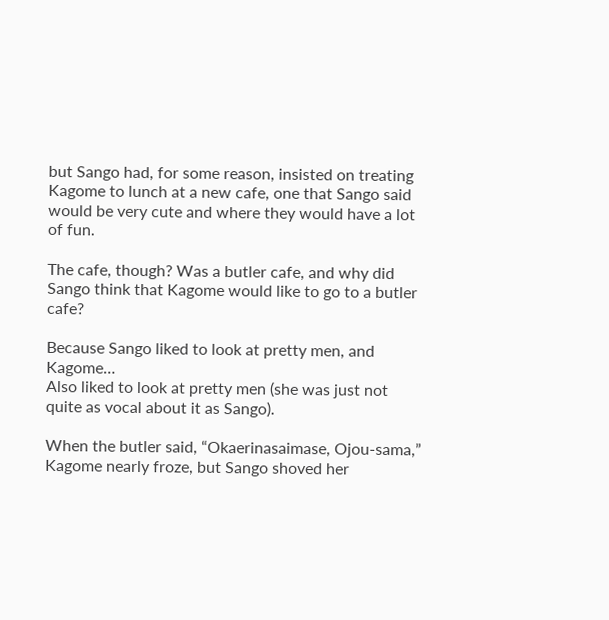but Sango had, for some reason, insisted on treating Kagome to lunch at a new cafe, one that Sango said would be very cute and where they would have a lot of fun.

The cafe, though? Was a butler cafe, and why did Sango think that Kagome would like to go to a butler cafe?

Because Sango liked to look at pretty men, and Kagome…
Also liked to look at pretty men (she was just not quite as vocal about it as Sango).

When the butler said, “Okaerinasaimase, Ojou-sama,” Kagome nearly froze, but Sango shoved her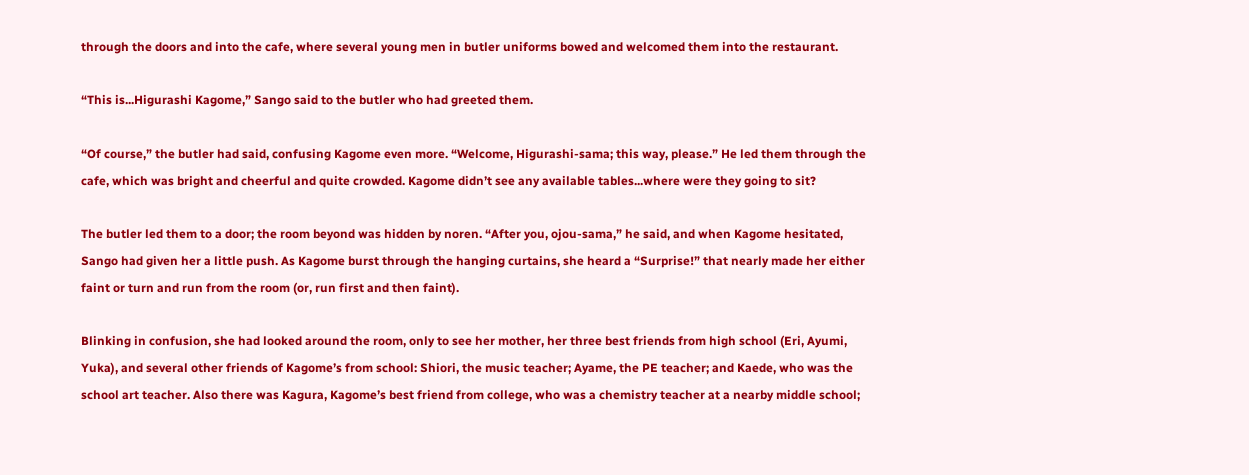through the doors and into the cafe, where several young men in butler uniforms bowed and welcomed them into the restaurant.

“This is...Higurashi Kagome,” Sango said to the butler who had greeted them.

“Of course,” the butler had said, confusing Kagome even more. “Welcome, Higurashi-sama; this way, please.” He led them through the cafe, which was bright and cheerful and quite crowded. Kagome didn’t see any available tables...where were they going to sit?

The butler led them to a door; the room beyond was hidden by noren. “After you, ojou-sama,” he said, and when Kagome hesitated, Sango had given her a little push. As Kagome burst through the hanging curtains, she heard a “Surprise!” that nearly made her either faint or turn and run from the room (or, run first and then faint).

Blinking in confusion, she had looked around the room, only to see her mother, her three best friends from high school (Eri, Ayumi, Yuka), and several other friends of Kagome’s from school: Shiori, the music teacher; Ayame, the PE teacher; and Kaede, who was the school art teacher. Also there was Kagura, Kagome’s best friend from college, who was a chemistry teacher at a nearby middle school;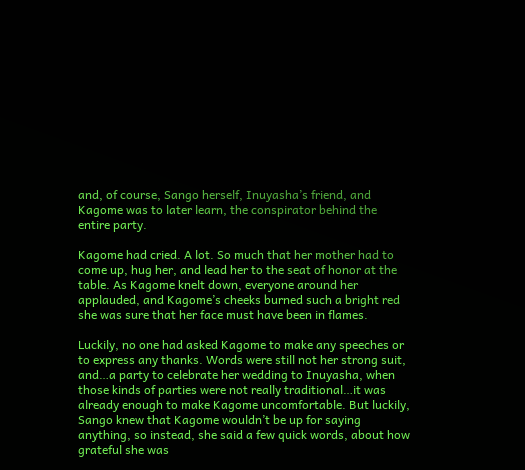and, of course, Sango herself, Inuyasha’s friend, and Kagome was to later learn, the conspirator behind the entire party.

Kagome had cried. A lot. So much that her mother had to come up, hug her, and lead her to the seat of honor at the table. As Kagome knelt down, everyone around her applauded, and Kagome’s cheeks burned such a bright red she was sure that her face must have been in flames.

Luckily, no one had asked Kagome to make any speeches or to express any thanks. Words were still not her strong suit, and…a party to celebrate her wedding to Inuyasha, when those kinds of parties were not really traditional…it was already enough to make Kagome uncomfortable. But luckily, Sango knew that Kagome wouldn’t be up for saying anything, so instead, she said a few quick words, about how grateful she was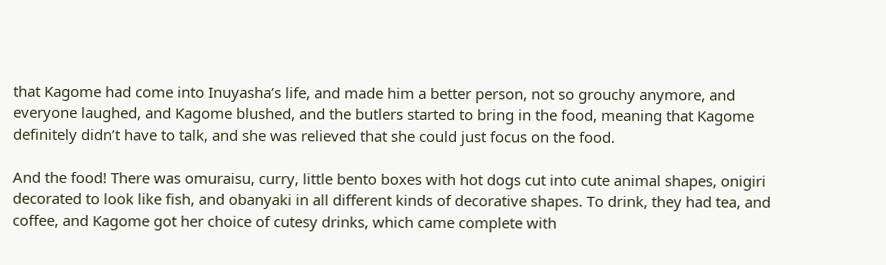that Kagome had come into Inuyasha’s life, and made him a better person, not so grouchy anymore, and everyone laughed, and Kagome blushed, and the butlers started to bring in the food, meaning that Kagome definitely didn’t have to talk, and she was relieved that she could just focus on the food.

And the food! There was omuraisu, curry, little bento boxes with hot dogs cut into cute animal shapes, onigiri decorated to look like fish, and obanyaki in all different kinds of decorative shapes. To drink, they had tea, and coffee, and Kagome got her choice of cutesy drinks, which came complete with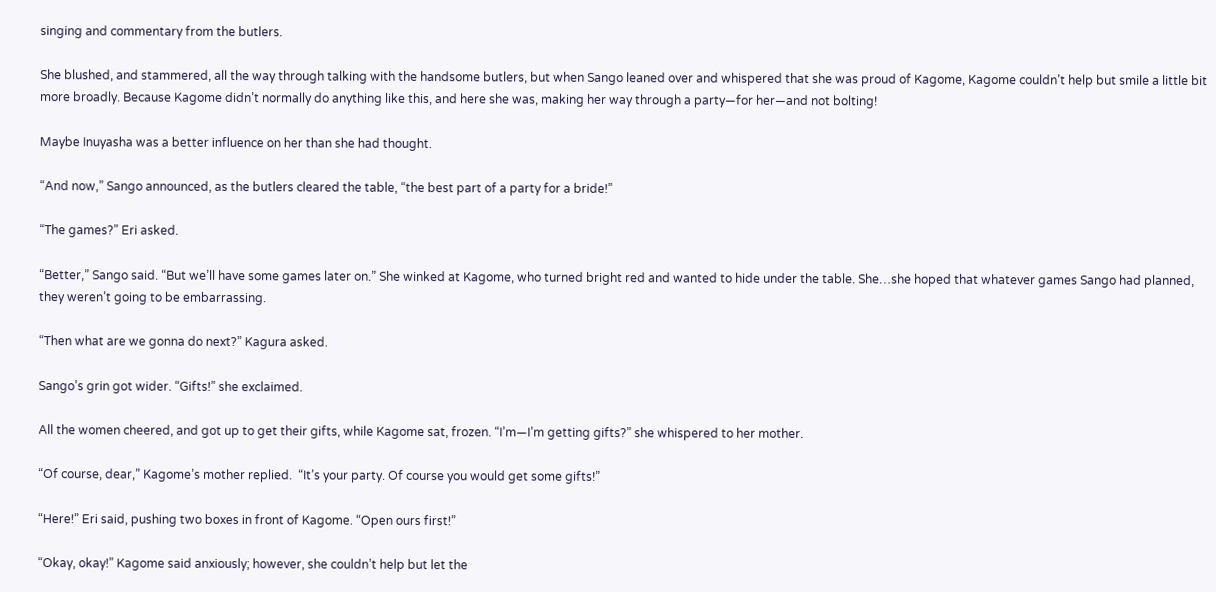singing and commentary from the butlers.

She blushed, and stammered, all the way through talking with the handsome butlers, but when Sango leaned over and whispered that she was proud of Kagome, Kagome couldn’t help but smile a little bit more broadly. Because Kagome didn’t normally do anything like this, and here she was, making her way through a party—for her—and not bolting!

Maybe Inuyasha was a better influence on her than she had thought.

“And now,” Sango announced, as the butlers cleared the table, “the best part of a party for a bride!”

“The games?” Eri asked.

“Better,” Sango said. “But we’ll have some games later on.” She winked at Kagome, who turned bright red and wanted to hide under the table. She…she hoped that whatever games Sango had planned, they weren’t going to be embarrassing.

“Then what are we gonna do next?” Kagura asked.

Sango’s grin got wider. “Gifts!” she exclaimed.

All the women cheered, and got up to get their gifts, while Kagome sat, frozen. “I’m—I’m getting gifts?” she whispered to her mother.

“Of course, dear,” Kagome’s mother replied.  “It’s your party. Of course you would get some gifts!”

“Here!” Eri said, pushing two boxes in front of Kagome. “Open ours first!”

“Okay, okay!” Kagome said anxiously; however, she couldn’t help but let the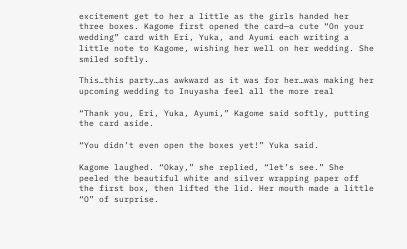excitement get to her a little as the girls handed her three boxes. Kagome first opened the card—a cute “On your wedding” card with Eri, Yuka, and Ayumi each writing a little note to Kagome, wishing her well on her wedding. She smiled softly.

This…this party…as awkward as it was for her…was making her upcoming wedding to Inuyasha feel all the more real

“Thank you, Eri, Yuka, Ayumi,” Kagome said softly, putting the card aside.

“You didn’t even open the boxes yet!” Yuka said.

Kagome laughed. “Okay,” she replied, “let’s see.” She peeled the beautiful white and silver wrapping paper off the first box, then lifted the lid. Her mouth made a little “O” of surprise.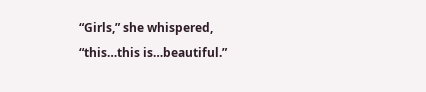“Girls,” she whispered, “this…this is…beautiful.”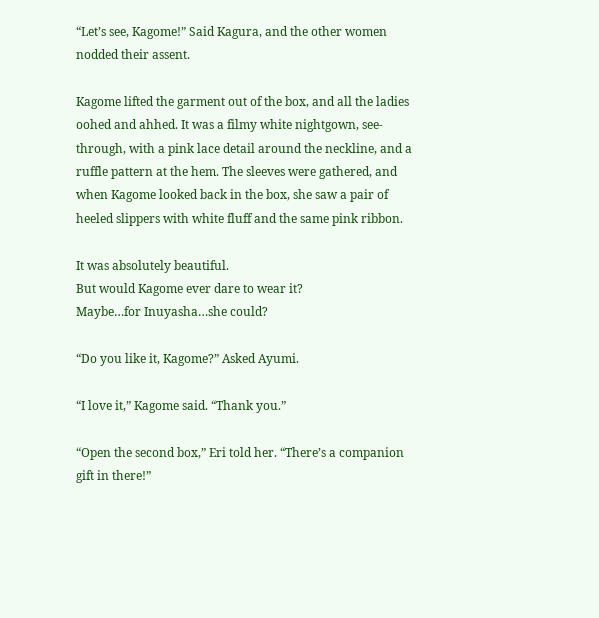“Let’s see, Kagome!” Said Kagura, and the other women nodded their assent.

Kagome lifted the garment out of the box, and all the ladies oohed and ahhed. It was a filmy white nightgown, see-through, with a pink lace detail around the neckline, and a ruffle pattern at the hem. The sleeves were gathered, and when Kagome looked back in the box, she saw a pair of heeled slippers with white fluff and the same pink ribbon.

It was absolutely beautiful.
But would Kagome ever dare to wear it?
Maybe…for Inuyasha…she could?

“Do you like it, Kagome?” Asked Ayumi.

“I love it,” Kagome said. “Thank you.”

“Open the second box,” Eri told her. “There’s a companion gift in there!”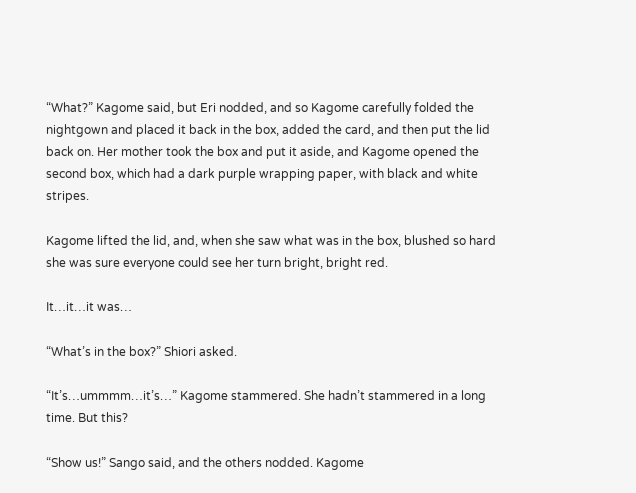“What?” Kagome said, but Eri nodded, and so Kagome carefully folded the nightgown and placed it back in the box, added the card, and then put the lid back on. Her mother took the box and put it aside, and Kagome opened the second box, which had a dark purple wrapping paper, with black and white stripes.

Kagome lifted the lid, and, when she saw what was in the box, blushed so hard she was sure everyone could see her turn bright, bright red.

It…it…it was…

“What’s in the box?” Shiori asked.

“It’s…ummmm…it’s…” Kagome stammered. She hadn’t stammered in a long time. But this?

“Show us!” Sango said, and the others nodded. Kagome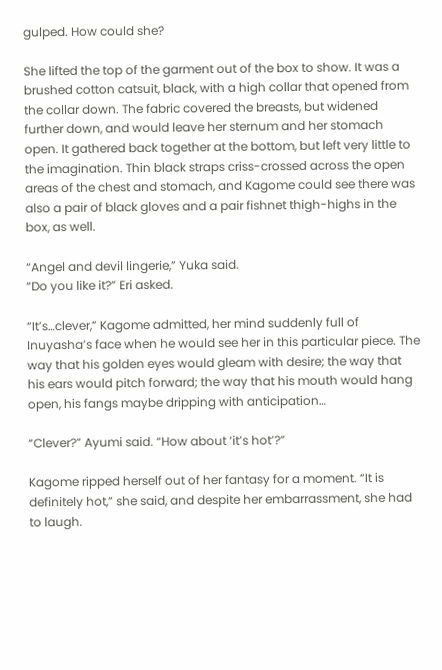gulped. How could she?

She lifted the top of the garment out of the box to show. It was a brushed cotton catsuit, black, with a high collar that opened from the collar down. The fabric covered the breasts, but widened further down, and would leave her sternum and her stomach open. It gathered back together at the bottom, but left very little to the imagination. Thin black straps criss-crossed across the open areas of the chest and stomach, and Kagome could see there was also a pair of black gloves and a pair fishnet thigh-highs in the box, as well.

“Angel and devil lingerie,” Yuka said.
“Do you like it?” Eri asked.

“It’s…clever,” Kagome admitted, her mind suddenly full of Inuyasha’s face when he would see her in this particular piece. The way that his golden eyes would gleam with desire; the way that his ears would pitch forward; the way that his mouth would hang open, his fangs maybe dripping with anticipation…

“Clever?” Ayumi said. “How about ‘it’s hot’?”

Kagome ripped herself out of her fantasy for a moment. “It is definitely hot,” she said, and despite her embarrassment, she had to laugh.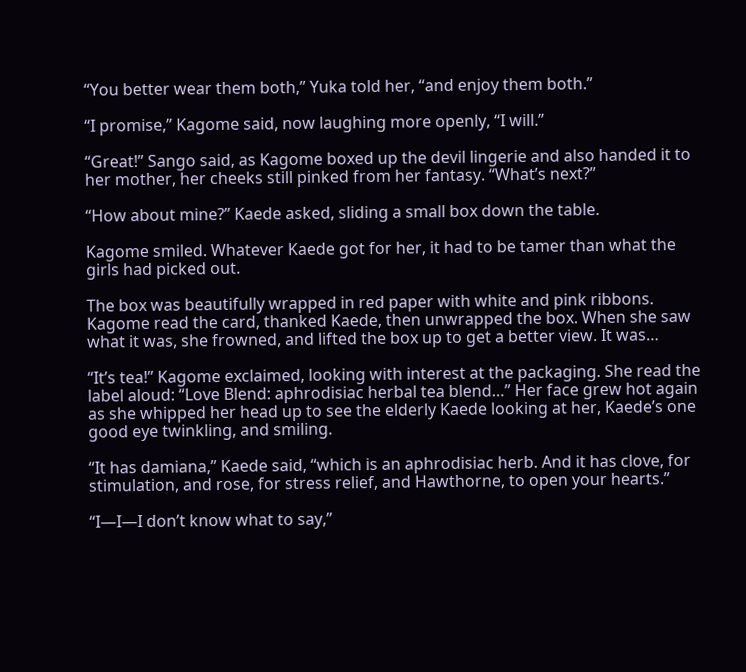“You better wear them both,” Yuka told her, “and enjoy them both.”

“I promise,” Kagome said, now laughing more openly, “I will.”

“Great!” Sango said, as Kagome boxed up the devil lingerie and also handed it to her mother, her cheeks still pinked from her fantasy. “What’s next?”

“How about mine?” Kaede asked, sliding a small box down the table.

Kagome smiled. Whatever Kaede got for her, it had to be tamer than what the girls had picked out.

The box was beautifully wrapped in red paper with white and pink ribbons. Kagome read the card, thanked Kaede, then unwrapped the box. When she saw what it was, she frowned, and lifted the box up to get a better view. It was…

“It’s tea!” Kagome exclaimed, looking with interest at the packaging. She read the label aloud: “Love Blend: aphrodisiac herbal tea blend…” Her face grew hot again as she whipped her head up to see the elderly Kaede looking at her, Kaede’s one good eye twinkling, and smiling.

“It has damiana,” Kaede said, “which is an aphrodisiac herb. And it has clove, for stimulation, and rose, for stress relief, and Hawthorne, to open your hearts.”

“I—I—I don’t know what to say,”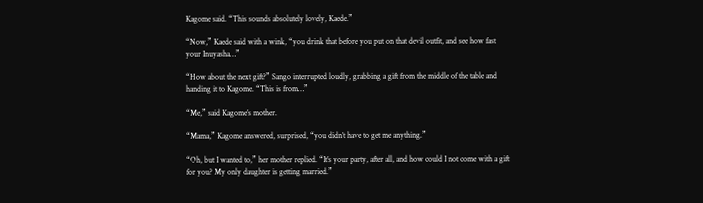Kagome said. “This sounds absolutely lovely, Kaede.”

“Now,” Kaede said with a wink, “you drink that before you put on that devil outfit, and see how fast your Inuyasha…”

“How about the next gift?” Sango interrupted loudly, grabbing a gift from the middle of the table and handing it to Kagome. “This is from…”

“Me,” said Kagome’s mother.

“Mama,” Kagome answered, surprised, “you didn’t have to get me anything.”

“Oh, but I wanted to,” her mother replied. “It’s your party, after all, and how could I not come with a gift for you? My only daughter is getting married.”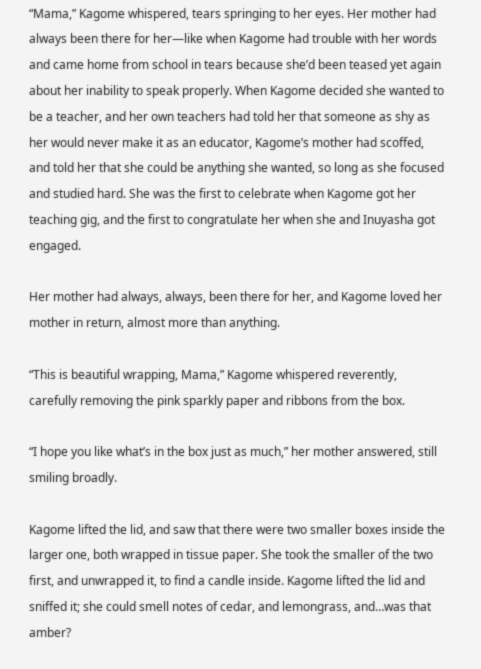“Mama,” Kagome whispered, tears springing to her eyes. Her mother had always been there for her—like when Kagome had trouble with her words and came home from school in tears because she’d been teased yet again about her inability to speak properly. When Kagome decided she wanted to be a teacher, and her own teachers had told her that someone as shy as her would never make it as an educator, Kagome’s mother had scoffed, and told her that she could be anything she wanted, so long as she focused and studied hard. She was the first to celebrate when Kagome got her teaching gig, and the first to congratulate her when she and Inuyasha got engaged.

Her mother had always, always, been there for her, and Kagome loved her mother in return, almost more than anything.

“This is beautiful wrapping, Mama,” Kagome whispered reverently, carefully removing the pink sparkly paper and ribbons from the box.

“I hope you like what’s in the box just as much,” her mother answered, still smiling broadly.

Kagome lifted the lid, and saw that there were two smaller boxes inside the larger one, both wrapped in tissue paper. She took the smaller of the two first, and unwrapped it, to find a candle inside. Kagome lifted the lid and sniffed it; she could smell notes of cedar, and lemongrass, and…was that amber?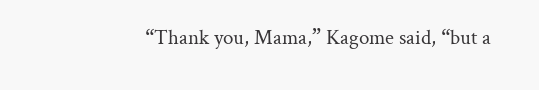“Thank you, Mama,” Kagome said, “but a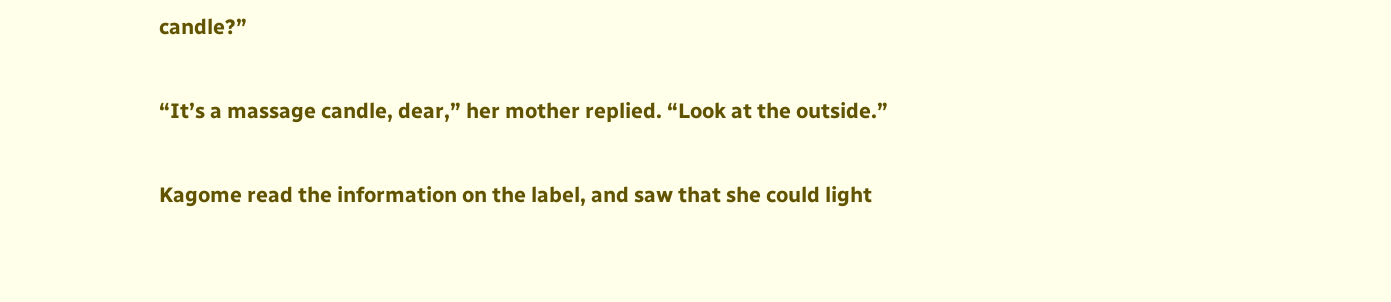candle?”

“It’s a massage candle, dear,” her mother replied. “Look at the outside.”

Kagome read the information on the label, and saw that she could light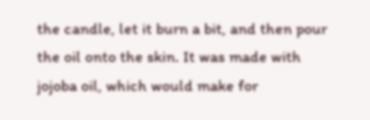the candle, let it burn a bit, and then pour the oil onto the skin. It was made with jojoba oil, which would make for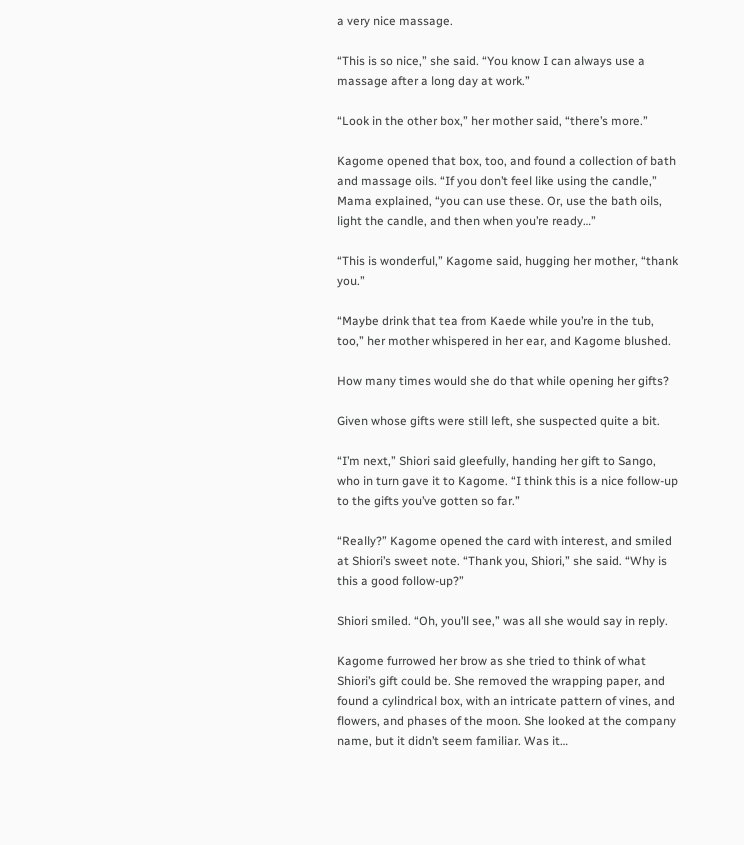a very nice massage.

“This is so nice,” she said. “You know I can always use a massage after a long day at work.”

“Look in the other box,” her mother said, “there’s more.”

Kagome opened that box, too, and found a collection of bath and massage oils. “If you don’t feel like using the candle,” Mama explained, “you can use these. Or, use the bath oils, light the candle, and then when you’re ready…”

“This is wonderful,” Kagome said, hugging her mother, “thank you.”

“Maybe drink that tea from Kaede while you’re in the tub, too,” her mother whispered in her ear, and Kagome blushed.

How many times would she do that while opening her gifts?

Given whose gifts were still left, she suspected quite a bit.

“I’m next,” Shiori said gleefully, handing her gift to Sango, who in turn gave it to Kagome. “I think this is a nice follow-up to the gifts you’ve gotten so far.”

“Really?” Kagome opened the card with interest, and smiled at Shiori’s sweet note. “Thank you, Shiori,” she said. “Why is this a good follow-up?”

Shiori smiled. “Oh, you’ll see,” was all she would say in reply.

Kagome furrowed her brow as she tried to think of what Shiori’s gift could be. She removed the wrapping paper, and found a cylindrical box, with an intricate pattern of vines, and flowers, and phases of the moon. She looked at the company name, but it didn’t seem familiar. Was it…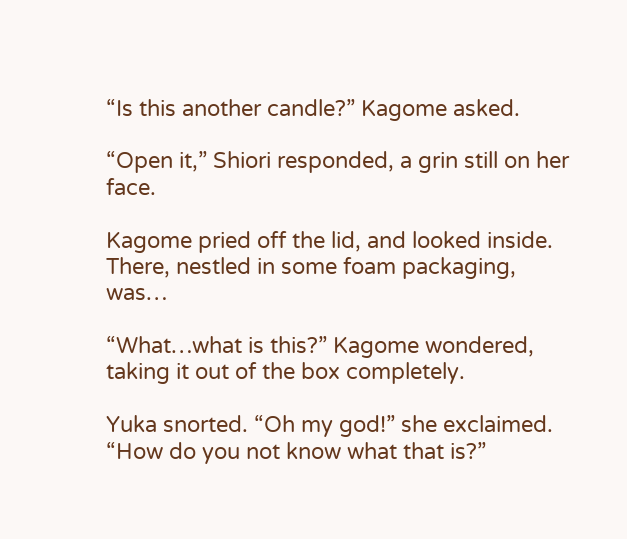“Is this another candle?” Kagome asked.

“Open it,” Shiori responded, a grin still on her face.

Kagome pried off the lid, and looked inside. There, nestled in some foam packaging, was…

“What…what is this?” Kagome wondered, taking it out of the box completely.

Yuka snorted. “Oh my god!” she exclaimed. “How do you not know what that is?”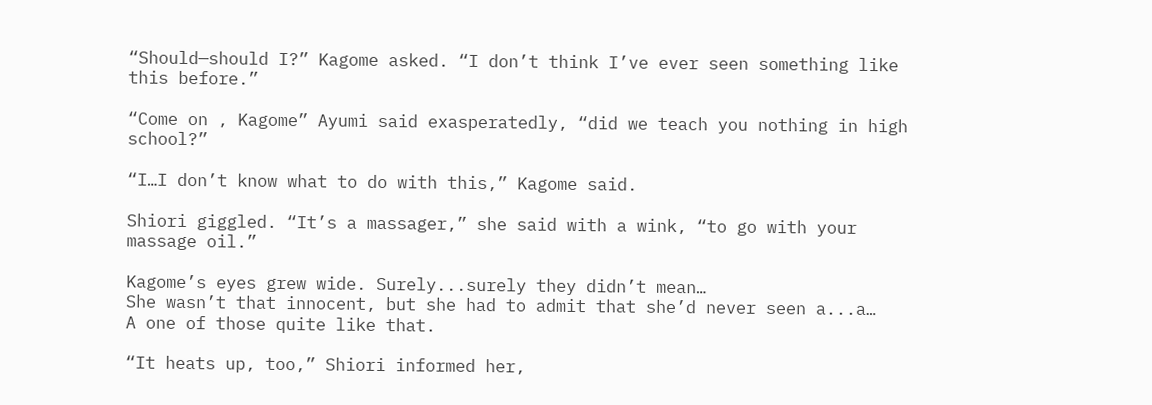“Should—should I?” Kagome asked. “I don’t think I’ve ever seen something like this before.”

“Come on , Kagome” Ayumi said exasperatedly, “did we teach you nothing in high school?”

“I…I don’t know what to do with this,” Kagome said.

Shiori giggled. “It’s a massager,” she said with a wink, “to go with your massage oil.”

Kagome’s eyes grew wide. Surely...surely they didn’t mean…
She wasn’t that innocent, but she had to admit that she’d never seen a...a…
A one of those quite like that.

“It heats up, too,” Shiori informed her,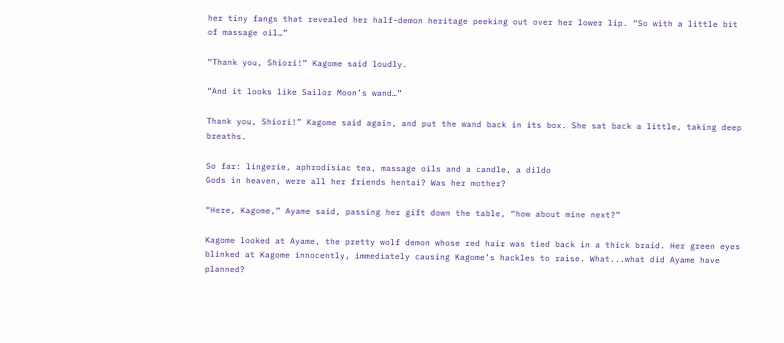her tiny fangs that revealed her half-demon heritage peeking out over her lower lip. “So with a little bit of massage oil…”

“Thank you, Shiori!” Kagome said loudly.

“And it looks like Sailor Moon’s wand…”

Thank you, Shiori!” Kagome said again, and put the wand back in its box. She sat back a little, taking deep breaths.

So far: lingerie, aphrodisiac tea, massage oils and a candle, a dildo
Gods in heaven, were all her friends hentai? Was her mother?

“Here, Kagome,” Ayame said, passing her gift down the table, “how about mine next?”

Kagome looked at Ayame, the pretty wolf demon whose red hair was tied back in a thick braid. Her green eyes blinked at Kagome innocently, immediately causing Kagome’s hackles to raise. What...what did Ayame have planned?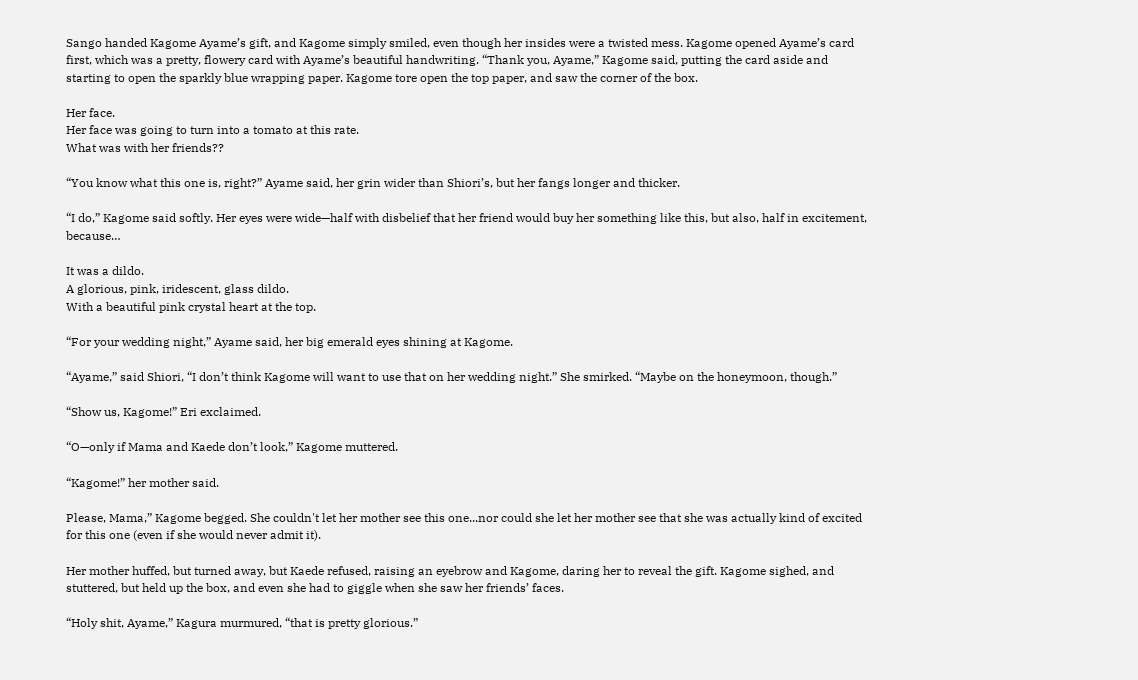Sango handed Kagome Ayame’s gift, and Kagome simply smiled, even though her insides were a twisted mess. Kagome opened Ayame’s card first, which was a pretty, flowery card with Ayame’s beautiful handwriting. “Thank you, Ayame,” Kagome said, putting the card aside and starting to open the sparkly blue wrapping paper. Kagome tore open the top paper, and saw the corner of the box.

Her face.
Her face was going to turn into a tomato at this rate.
What was with her friends??

“You know what this one is, right?” Ayame said, her grin wider than Shiori’s, but her fangs longer and thicker.

“I do,” Kagome said softly. Her eyes were wide—half with disbelief that her friend would buy her something like this, but also, half in excitement, because…

It was a dildo.
A glorious, pink, iridescent, glass dildo.
With a beautiful pink crystal heart at the top.

“For your wedding night,” Ayame said, her big emerald eyes shining at Kagome.

“Ayame,” said Shiori, “I don’t think Kagome will want to use that on her wedding night.” She smirked. “Maybe on the honeymoon, though.”

“Show us, Kagome!” Eri exclaimed.

“O—only if Mama and Kaede don’t look,” Kagome muttered.

“Kagome!” her mother said.

Please, Mama,” Kagome begged. She couldn't let her mother see this one...nor could she let her mother see that she was actually kind of excited for this one (even if she would never admit it).

Her mother huffed, but turned away, but Kaede refused, raising an eyebrow and Kagome, daring her to reveal the gift. Kagome sighed, and stuttered, but held up the box, and even she had to giggle when she saw her friends’ faces.

“Holy shit, Ayame,” Kagura murmured, “that is pretty glorious.”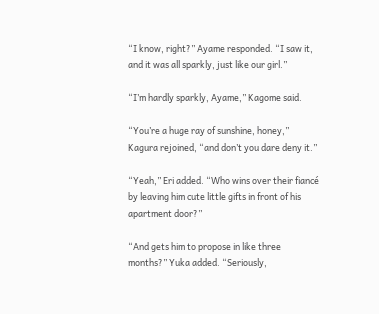“I know, right?” Ayame responded. “I saw it, and it was all sparkly, just like our girl.”

“I’m hardly sparkly, Ayame,” Kagome said.

“You’re a huge ray of sunshine, honey,” Kagura rejoined, “and don’t you dare deny it.”

“Yeah,” Eri added. “Who wins over their fiancé by leaving him cute little gifts in front of his apartment door?”

“And gets him to propose in like three months?” Yuka added. “Seriously,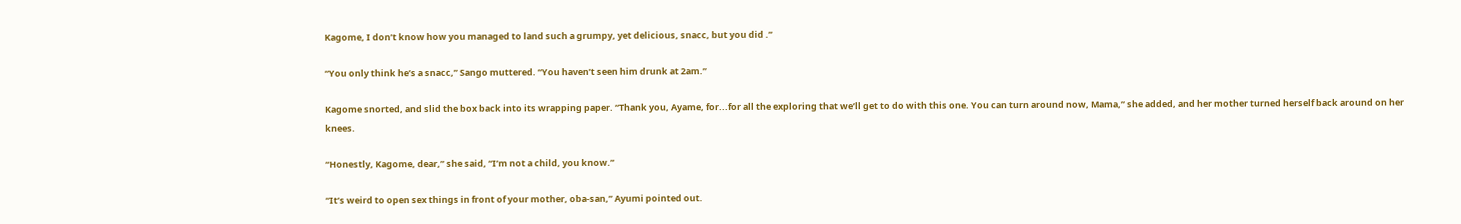Kagome, I don’t know how you managed to land such a grumpy, yet delicious, snacc, but you did .”

“You only think he’s a snacc,” Sango muttered. “You haven’t seen him drunk at 2am.”

Kagome snorted, and slid the box back into its wrapping paper. “Thank you, Ayame, for...for all the exploring that we’ll get to do with this one. You can turn around now, Mama,” she added, and her mother turned herself back around on her knees.

“Honestly, Kagome, dear,” she said, “I’m not a child, you know.”

“It’s weird to open sex things in front of your mother, oba-san,” Ayumi pointed out.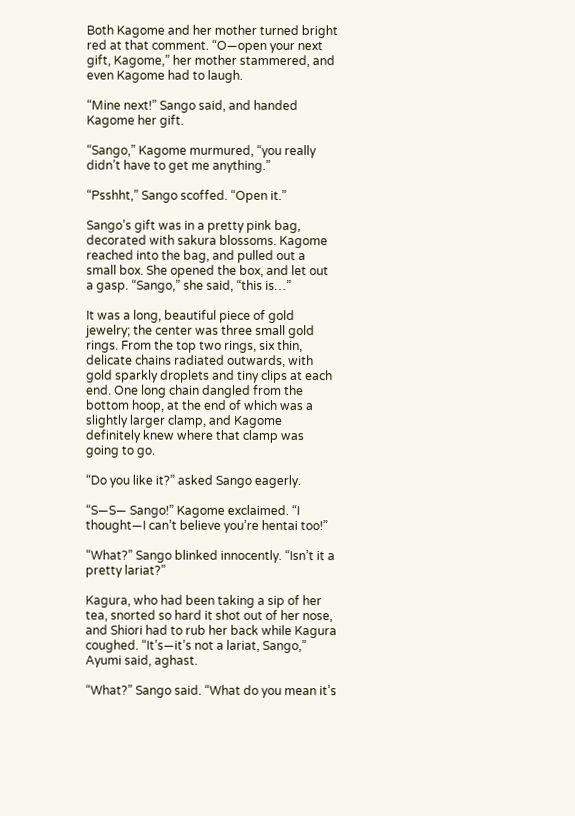Both Kagome and her mother turned bright red at that comment. “O—open your next gift, Kagome,” her mother stammered, and even Kagome had to laugh.

“Mine next!” Sango said, and handed Kagome her gift.

“Sango,” Kagome murmured, “you really didn’t have to get me anything.”

“Psshht,” Sango scoffed. “Open it.”

Sango’s gift was in a pretty pink bag, decorated with sakura blossoms. Kagome reached into the bag, and pulled out a small box. She opened the box, and let out a gasp. “Sango,” she said, “this is…”

It was a long, beautiful piece of gold jewelry; the center was three small gold rings. From the top two rings, six thin, delicate chains radiated outwards, with gold sparkly droplets and tiny clips at each end. One long chain dangled from the bottom hoop, at the end of which was a slightly larger clamp, and Kagome definitely knew where that clamp was going to go.

“Do you like it?” asked Sango eagerly.

“S—S— Sango!” Kagome exclaimed. “I thought—I can’t believe you’re hentai too!”

“What?” Sango blinked innocently. “Isn’t it a pretty lariat?”

Kagura, who had been taking a sip of her tea, snorted so hard it shot out of her nose, and Shiori had to rub her back while Kagura coughed. “It’s—it’s not a lariat, Sango,” Ayumi said, aghast.

“What?” Sango said. “What do you mean it’s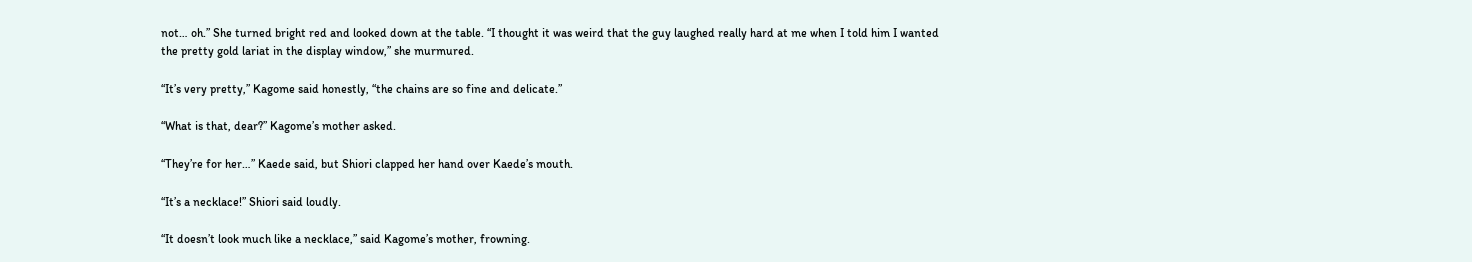not… oh.” She turned bright red and looked down at the table. “I thought it was weird that the guy laughed really hard at me when I told him I wanted the pretty gold lariat in the display window,” she murmured.

“It’s very pretty,” Kagome said honestly, “the chains are so fine and delicate.”

“What is that, dear?” Kagome’s mother asked.

“They’re for her…” Kaede said, but Shiori clapped her hand over Kaede’s mouth.

“It’s a necklace!” Shiori said loudly.

“It doesn’t look much like a necklace,” said Kagome’s mother, frowning.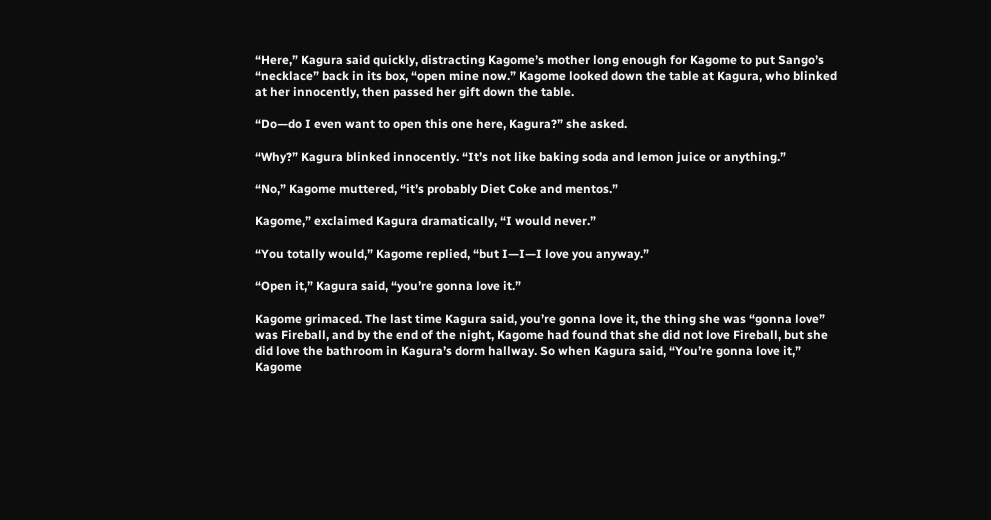“Here,” Kagura said quickly, distracting Kagome’s mother long enough for Kagome to put Sango’s “necklace” back in its box, “open mine now.” Kagome looked down the table at Kagura, who blinked at her innocently, then passed her gift down the table.

“Do—do I even want to open this one here, Kagura?” she asked.

“Why?” Kagura blinked innocently. “It’s not like baking soda and lemon juice or anything.”

“No,” Kagome muttered, “it’s probably Diet Coke and mentos.”

Kagome,” exclaimed Kagura dramatically, “I would never.”

“You totally would,” Kagome replied, “but I—I—I love you anyway.”

“Open it,” Kagura said, “you’re gonna love it.”

Kagome grimaced. The last time Kagura said, you’re gonna love it, the thing she was “gonna love” was Fireball, and by the end of the night, Kagome had found that she did not love Fireball, but she did love the bathroom in Kagura’s dorm hallway. So when Kagura said, “You’re gonna love it,” Kagome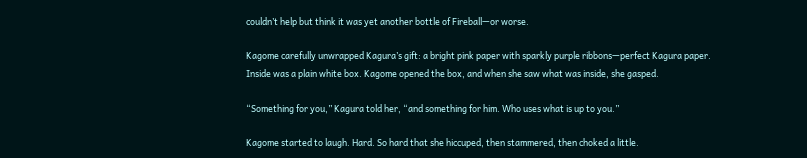couldn’t help but think it was yet another bottle of Fireball—or worse.

Kagome carefully unwrapped Kagura’s gift: a bright pink paper with sparkly purple ribbons—perfect Kagura paper. Inside was a plain white box. Kagome opened the box, and when she saw what was inside, she gasped.

“Something for you,” Kagura told her, “and something for him. Who uses what is up to you.”

Kagome started to laugh. Hard. So hard that she hiccuped, then stammered, then choked a little.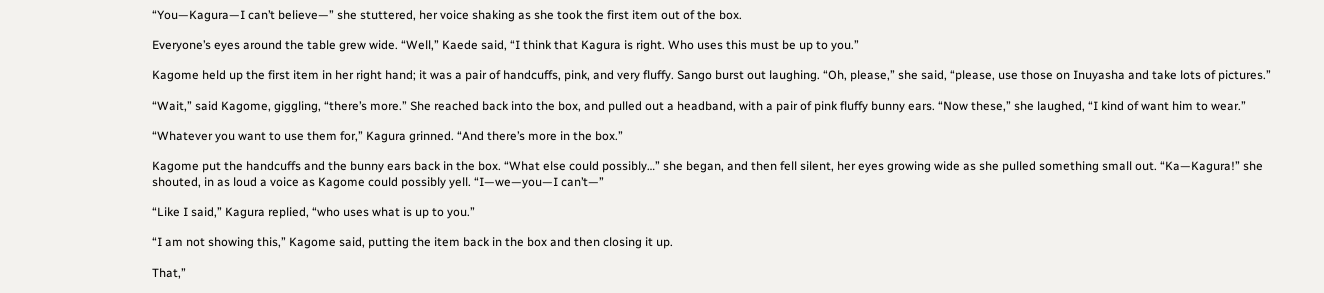“You—Kagura—I can’t believe—” she stuttered, her voice shaking as she took the first item out of the box.

Everyone’s eyes around the table grew wide. “Well,” Kaede said, “I think that Kagura is right. Who uses this must be up to you.”

Kagome held up the first item in her right hand; it was a pair of handcuffs, pink, and very fluffy. Sango burst out laughing. “Oh, please,” she said, “please, use those on Inuyasha and take lots of pictures.”

“Wait,” said Kagome, giggling, “there’s more.” She reached back into the box, and pulled out a headband, with a pair of pink fluffy bunny ears. “Now these,” she laughed, “I kind of want him to wear.”

“Whatever you want to use them for,” Kagura grinned. “And there’s more in the box.”

Kagome put the handcuffs and the bunny ears back in the box. “What else could possibly…” she began, and then fell silent, her eyes growing wide as she pulled something small out. “Ka—Kagura!” she shouted, in as loud a voice as Kagome could possibly yell. “I—we—you—I can’t—”

“Like I said,” Kagura replied, “who uses what is up to you.”

“I am not showing this,” Kagome said, putting the item back in the box and then closing it up.

That,”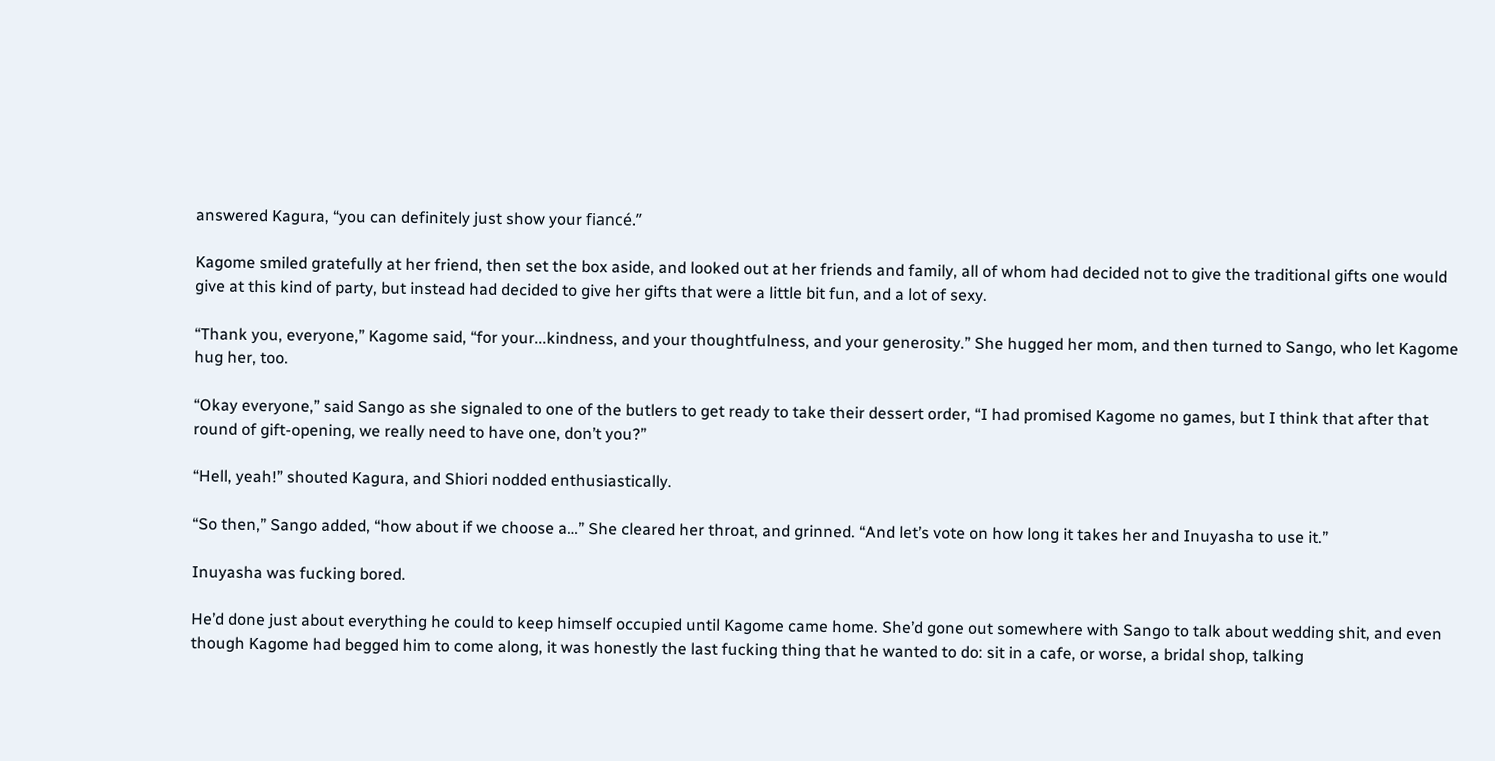answered Kagura, “you can definitely just show your fiancé.”

Kagome smiled gratefully at her friend, then set the box aside, and looked out at her friends and family, all of whom had decided not to give the traditional gifts one would give at this kind of party, but instead had decided to give her gifts that were a little bit fun, and a lot of sexy.

“Thank you, everyone,” Kagome said, “for your...kindness, and your thoughtfulness, and your generosity.” She hugged her mom, and then turned to Sango, who let Kagome hug her, too.

“Okay everyone,” said Sango as she signaled to one of the butlers to get ready to take their dessert order, “I had promised Kagome no games, but I think that after that round of gift-opening, we really need to have one, don’t you?”

“Hell, yeah!” shouted Kagura, and Shiori nodded enthusiastically.

“So then,” Sango added, “how about if we choose a…” She cleared her throat, and grinned. “And let’s vote on how long it takes her and Inuyasha to use it.”

Inuyasha was fucking bored.

He’d done just about everything he could to keep himself occupied until Kagome came home. She’d gone out somewhere with Sango to talk about wedding shit, and even though Kagome had begged him to come along, it was honestly the last fucking thing that he wanted to do: sit in a cafe, or worse, a bridal shop, talking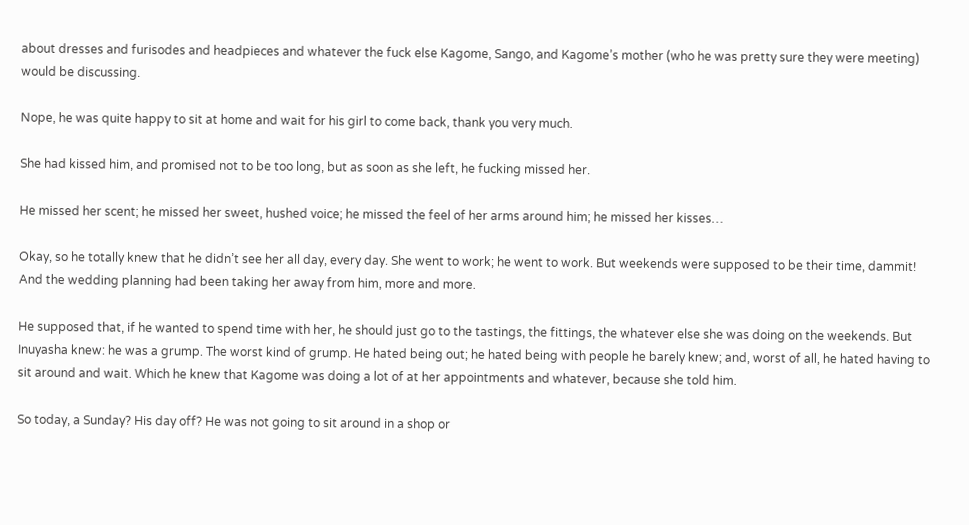about dresses and furisodes and headpieces and whatever the fuck else Kagome, Sango, and Kagome’s mother (who he was pretty sure they were meeting) would be discussing.

Nope, he was quite happy to sit at home and wait for his girl to come back, thank you very much.

She had kissed him, and promised not to be too long, but as soon as she left, he fucking missed her.

He missed her scent; he missed her sweet, hushed voice; he missed the feel of her arms around him; he missed her kisses…

Okay, so he totally knew that he didn’t see her all day, every day. She went to work; he went to work. But weekends were supposed to be their time, dammit! And the wedding planning had been taking her away from him, more and more.

He supposed that, if he wanted to spend time with her, he should just go to the tastings, the fittings, the whatever else she was doing on the weekends. But Inuyasha knew: he was a grump. The worst kind of grump. He hated being out; he hated being with people he barely knew; and, worst of all, he hated having to sit around and wait. Which he knew that Kagome was doing a lot of at her appointments and whatever, because she told him.

So today, a Sunday? His day off? He was not going to sit around in a shop or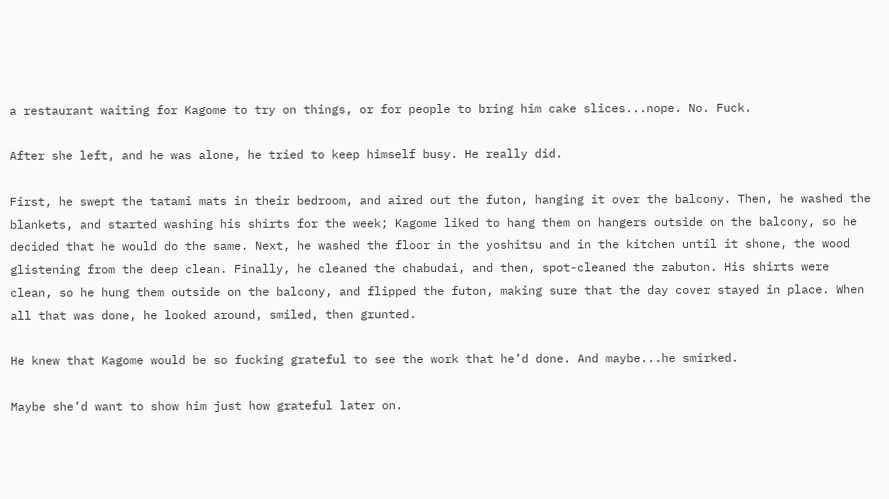a restaurant waiting for Kagome to try on things, or for people to bring him cake slices...nope. No. Fuck.

After she left, and he was alone, he tried to keep himself busy. He really did.

First, he swept the tatami mats in their bedroom, and aired out the futon, hanging it over the balcony. Then, he washed the blankets, and started washing his shirts for the week; Kagome liked to hang them on hangers outside on the balcony, so he decided that he would do the same. Next, he washed the floor in the yoshitsu and in the kitchen until it shone, the wood glistening from the deep clean. Finally, he cleaned the chabudai, and then, spot-cleaned the zabuton. His shirts were clean, so he hung them outside on the balcony, and flipped the futon, making sure that the day cover stayed in place. When all that was done, he looked around, smiled, then grunted.

He knew that Kagome would be so fucking grateful to see the work that he’d done. And maybe...he smirked.

Maybe she’d want to show him just how grateful later on.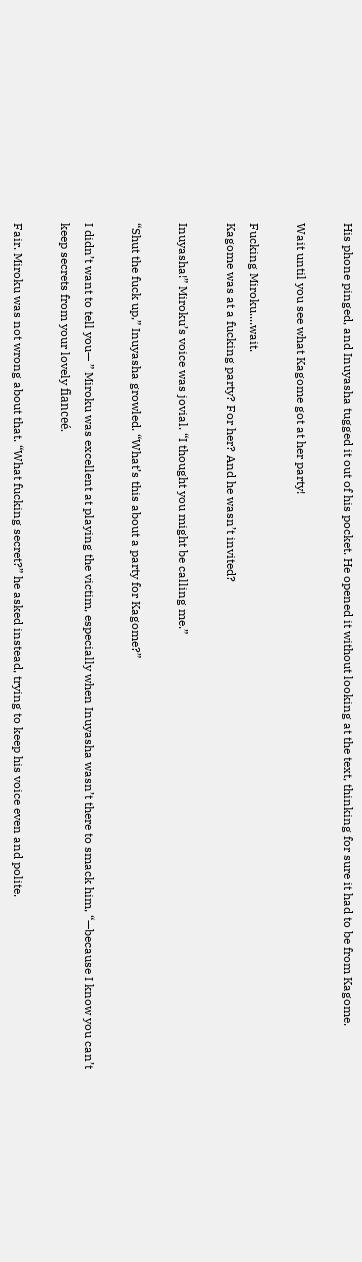His phone pinged, and Inuyasha tugged it out of his pocket. He opened it without looking at the text, thinking for sure it had to be from Kagome.

Wait until you see what Kagome got at her party!

Fucking Miroku....wait.
Kagome was at a fucking party? For her? And he wasn’t invited?

Inuyasha!” Miroku’s voice was jovial. “I thought you might be calling me.”

“Shut the fuck up,” Inuyasha growled. “What’s this about a party for Kagome?”

I didn’t want to tell you— ” Miroku was excellent at playing the victim, especially when Inuyasha wasn’t there to smack him, “—because I know you can’t keep secrets from your lovely fianceé.

Fair. Miroku was not wrong about that. “What fucking secret?” he asked instead, trying to keep his voice even and polite.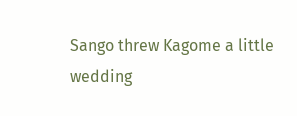Sango threw Kagome a little wedding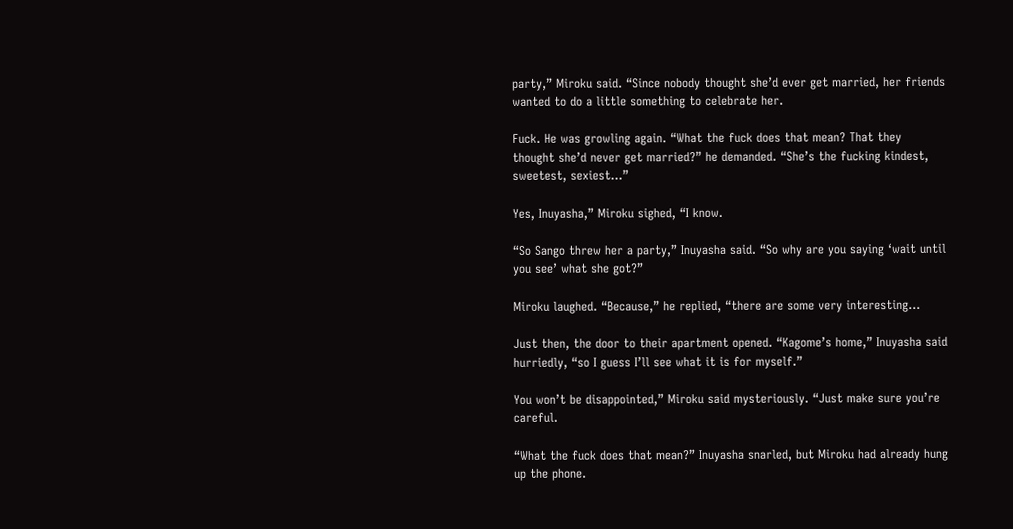party,” Miroku said. “Since nobody thought she’d ever get married, her friends wanted to do a little something to celebrate her.

Fuck. He was growling again. “What the fuck does that mean? That they thought she’d never get married?” he demanded. “She’s the fucking kindest, sweetest, sexiest…”

Yes, Inuyasha,” Miroku sighed, “I know.

“So Sango threw her a party,” Inuyasha said. “So why are you saying ‘wait until you see’ what she got?”

Miroku laughed. “Because,” he replied, “there are some very interesting…

Just then, the door to their apartment opened. “Kagome’s home,” Inuyasha said hurriedly, “so I guess I’ll see what it is for myself.”

You won’t be disappointed,” Miroku said mysteriously. “Just make sure you’re careful.

“What the fuck does that mean?” Inuyasha snarled, but Miroku had already hung up the phone.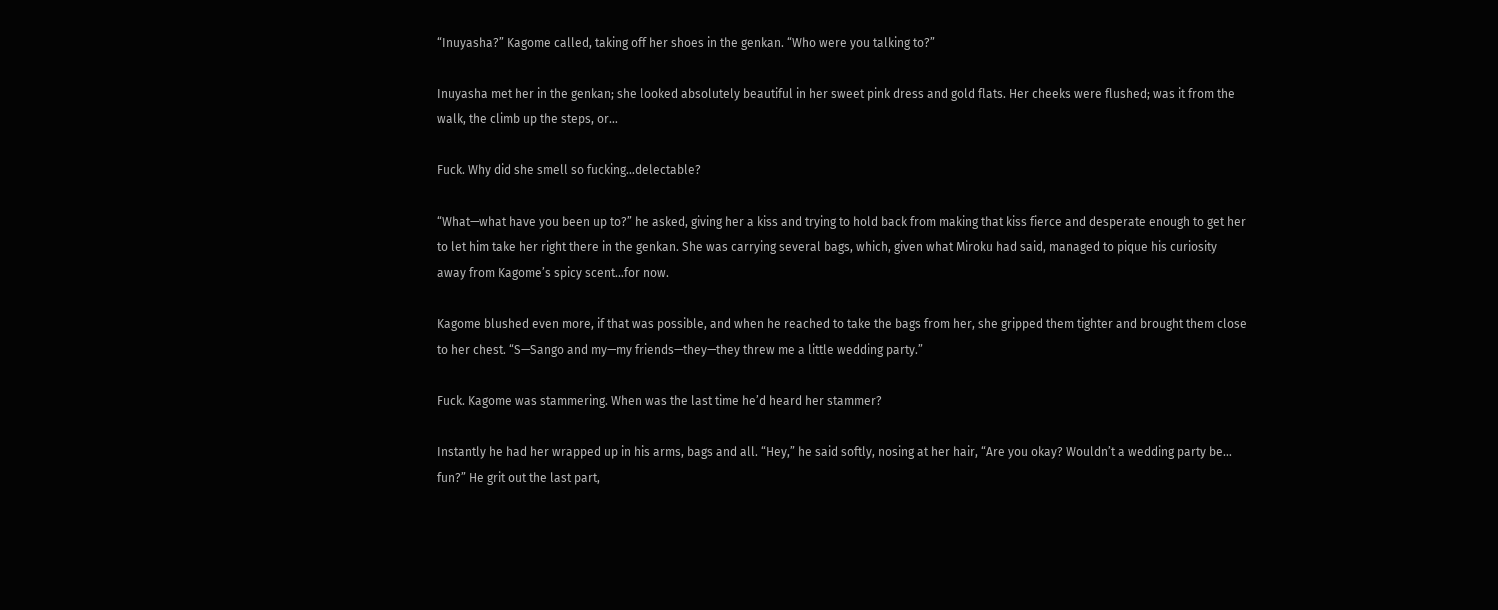“Inuyasha?” Kagome called, taking off her shoes in the genkan. “Who were you talking to?”

Inuyasha met her in the genkan; she looked absolutely beautiful in her sweet pink dress and gold flats. Her cheeks were flushed; was it from the walk, the climb up the steps, or…

Fuck. Why did she smell so fucking...delectable?

“What—what have you been up to?” he asked, giving her a kiss and trying to hold back from making that kiss fierce and desperate enough to get her to let him take her right there in the genkan. She was carrying several bags, which, given what Miroku had said, managed to pique his curiosity away from Kagome’s spicy scent...for now.

Kagome blushed even more, if that was possible, and when he reached to take the bags from her, she gripped them tighter and brought them close to her chest. “S—Sango and my—my friends—they—they threw me a little wedding party.”

Fuck. Kagome was stammering. When was the last time he’d heard her stammer?

Instantly he had her wrapped up in his arms, bags and all. “Hey,” he said softly, nosing at her hair, “Are you okay? Wouldn’t a wedding party be… fun?” He grit out the last part,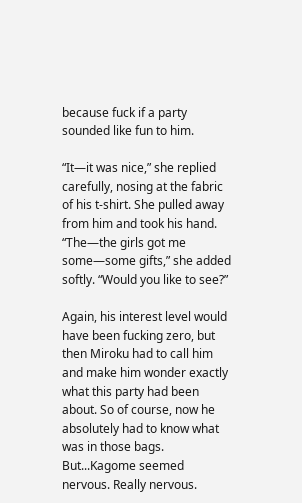because fuck if a party sounded like fun to him.

“It—it was nice,” she replied carefully, nosing at the fabric of his t-shirt. She pulled away from him and took his hand. “The—the girls got me some—some gifts,” she added softly. “Would you like to see?”

Again, his interest level would have been fucking zero, but then Miroku had to call him and make him wonder exactly what this party had been about. So of course, now he absolutely had to know what was in those bags. But...Kagome seemed nervous. Really nervous.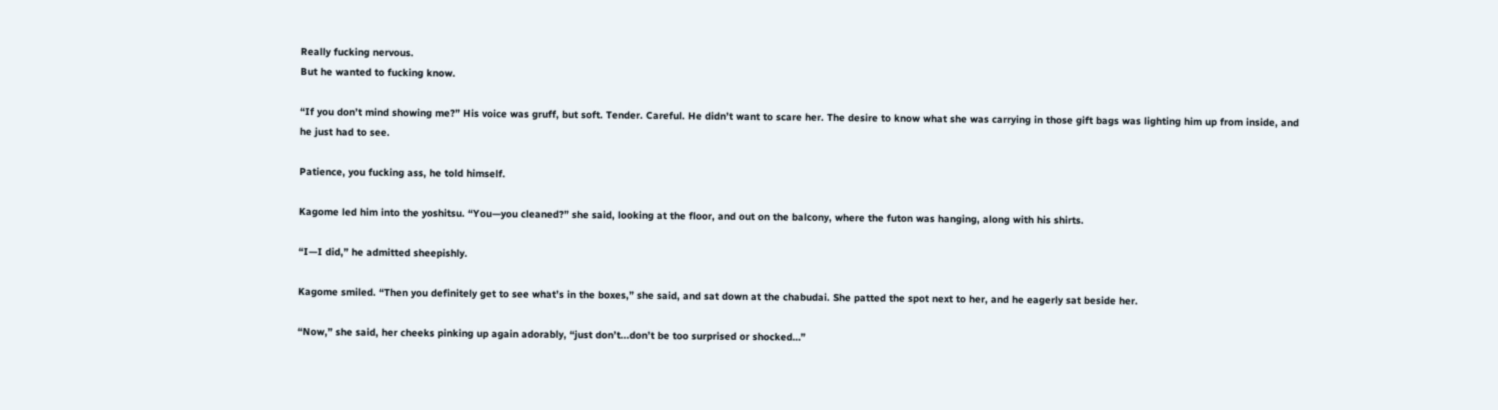Really fucking nervous.
But he wanted to fucking know.

“If you don’t mind showing me?” His voice was gruff, but soft. Tender. Careful. He didn’t want to scare her. The desire to know what she was carrying in those gift bags was lighting him up from inside, and he just had to see.

Patience, you fucking ass, he told himself.

Kagome led him into the yoshitsu. “You—you cleaned?” she said, looking at the floor, and out on the balcony, where the futon was hanging, along with his shirts.

“I—I did,” he admitted sheepishly.

Kagome smiled. “Then you definitely get to see what’s in the boxes,” she said, and sat down at the chabudai. She patted the spot next to her, and he eagerly sat beside her.

“Now,” she said, her cheeks pinking up again adorably, “just don’t...don’t be too surprised or shocked…”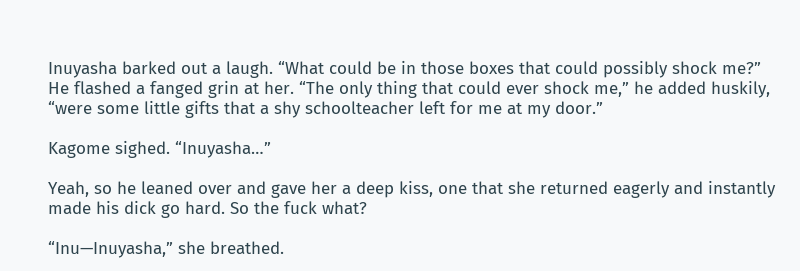Inuyasha barked out a laugh. “What could be in those boxes that could possibly shock me?” He flashed a fanged grin at her. “The only thing that could ever shock me,” he added huskily, “were some little gifts that a shy schoolteacher left for me at my door.”

Kagome sighed. “Inuyasha…”

Yeah, so he leaned over and gave her a deep kiss, one that she returned eagerly and instantly made his dick go hard. So the fuck what?

“Inu—Inuyasha,” she breathed.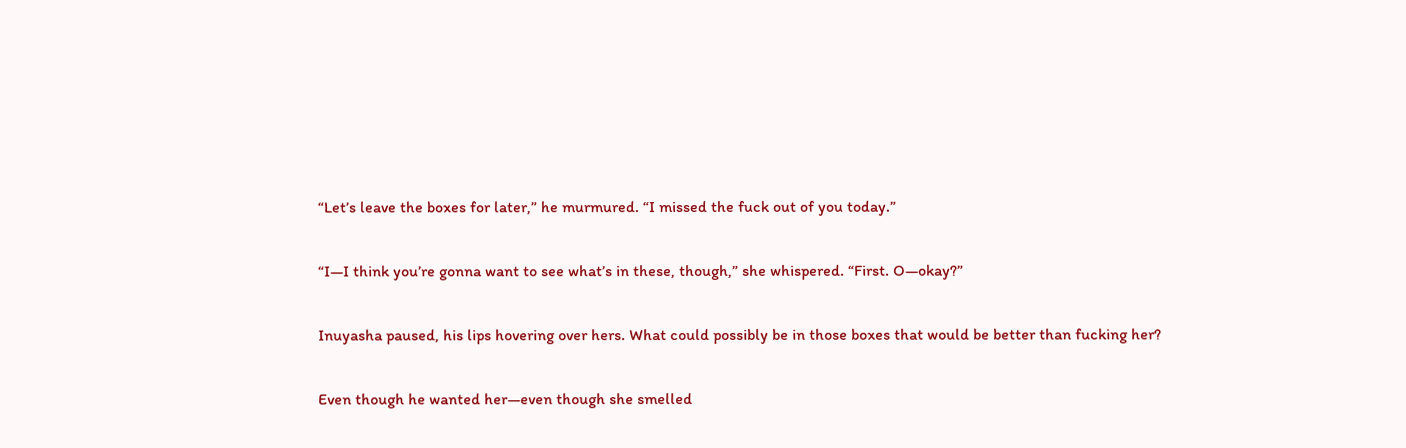“Let’s leave the boxes for later,” he murmured. “I missed the fuck out of you today.”

“I—I think you’re gonna want to see what’s in these, though,” she whispered. “First. O—okay?”

Inuyasha paused, his lips hovering over hers. What could possibly be in those boxes that would be better than fucking her?

Even though he wanted her—even though she smelled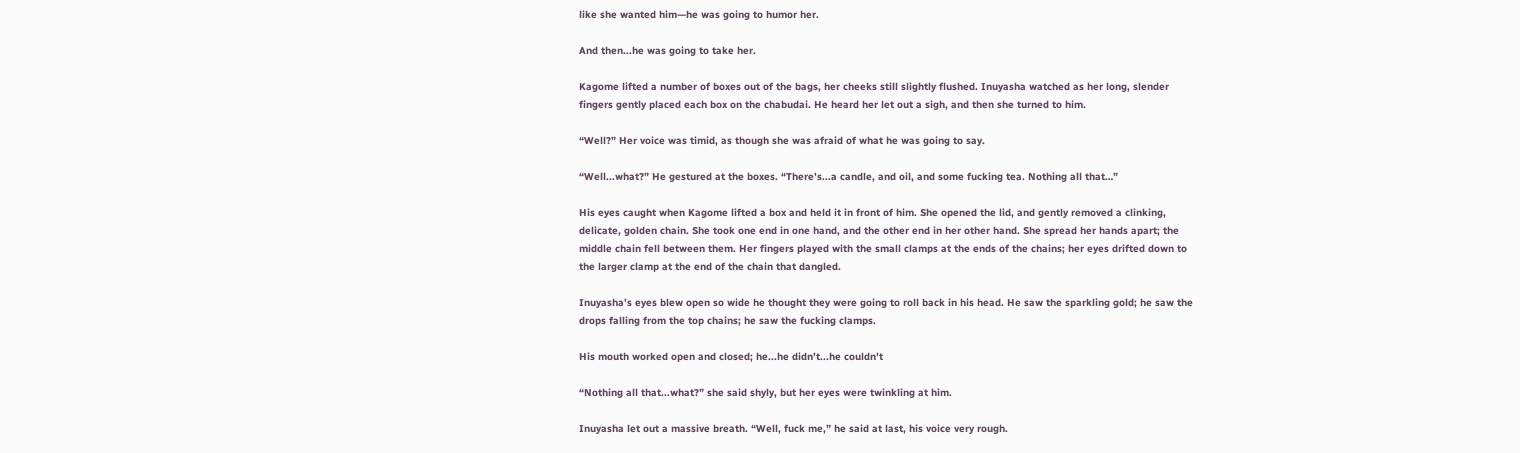like she wanted him—he was going to humor her.

And then...he was going to take her.

Kagome lifted a number of boxes out of the bags, her cheeks still slightly flushed. Inuyasha watched as her long, slender fingers gently placed each box on the chabudai. He heard her let out a sigh, and then she turned to him.

“Well?” Her voice was timid, as though she was afraid of what he was going to say.

“Well...what?” He gestured at the boxes. “There’s...a candle, and oil, and some fucking tea. Nothing all that…”

His eyes caught when Kagome lifted a box and held it in front of him. She opened the lid, and gently removed a clinking, delicate, golden chain. She took one end in one hand, and the other end in her other hand. She spread her hands apart; the middle chain fell between them. Her fingers played with the small clamps at the ends of the chains; her eyes drifted down to the larger clamp at the end of the chain that dangled.

Inuyasha’s eyes blew open so wide he thought they were going to roll back in his head. He saw the sparkling gold; he saw the drops falling from the top chains; he saw the fucking clamps.

His mouth worked open and closed; he...he didn’t...he couldn’t

“Nothing all that...what?” she said shyly, but her eyes were twinkling at him.

Inuyasha let out a massive breath. “Well, fuck me,” he said at last, his voice very rough.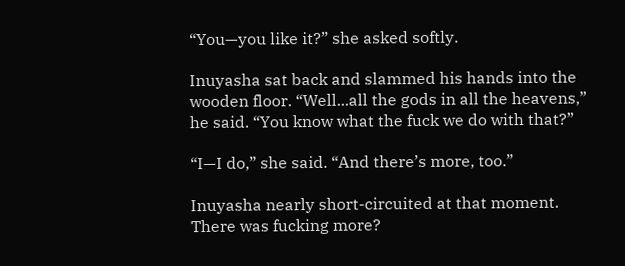“You—you like it?” she asked softly.

Inuyasha sat back and slammed his hands into the wooden floor. “Well...all the gods in all the heavens,” he said. “You know what the fuck we do with that?”

“I—I do,” she said. “And there’s more, too.”

Inuyasha nearly short-circuited at that moment. There was fucking more?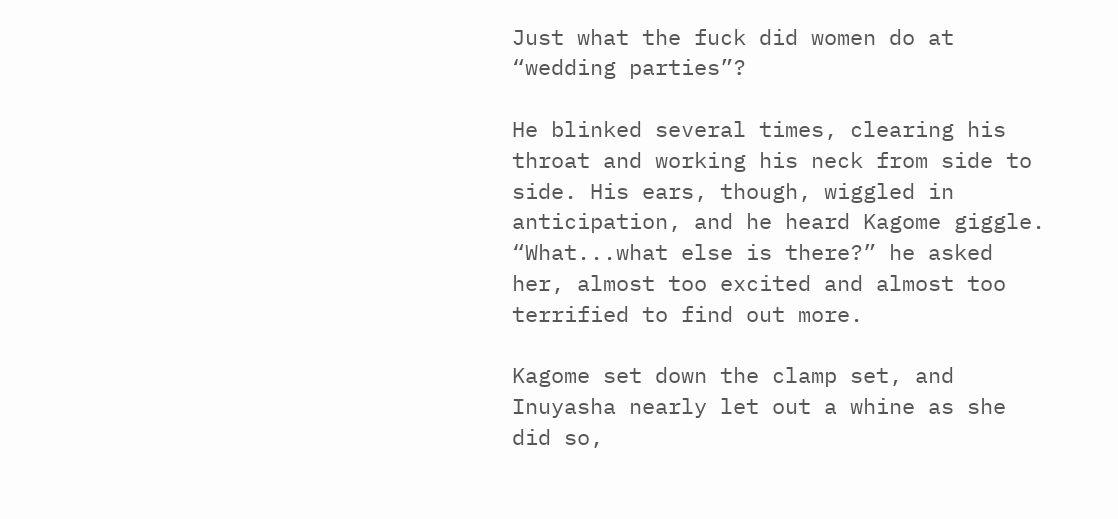Just what the fuck did women do at “wedding parties”?

He blinked several times, clearing his throat and working his neck from side to side. His ears, though, wiggled in anticipation, and he heard Kagome giggle. “What...what else is there?” he asked her, almost too excited and almost too terrified to find out more.

Kagome set down the clamp set, and Inuyasha nearly let out a whine as she did so,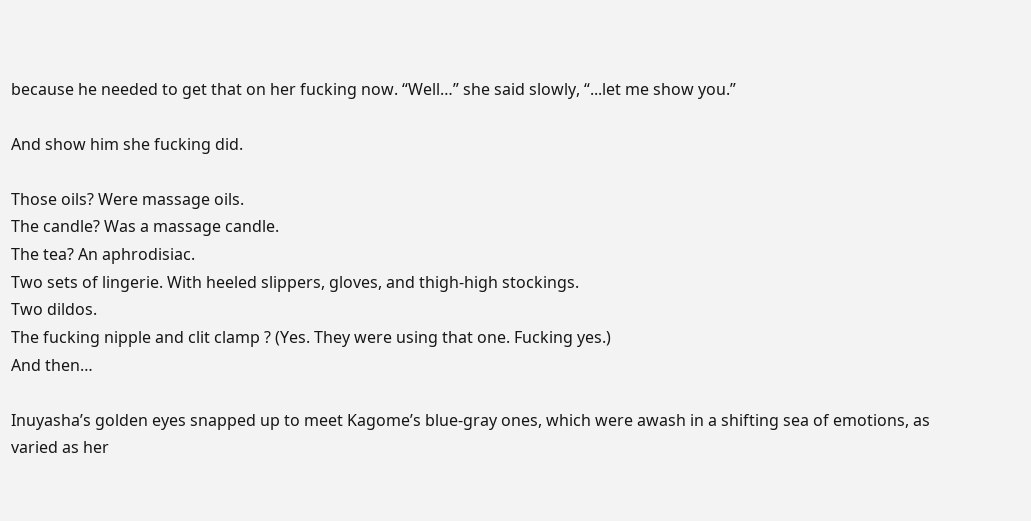because he needed to get that on her fucking now. “Well…” she said slowly, “...let me show you.”

And show him she fucking did.

Those oils? Were massage oils.
The candle? Was a massage candle.
The tea? An aphrodisiac.
Two sets of lingerie. With heeled slippers, gloves, and thigh-high stockings.
Two dildos.
The fucking nipple and clit clamp ? (Yes. They were using that one. Fucking yes.)
And then…

Inuyasha’s golden eyes snapped up to meet Kagome’s blue-gray ones, which were awash in a shifting sea of emotions, as varied as her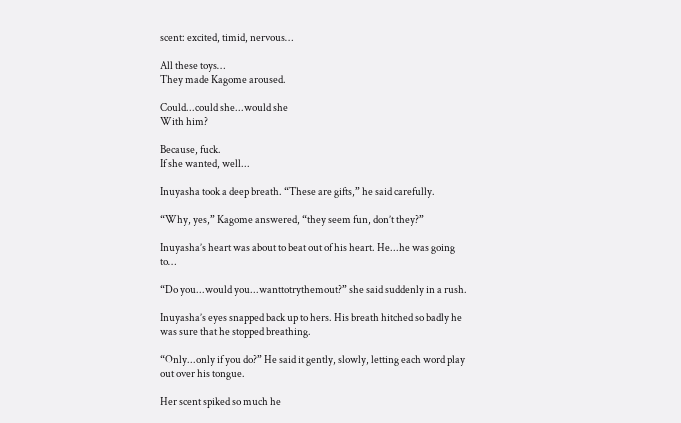scent: excited, timid, nervous…

All these toys…
They made Kagome aroused.

Could...could she...would she
With him?

Because, fuck.
If she wanted, well...

Inuyasha took a deep breath. “These are gifts,” he said carefully.

“Why, yes,” Kagome answered, “they seem fun, don’t they?”

Inuyasha’s heart was about to beat out of his heart. He...he was going to…

“Do you...would you...wanttotrythemout?” she said suddenly in a rush.

Inuyasha’s eyes snapped back up to hers. His breath hitched so badly he was sure that he stopped breathing.

“Only...only if you do?” He said it gently, slowly, letting each word play out over his tongue.

Her scent spiked so much he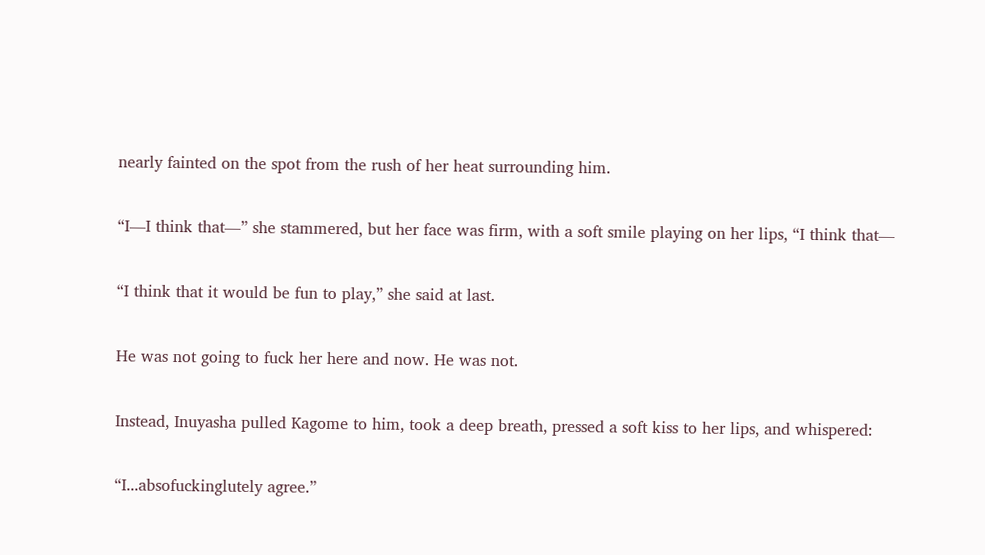nearly fainted on the spot from the rush of her heat surrounding him.

“I—I think that—” she stammered, but her face was firm, with a soft smile playing on her lips, “I think that—

“I think that it would be fun to play,” she said at last.

He was not going to fuck her here and now. He was not.

Instead, Inuyasha pulled Kagome to him, took a deep breath, pressed a soft kiss to her lips, and whispered:

“I...absofuckinglutely agree.”